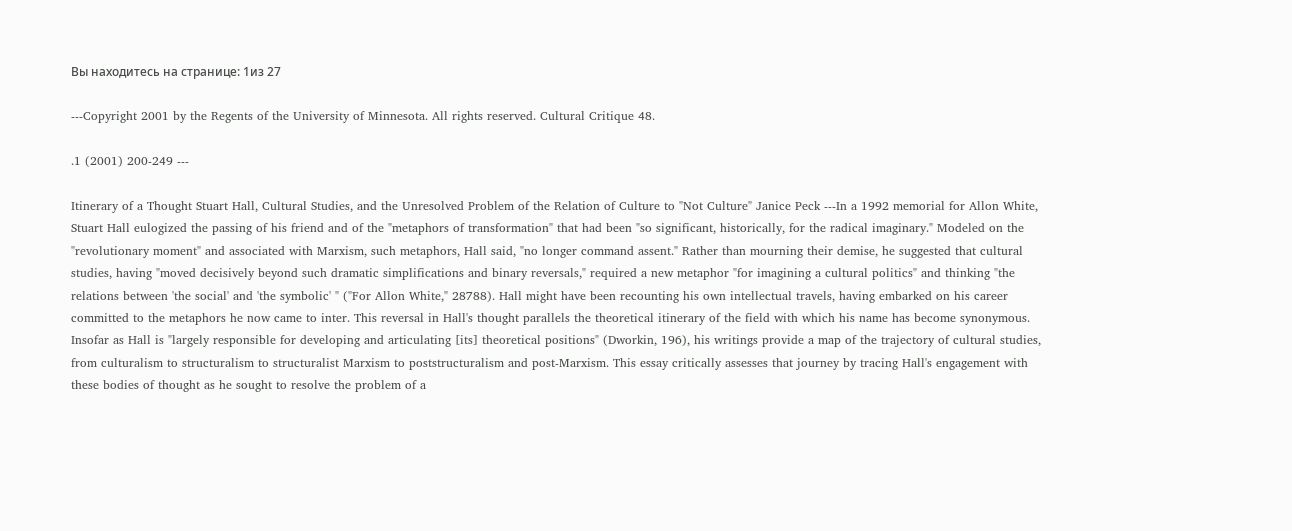Вы находитесь на странице: 1из 27

---Copyright 2001 by the Regents of the University of Minnesota. All rights reserved. Cultural Critique 48.

.1 (2001) 200-249 ---

Itinerary of a Thought Stuart Hall, Cultural Studies, and the Unresolved Problem of the Relation of Culture to "Not Culture" Janice Peck ---In a 1992 memorial for Allon White, Stuart Hall eulogized the passing of his friend and of the "metaphors of transformation" that had been "so significant, historically, for the radical imaginary." Modeled on the "revolutionary moment" and associated with Marxism, such metaphors, Hall said, "no longer command assent." Rather than mourning their demise, he suggested that cultural studies, having "moved decisively beyond such dramatic simplifications and binary reversals," required a new metaphor "for imagining a cultural politics" and thinking "the relations between 'the social' and 'the symbolic' " ("For Allon White," 28788). Hall might have been recounting his own intellectual travels, having embarked on his career committed to the metaphors he now came to inter. This reversal in Hall's thought parallels the theoretical itinerary of the field with which his name has become synonymous. Insofar as Hall is "largely responsible for developing and articulating [its] theoretical positions" (Dworkin, 196), his writings provide a map of the trajectory of cultural studies, from culturalism to structuralism to structuralist Marxism to poststructuralism and post-Marxism. This essay critically assesses that journey by tracing Hall's engagement with these bodies of thought as he sought to resolve the problem of a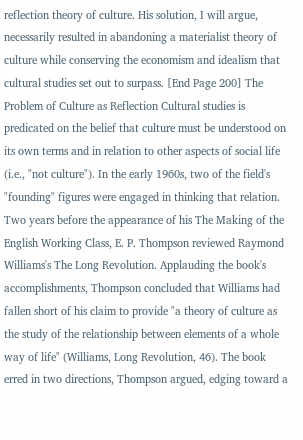reflection theory of culture. His solution, I will argue, necessarily resulted in abandoning a materialist theory of culture while conserving the economism and idealism that cultural studies set out to surpass. [End Page 200] The Problem of Culture as Reflection Cultural studies is predicated on the belief that culture must be understood on its own terms and in relation to other aspects of social life (i.e., "not culture"). In the early 1960s, two of the field's "founding" figures were engaged in thinking that relation. Two years before the appearance of his The Making of the English Working Class, E. P. Thompson reviewed Raymond Williams's The Long Revolution. Applauding the book's accomplishments, Thompson concluded that Williams had fallen short of his claim to provide "a theory of culture as the study of the relationship between elements of a whole way of life" (Williams, Long Revolution, 46). The book erred in two directions, Thompson argued, edging toward a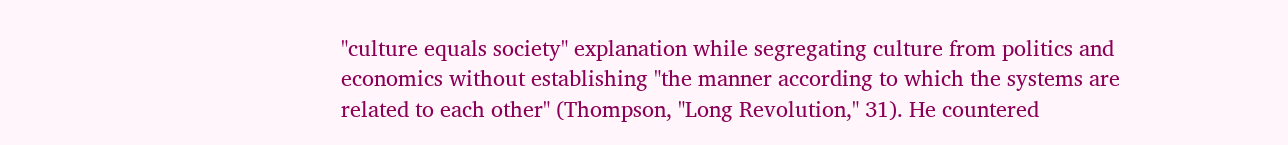"culture equals society" explanation while segregating culture from politics and economics without establishing "the manner according to which the systems are related to each other" (Thompson, "Long Revolution," 31). He countered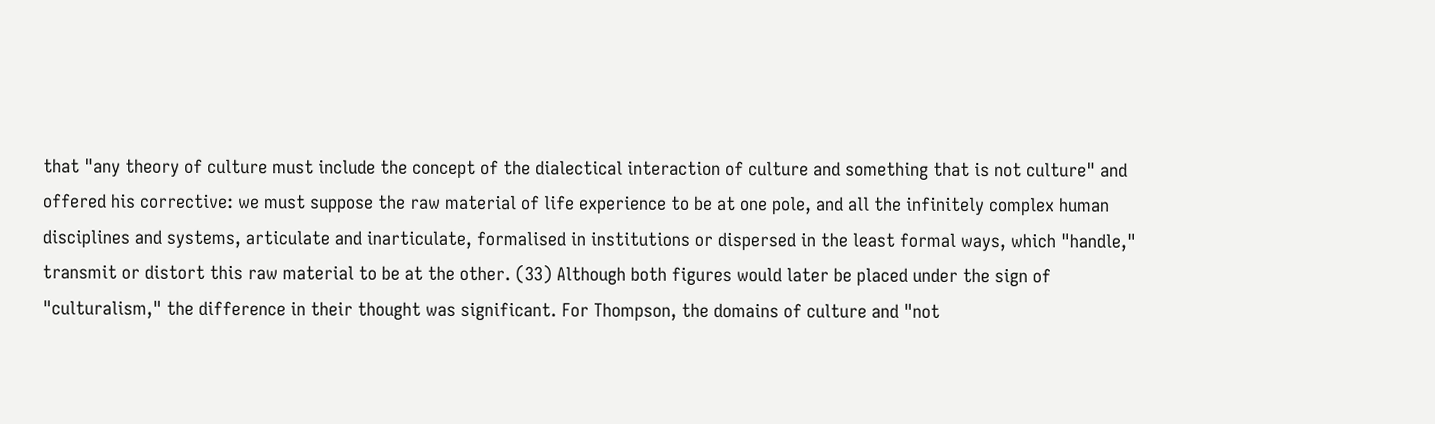that "any theory of culture must include the concept of the dialectical interaction of culture and something that is not culture" and offered his corrective: we must suppose the raw material of life experience to be at one pole, and all the infinitely complex human disciplines and systems, articulate and inarticulate, formalised in institutions or dispersed in the least formal ways, which "handle," transmit or distort this raw material to be at the other. (33) Although both figures would later be placed under the sign of "culturalism," the difference in their thought was significant. For Thompson, the domains of culture and "not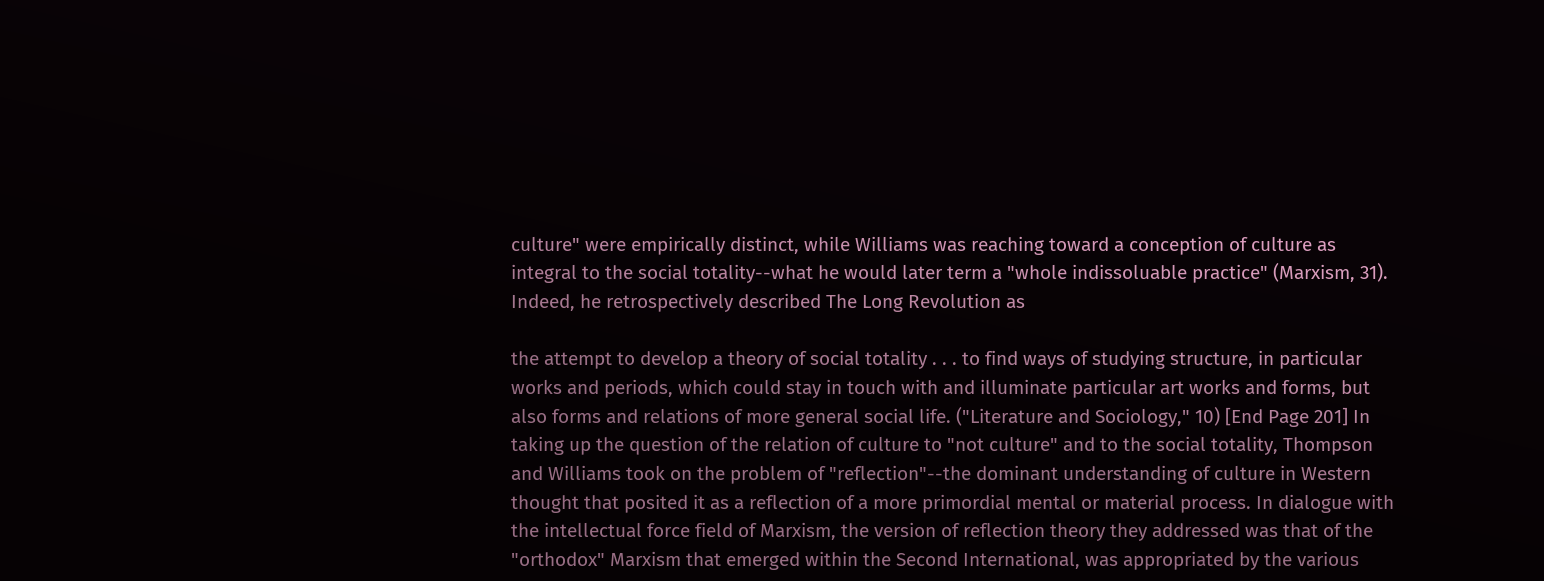culture" were empirically distinct, while Williams was reaching toward a conception of culture as integral to the social totality--what he would later term a "whole indissoluable practice" (Marxism, 31). Indeed, he retrospectively described The Long Revolution as

the attempt to develop a theory of social totality . . . to find ways of studying structure, in particular works and periods, which could stay in touch with and illuminate particular art works and forms, but also forms and relations of more general social life. ("Literature and Sociology," 10) [End Page 201] In taking up the question of the relation of culture to "not culture" and to the social totality, Thompson and Williams took on the problem of "reflection"--the dominant understanding of culture in Western thought that posited it as a reflection of a more primordial mental or material process. In dialogue with the intellectual force field of Marxism, the version of reflection theory they addressed was that of the "orthodox" Marxism that emerged within the Second International, was appropriated by the various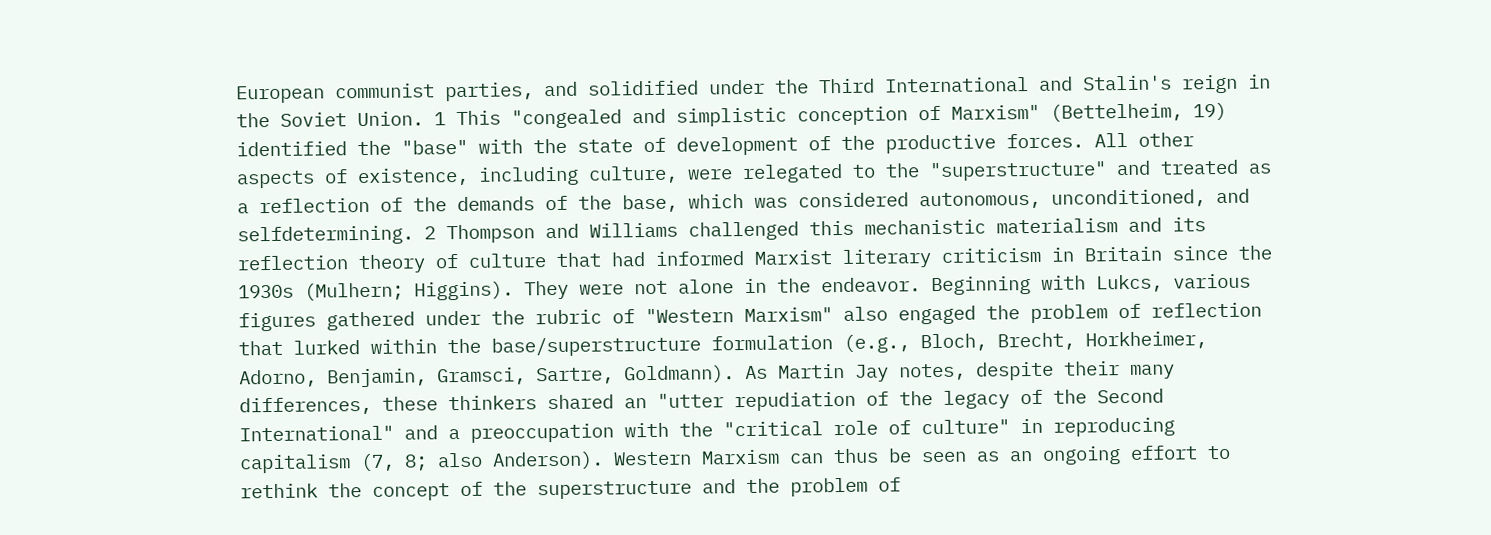European communist parties, and solidified under the Third International and Stalin's reign in the Soviet Union. 1 This "congealed and simplistic conception of Marxism" (Bettelheim, 19) identified the "base" with the state of development of the productive forces. All other aspects of existence, including culture, were relegated to the "superstructure" and treated as a reflection of the demands of the base, which was considered autonomous, unconditioned, and selfdetermining. 2 Thompson and Williams challenged this mechanistic materialism and its reflection theory of culture that had informed Marxist literary criticism in Britain since the 1930s (Mulhern; Higgins). They were not alone in the endeavor. Beginning with Lukcs, various figures gathered under the rubric of "Western Marxism" also engaged the problem of reflection that lurked within the base/superstructure formulation (e.g., Bloch, Brecht, Horkheimer, Adorno, Benjamin, Gramsci, Sartre, Goldmann). As Martin Jay notes, despite their many differences, these thinkers shared an "utter repudiation of the legacy of the Second International" and a preoccupation with the "critical role of culture" in reproducing capitalism (7, 8; also Anderson). Western Marxism can thus be seen as an ongoing effort to rethink the concept of the superstructure and the problem of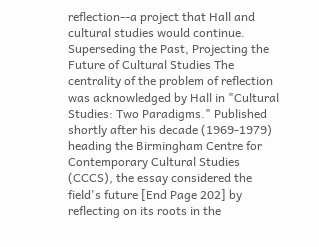reflection--a project that Hall and cultural studies would continue. Superseding the Past, Projecting the Future of Cultural Studies The centrality of the problem of reflection was acknowledged by Hall in "Cultural Studies: Two Paradigms." Published shortly after his decade (1969-1979) heading the Birmingham Centre for Contemporary Cultural Studies (CCCS), the essay considered the field's future [End Page 202] by reflecting on its roots in the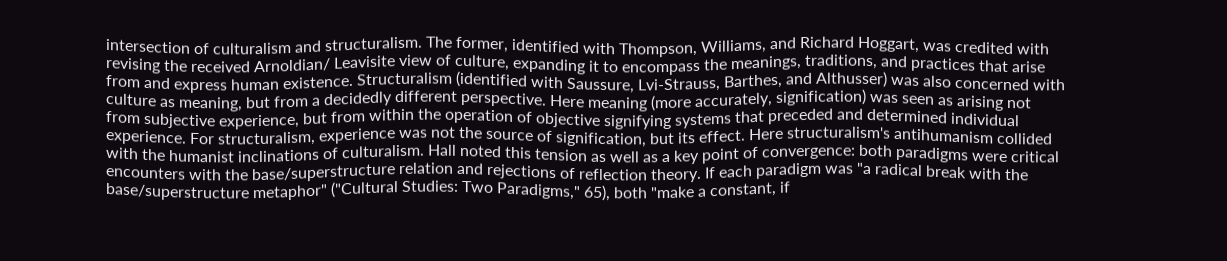intersection of culturalism and structuralism. The former, identified with Thompson, Williams, and Richard Hoggart, was credited with revising the received Arnoldian/ Leavisite view of culture, expanding it to encompass the meanings, traditions, and practices that arise from and express human existence. Structuralism (identified with Saussure, Lvi-Strauss, Barthes, and Althusser) was also concerned with culture as meaning, but from a decidedly different perspective. Here meaning (more accurately, signification) was seen as arising not from subjective experience, but from within the operation of objective signifying systems that preceded and determined individual experience. For structuralism, experience was not the source of signification, but its effect. Here structuralism's antihumanism collided with the humanist inclinations of culturalism. Hall noted this tension as well as a key point of convergence: both paradigms were critical encounters with the base/superstructure relation and rejections of reflection theory. If each paradigm was "a radical break with the base/superstructure metaphor" ("Cultural Studies: Two Paradigms," 65), both "make a constant, if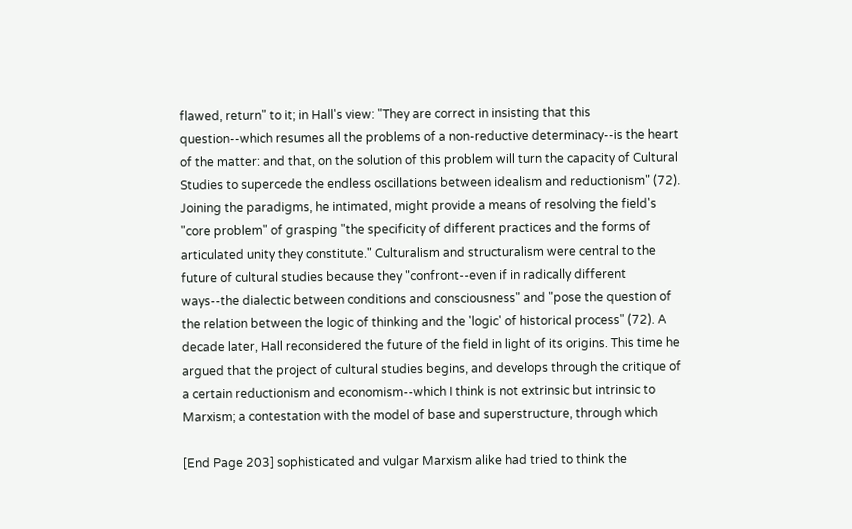flawed, return" to it; in Hall's view: "They are correct in insisting that this question--which resumes all the problems of a non-reductive determinacy--is the heart of the matter: and that, on the solution of this problem will turn the capacity of Cultural Studies to supercede the endless oscillations between idealism and reductionism" (72). Joining the paradigms, he intimated, might provide a means of resolving the field's "core problem" of grasping "the specificity of different practices and the forms of articulated unity they constitute." Culturalism and structuralism were central to the future of cultural studies because they "confront--even if in radically different ways--the dialectic between conditions and consciousness" and "pose the question of the relation between the logic of thinking and the 'logic' of historical process" (72). A decade later, Hall reconsidered the future of the field in light of its origins. This time he argued that the project of cultural studies begins, and develops through the critique of a certain reductionism and economism--which I think is not extrinsic but intrinsic to Marxism; a contestation with the model of base and superstructure, through which

[End Page 203] sophisticated and vulgar Marxism alike had tried to think the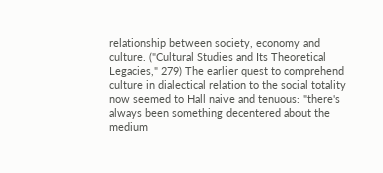relationship between society, economy and culture. ("Cultural Studies and Its Theoretical Legacies," 279) The earlier quest to comprehend culture in dialectical relation to the social totality now seemed to Hall naive and tenuous: "there's always been something decentered about the medium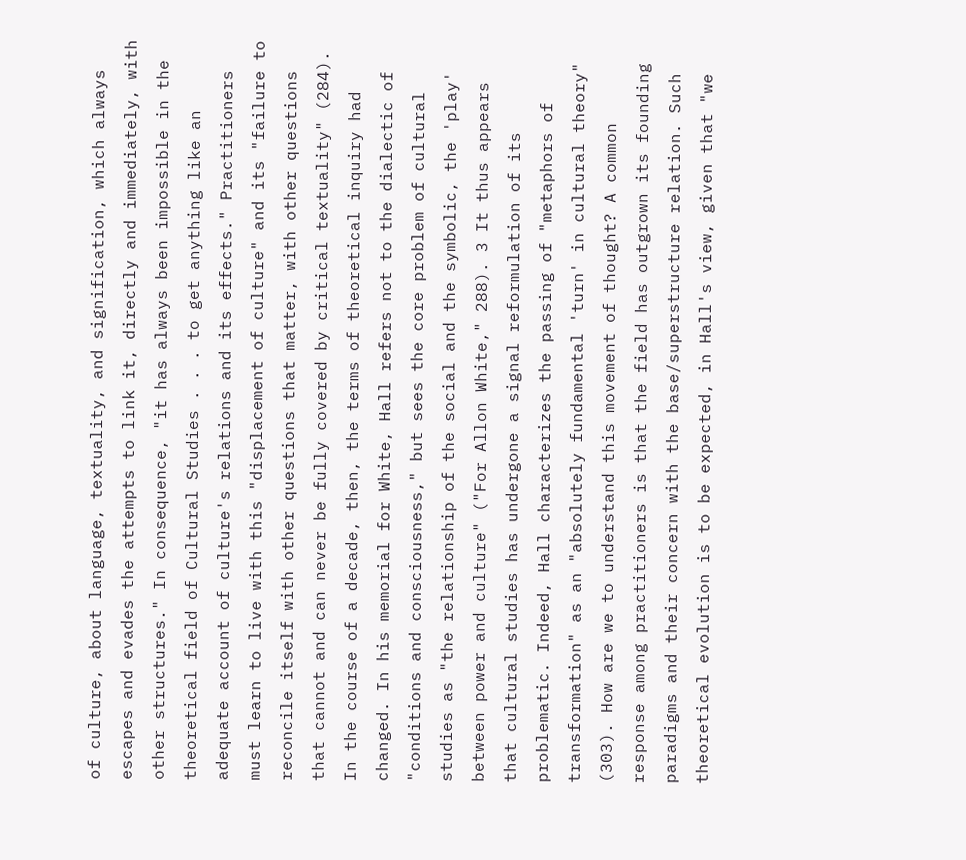of culture, about language, textuality, and signification, which always escapes and evades the attempts to link it, directly and immediately, with other structures." In consequence, "it has always been impossible in the theoretical field of Cultural Studies . . . to get anything like an adequate account of culture's relations and its effects." Practitioners must learn to live with this "displacement of culture" and its "failure to reconcile itself with other questions that matter, with other questions that cannot and can never be fully covered by critical textuality" (284). In the course of a decade, then, the terms of theoretical inquiry had changed. In his memorial for White, Hall refers not to the dialectic of "conditions and consciousness," but sees the core problem of cultural studies as "the relationship of the social and the symbolic, the 'play' between power and culture" ("For Allon White," 288). 3 It thus appears that cultural studies has undergone a signal reformulation of its problematic. Indeed, Hall characterizes the passing of "metaphors of transformation" as an "absolutely fundamental 'turn' in cultural theory" (303). How are we to understand this movement of thought? A common response among practitioners is that the field has outgrown its founding paradigms and their concern with the base/superstructure relation. Such theoretical evolution is to be expected, in Hall's view, given that "we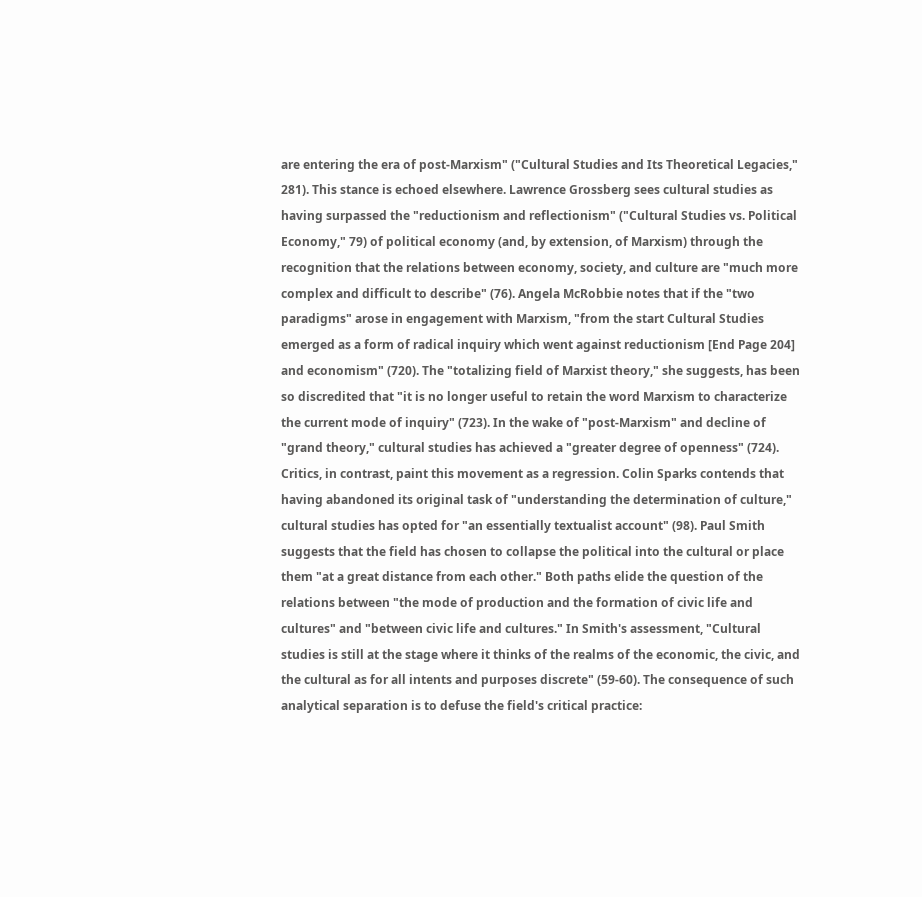are entering the era of post-Marxism" ("Cultural Studies and Its Theoretical Legacies," 281). This stance is echoed elsewhere. Lawrence Grossberg sees cultural studies as having surpassed the "reductionism and reflectionism" ("Cultural Studies vs. Political Economy," 79) of political economy (and, by extension, of Marxism) through the recognition that the relations between economy, society, and culture are "much more complex and difficult to describe" (76). Angela McRobbie notes that if the "two paradigms" arose in engagement with Marxism, "from the start Cultural Studies emerged as a form of radical inquiry which went against reductionism [End Page 204] and economism" (720). The "totalizing field of Marxist theory," she suggests, has been so discredited that "it is no longer useful to retain the word Marxism to characterize the current mode of inquiry" (723). In the wake of "post-Marxism" and decline of "grand theory," cultural studies has achieved a "greater degree of openness" (724). Critics, in contrast, paint this movement as a regression. Colin Sparks contends that having abandoned its original task of "understanding the determination of culture," cultural studies has opted for "an essentially textualist account" (98). Paul Smith suggests that the field has chosen to collapse the political into the cultural or place them "at a great distance from each other." Both paths elide the question of the relations between "the mode of production and the formation of civic life and cultures" and "between civic life and cultures." In Smith's assessment, "Cultural studies is still at the stage where it thinks of the realms of the economic, the civic, and the cultural as for all intents and purposes discrete" (59-60). The consequence of such analytical separation is to defuse the field's critical practice: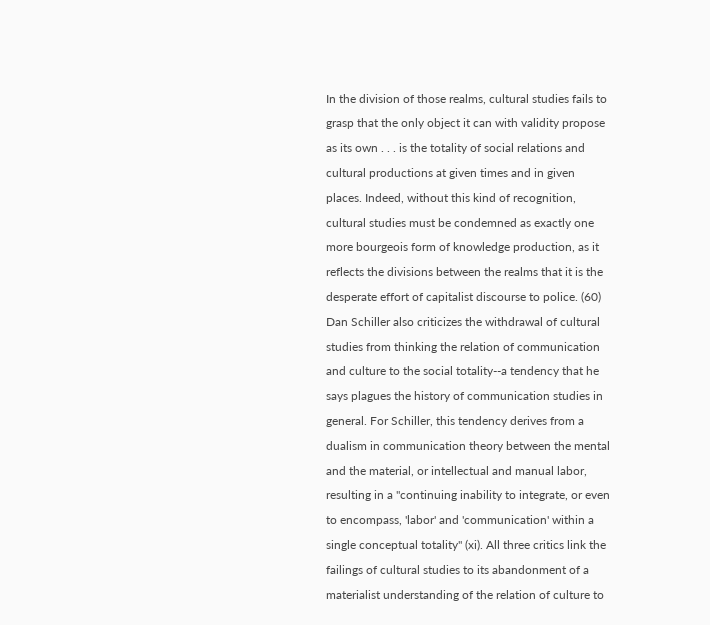In the division of those realms, cultural studies fails to grasp that the only object it can with validity propose as its own . . . is the totality of social relations and cultural productions at given times and in given places. Indeed, without this kind of recognition, cultural studies must be condemned as exactly one more bourgeois form of knowledge production, as it reflects the divisions between the realms that it is the desperate effort of capitalist discourse to police. (60) Dan Schiller also criticizes the withdrawal of cultural studies from thinking the relation of communication and culture to the social totality--a tendency that he says plagues the history of communication studies in general. For Schiller, this tendency derives from a dualism in communication theory between the mental and the material, or intellectual and manual labor, resulting in a "continuing inability to integrate, or even to encompass, 'labor' and 'communication' within a single conceptual totality" (xi). All three critics link the failings of cultural studies to its abandonment of a materialist understanding of the relation of culture to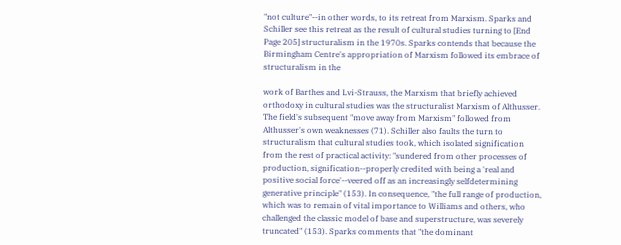"not culture"--in other words, to its retreat from Marxism. Sparks and Schiller see this retreat as the result of cultural studies turning to [End Page 205] structuralism in the 1970s. Sparks contends that because the Birmingham Centre's appropriation of Marxism followed its embrace of structuralism in the

work of Barthes and Lvi-Strauss, the Marxism that briefly achieved orthodoxy in cultural studies was the structuralist Marxism of Althusser. The field's subsequent "move away from Marxism" followed from Althusser's own weaknesses (71). Schiller also faults the turn to structuralism that cultural studies took, which isolated signification from the rest of practical activity: "sundered from other processes of production, signification--properly credited with being a 'real and positive social force'--veered off as an increasingly selfdetermining generative principle" (153). In consequence, "the full range of production, which was to remain of vital importance to Williams and others, who challenged the classic model of base and superstructure, was severely truncated" (153). Sparks comments that "the dominant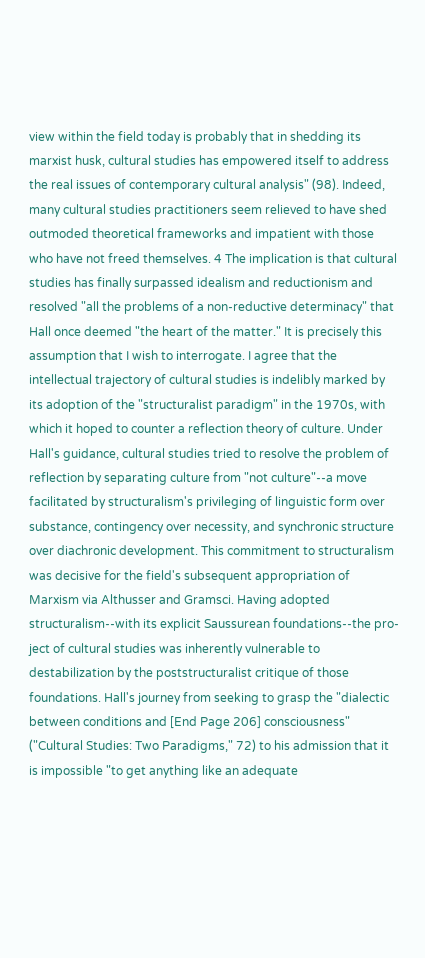view within the field today is probably that in shedding its marxist husk, cultural studies has empowered itself to address the real issues of contemporary cultural analysis" (98). Indeed, many cultural studies practitioners seem relieved to have shed outmoded theoretical frameworks and impatient with those who have not freed themselves. 4 The implication is that cultural studies has finally surpassed idealism and reductionism and resolved "all the problems of a non-reductive determinacy" that Hall once deemed "the heart of the matter." It is precisely this assumption that I wish to interrogate. I agree that the intellectual trajectory of cultural studies is indelibly marked by its adoption of the "structuralist paradigm" in the 1970s, with which it hoped to counter a reflection theory of culture. Under Hall's guidance, cultural studies tried to resolve the problem of reflection by separating culture from "not culture"--a move facilitated by structuralism's privileging of linguistic form over substance, contingency over necessity, and synchronic structure over diachronic development. This commitment to structuralism was decisive for the field's subsequent appropriation of Marxism via Althusser and Gramsci. Having adopted structuralism--with its explicit Saussurean foundations--the pro-ject of cultural studies was inherently vulnerable to destabilization by the poststructuralist critique of those foundations. Hall's journey from seeking to grasp the "dialectic between conditions and [End Page 206] consciousness" ("Cultural Studies: Two Paradigms," 72) to his admission that it is impossible "to get anything like an adequate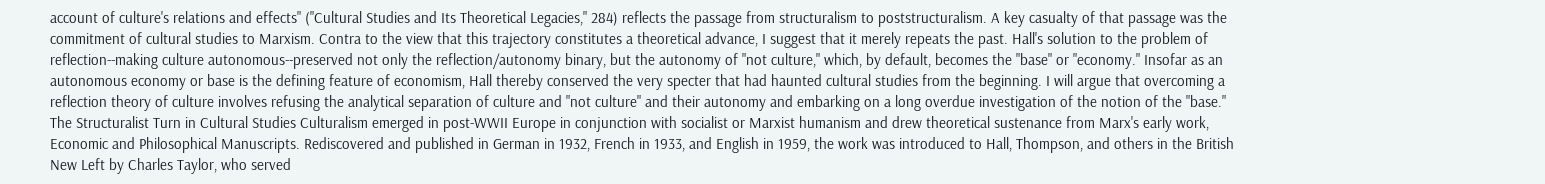account of culture's relations and effects" ("Cultural Studies and Its Theoretical Legacies," 284) reflects the passage from structuralism to poststructuralism. A key casualty of that passage was the commitment of cultural studies to Marxism. Contra to the view that this trajectory constitutes a theoretical advance, I suggest that it merely repeats the past. Hall's solution to the problem of reflection--making culture autonomous--preserved not only the reflection/autonomy binary, but the autonomy of "not culture," which, by default, becomes the "base" or "economy." Insofar as an autonomous economy or base is the defining feature of economism, Hall thereby conserved the very specter that had haunted cultural studies from the beginning. I will argue that overcoming a reflection theory of culture involves refusing the analytical separation of culture and "not culture" and their autonomy and embarking on a long overdue investigation of the notion of the "base." The Structuralist Turn in Cultural Studies Culturalism emerged in post-WWII Europe in conjunction with socialist or Marxist humanism and drew theoretical sustenance from Marx's early work, Economic and Philosophical Manuscripts. Rediscovered and published in German in 1932, French in 1933, and English in 1959, the work was introduced to Hall, Thompson, and others in the British New Left by Charles Taylor, who served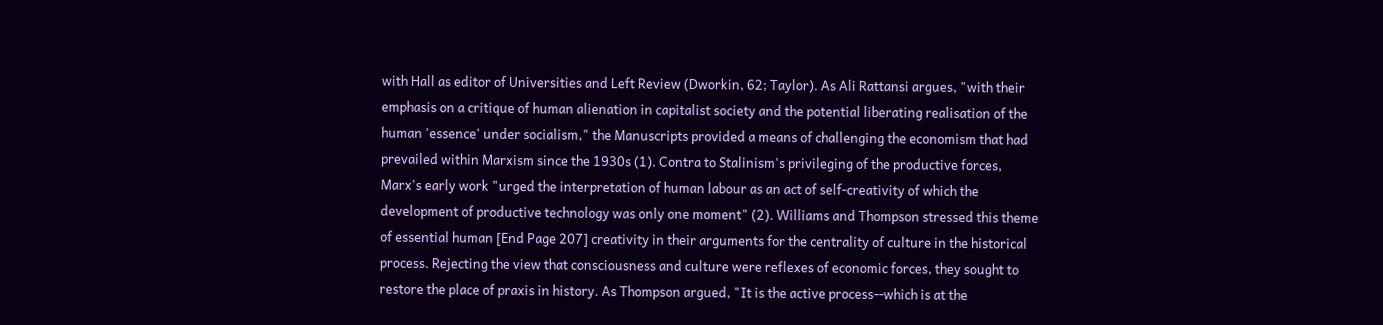with Hall as editor of Universities and Left Review (Dworkin, 62; Taylor). As Ali Rattansi argues, "with their emphasis on a critique of human alienation in capitalist society and the potential liberating realisation of the human 'essence' under socialism," the Manuscripts provided a means of challenging the economism that had prevailed within Marxism since the 1930s (1). Contra to Stalinism's privileging of the productive forces, Marx's early work "urged the interpretation of human labour as an act of self-creativity of which the development of productive technology was only one moment" (2). Williams and Thompson stressed this theme of essential human [End Page 207] creativity in their arguments for the centrality of culture in the historical process. Rejecting the view that consciousness and culture were reflexes of economic forces, they sought to restore the place of praxis in history. As Thompson argued, "It is the active process--which is at the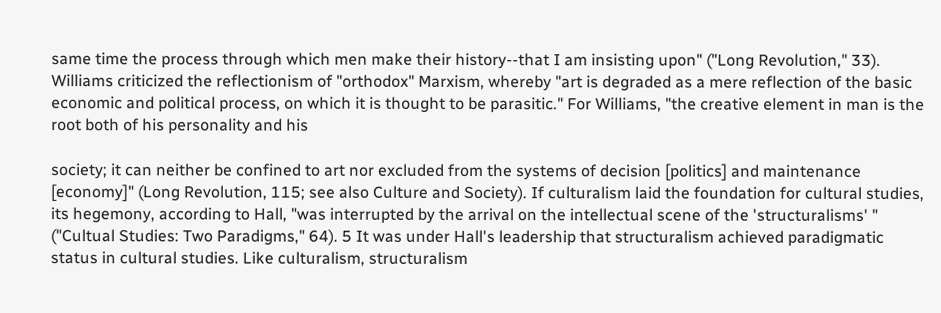same time the process through which men make their history--that I am insisting upon" ("Long Revolution," 33). Williams criticized the reflectionism of "orthodox" Marxism, whereby "art is degraded as a mere reflection of the basic economic and political process, on which it is thought to be parasitic." For Williams, "the creative element in man is the root both of his personality and his

society; it can neither be confined to art nor excluded from the systems of decision [politics] and maintenance [economy]" (Long Revolution, 115; see also Culture and Society). If culturalism laid the foundation for cultural studies, its hegemony, according to Hall, "was interrupted by the arrival on the intellectual scene of the 'structuralisms' " ("Cultual Studies: Two Paradigms," 64). 5 It was under Hall's leadership that structuralism achieved paradigmatic status in cultural studies. Like culturalism, structuralism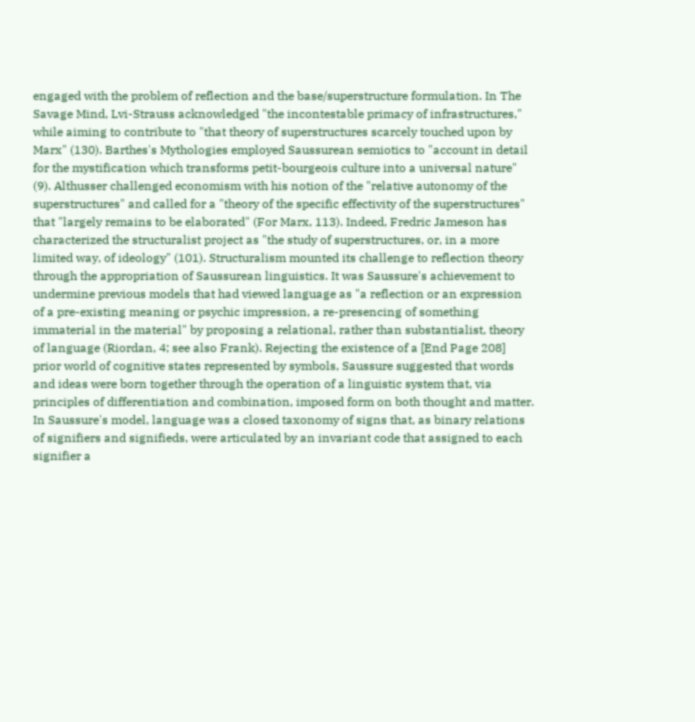engaged with the problem of reflection and the base/superstructure formulation. In The Savage Mind, Lvi-Strauss acknowledged "the incontestable primacy of infrastructures," while aiming to contribute to "that theory of superstructures scarcely touched upon by Marx" (130). Barthes's Mythologies employed Saussurean semiotics to "account in detail for the mystification which transforms petit-bourgeois culture into a universal nature" (9). Althusser challenged economism with his notion of the "relative autonomy of the superstructures" and called for a "theory of the specific effectivity of the superstructures" that "largely remains to be elaborated" (For Marx, 113). Indeed, Fredric Jameson has characterized the structuralist project as "the study of superstructures, or, in a more limited way, of ideology" (101). Structuralism mounted its challenge to reflection theory through the appropriation of Saussurean linguistics. It was Saussure's achievement to undermine previous models that had viewed language as "a reflection or an expression of a pre-existing meaning or psychic impression, a re-presencing of something immaterial in the material" by proposing a relational, rather than substantialist, theory of language (Riordan, 4; see also Frank). Rejecting the existence of a [End Page 208] prior world of cognitive states represented by symbols, Saussure suggested that words and ideas were born together through the operation of a linguistic system that, via principles of differentiation and combination, imposed form on both thought and matter. In Saussure's model, language was a closed taxonomy of signs that, as binary relations of signifiers and signifieds, were articulated by an invariant code that assigned to each signifier a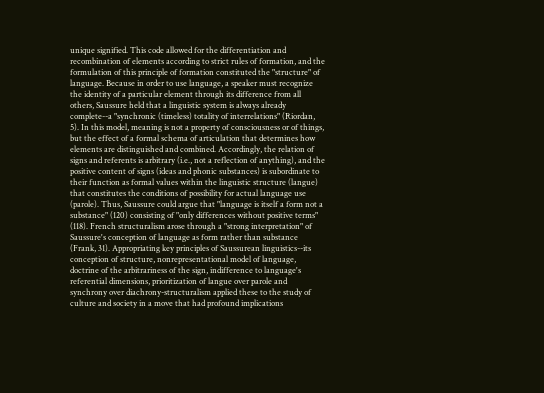unique signified. This code allowed for the differentiation and recombination of elements according to strict rules of formation, and the formulation of this principle of formation constituted the "structure" of language. Because in order to use language, a speaker must recognize the identity of a particular element through its difference from all others, Saussure held that a linguistic system is always already complete--a "synchronic (timeless) totality of interrelations" (Riordan, 5). In this model, meaning is not a property of consciousness or of things, but the effect of a formal schema of articulation that determines how elements are distinguished and combined. Accordingly, the relation of signs and referents is arbitrary (i.e., not a reflection of anything), and the positive content of signs (ideas and phonic substances) is subordinate to their function as formal values within the linguistic structure (langue) that constitutes the conditions of possibility for actual language use (parole). Thus, Saussure could argue that "language is itself a form not a substance" (120) consisting of "only differences without positive terms" (118). French structuralism arose through a "strong interpretation" of Saussure's conception of language as form rather than substance (Frank, 31). Appropriating key principles of Saussurean linguistics--its conception of structure, nonrepresentational model of language, doctrine of the arbitrariness of the sign, indifference to language's referential dimensions, prioritization of langue over parole and synchrony over diachrony-structuralism applied these to the study of culture and society in a move that had profound implications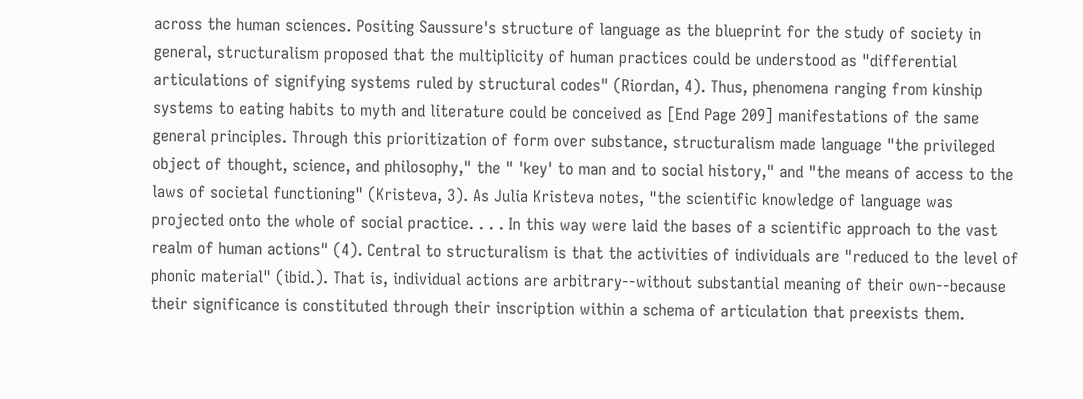across the human sciences. Positing Saussure's structure of language as the blueprint for the study of society in general, structuralism proposed that the multiplicity of human practices could be understood as "differential articulations of signifying systems ruled by structural codes" (Riordan, 4). Thus, phenomena ranging from kinship systems to eating habits to myth and literature could be conceived as [End Page 209] manifestations of the same general principles. Through this prioritization of form over substance, structuralism made language "the privileged object of thought, science, and philosophy," the " 'key' to man and to social history," and "the means of access to the laws of societal functioning" (Kristeva, 3). As Julia Kristeva notes, "the scientific knowledge of language was projected onto the whole of social practice. . . . In this way were laid the bases of a scientific approach to the vast realm of human actions" (4). Central to structuralism is that the activities of individuals are "reduced to the level of phonic material" (ibid.). That is, individual actions are arbitrary--without substantial meaning of their own--because their significance is constituted through their inscription within a schema of articulation that preexists them.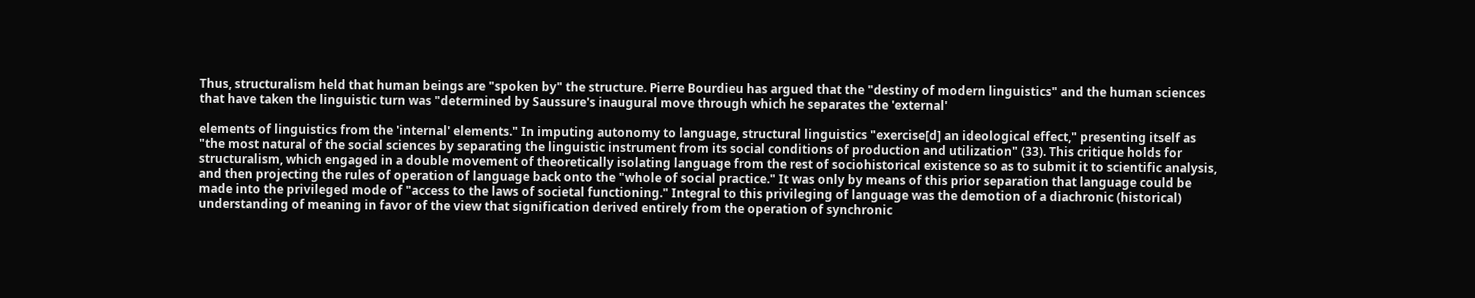Thus, structuralism held that human beings are "spoken by" the structure. Pierre Bourdieu has argued that the "destiny of modern linguistics" and the human sciences that have taken the linguistic turn was "determined by Saussure's inaugural move through which he separates the 'external'

elements of linguistics from the 'internal' elements." In imputing autonomy to language, structural linguistics "exercise[d] an ideological effect," presenting itself as "the most natural of the social sciences by separating the linguistic instrument from its social conditions of production and utilization" (33). This critique holds for structuralism, which engaged in a double movement of theoretically isolating language from the rest of sociohistorical existence so as to submit it to scientific analysis, and then projecting the rules of operation of language back onto the "whole of social practice." It was only by means of this prior separation that language could be made into the privileged mode of "access to the laws of societal functioning." Integral to this privileging of language was the demotion of a diachronic (historical) understanding of meaning in favor of the view that signification derived entirely from the operation of synchronic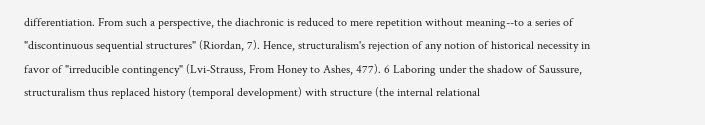differentiation. From such a perspective, the diachronic is reduced to mere repetition without meaning--to a series of "discontinuous sequential structures" (Riordan, 7). Hence, structuralism's rejection of any notion of historical necessity in favor of "irreducible contingency" (Lvi-Strauss, From Honey to Ashes, 477). 6 Laboring under the shadow of Saussure, structuralism thus replaced history (temporal development) with structure (the internal relational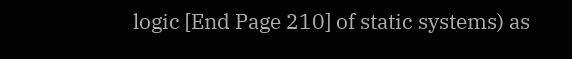logic [End Page 210] of static systems) as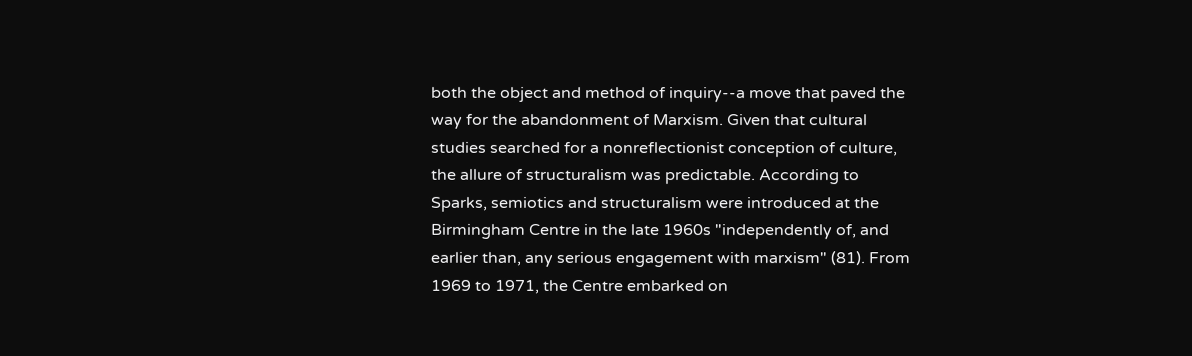both the object and method of inquiry--a move that paved the way for the abandonment of Marxism. Given that cultural studies searched for a nonreflectionist conception of culture, the allure of structuralism was predictable. According to Sparks, semiotics and structuralism were introduced at the Birmingham Centre in the late 1960s "independently of, and earlier than, any serious engagement with marxism" (81). From 1969 to 1971, the Centre embarked on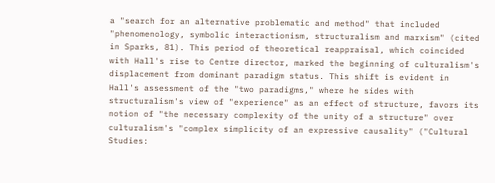a "search for an alternative problematic and method" that included "phenomenology, symbolic interactionism, structuralism and marxism" (cited in Sparks, 81). This period of theoretical reappraisal, which coincided with Hall's rise to Centre director, marked the beginning of culturalism's displacement from dominant paradigm status. This shift is evident in Hall's assessment of the "two paradigms," where he sides with structuralism's view of "experience" as an effect of structure, favors its notion of "the necessary complexity of the unity of a structure" over culturalism's "complex simplicity of an expressive causality" ("Cultural Studies: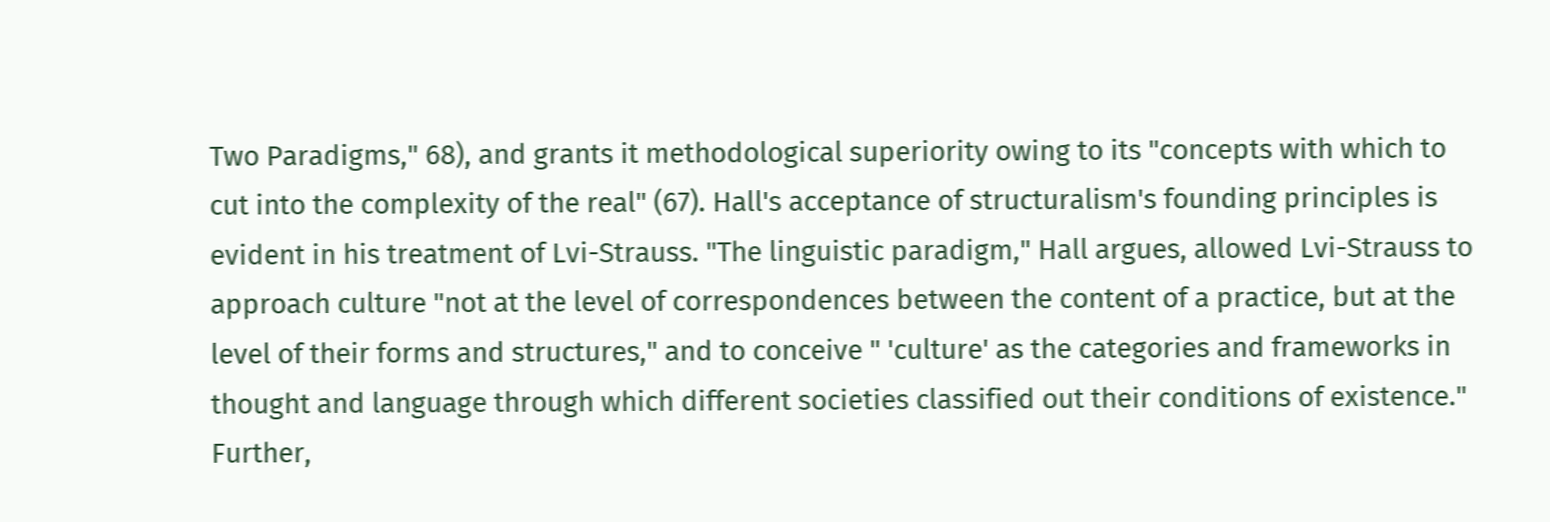Two Paradigms," 68), and grants it methodological superiority owing to its "concepts with which to cut into the complexity of the real" (67). Hall's acceptance of structuralism's founding principles is evident in his treatment of Lvi-Strauss. "The linguistic paradigm," Hall argues, allowed Lvi-Strauss to approach culture "not at the level of correspondences between the content of a practice, but at the level of their forms and structures," and to conceive " 'culture' as the categories and frameworks in thought and language through which different societies classified out their conditions of existence." Further,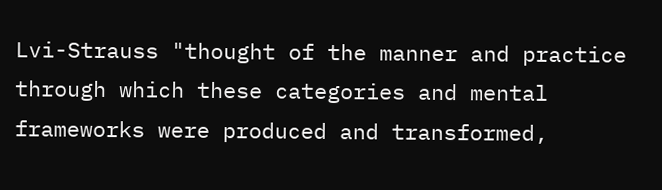Lvi-Strauss "thought of the manner and practice through which these categories and mental frameworks were produced and transformed,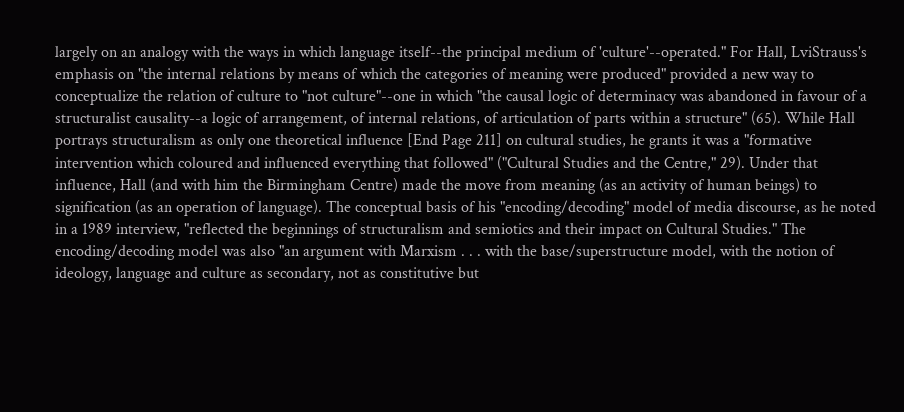largely on an analogy with the ways in which language itself--the principal medium of 'culture'--operated." For Hall, LviStrauss's emphasis on "the internal relations by means of which the categories of meaning were produced" provided a new way to conceptualize the relation of culture to "not culture"--one in which "the causal logic of determinacy was abandoned in favour of a structuralist causality--a logic of arrangement, of internal relations, of articulation of parts within a structure" (65). While Hall portrays structuralism as only one theoretical influence [End Page 211] on cultural studies, he grants it was a "formative intervention which coloured and influenced everything that followed" ("Cultural Studies and the Centre," 29). Under that influence, Hall (and with him the Birmingham Centre) made the move from meaning (as an activity of human beings) to signification (as an operation of language). The conceptual basis of his "encoding/decoding" model of media discourse, as he noted in a 1989 interview, "reflected the beginnings of structuralism and semiotics and their impact on Cultural Studies." The encoding/decoding model was also "an argument with Marxism . . . with the base/superstructure model, with the notion of ideology, language and culture as secondary, not as constitutive but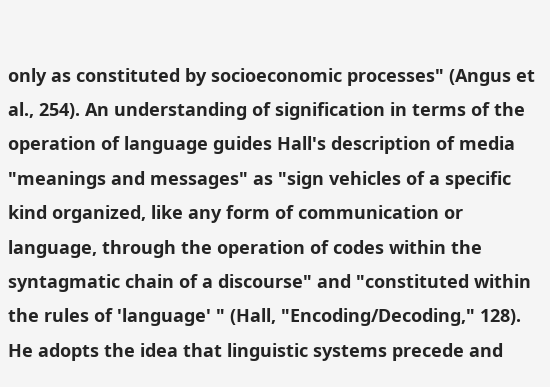only as constituted by socioeconomic processes" (Angus et al., 254). An understanding of signification in terms of the operation of language guides Hall's description of media "meanings and messages" as "sign vehicles of a specific kind organized, like any form of communication or language, through the operation of codes within the syntagmatic chain of a discourse" and "constituted within the rules of 'language' " (Hall, "Encoding/Decoding," 128). He adopts the idea that linguistic systems precede and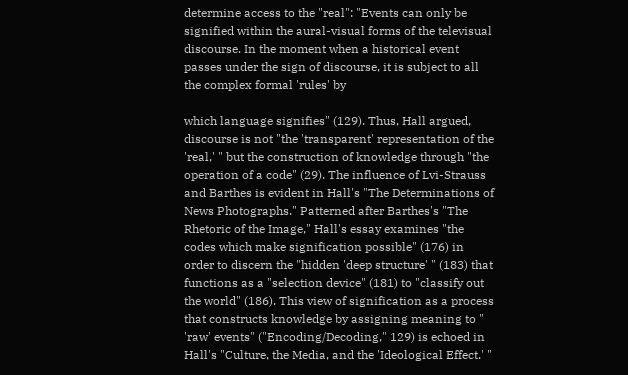determine access to the "real": "Events can only be signified within the aural-visual forms of the televisual discourse. In the moment when a historical event passes under the sign of discourse, it is subject to all the complex formal 'rules' by

which language signifies" (129). Thus, Hall argued, discourse is not "the 'transparent' representation of the 'real,' " but the construction of knowledge through "the operation of a code" (29). The influence of Lvi-Strauss and Barthes is evident in Hall's "The Determinations of News Photographs." Patterned after Barthes's "The Rhetoric of the Image," Hall's essay examines "the codes which make signification possible" (176) in order to discern the "hidden 'deep structure' " (183) that functions as a "selection device" (181) to "classify out the world" (186). This view of signification as a process that constructs knowledge by assigning meaning to " 'raw' events" ("Encoding/Decoding," 129) is echoed in Hall's "Culture, the Media, and the 'Ideological Effect.' "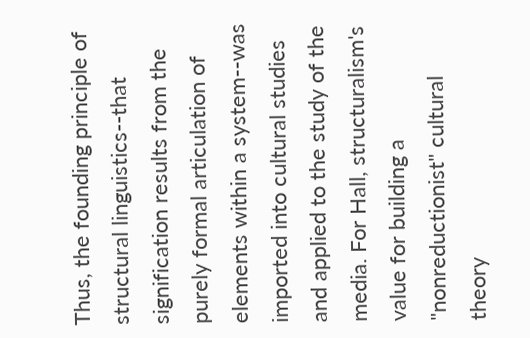Thus, the founding principle of structural linguistics--that signification results from the purely formal articulation of elements within a system--was imported into cultural studies and applied to the study of the media. For Hall, structuralism's value for building a "nonreductionist" cultural theory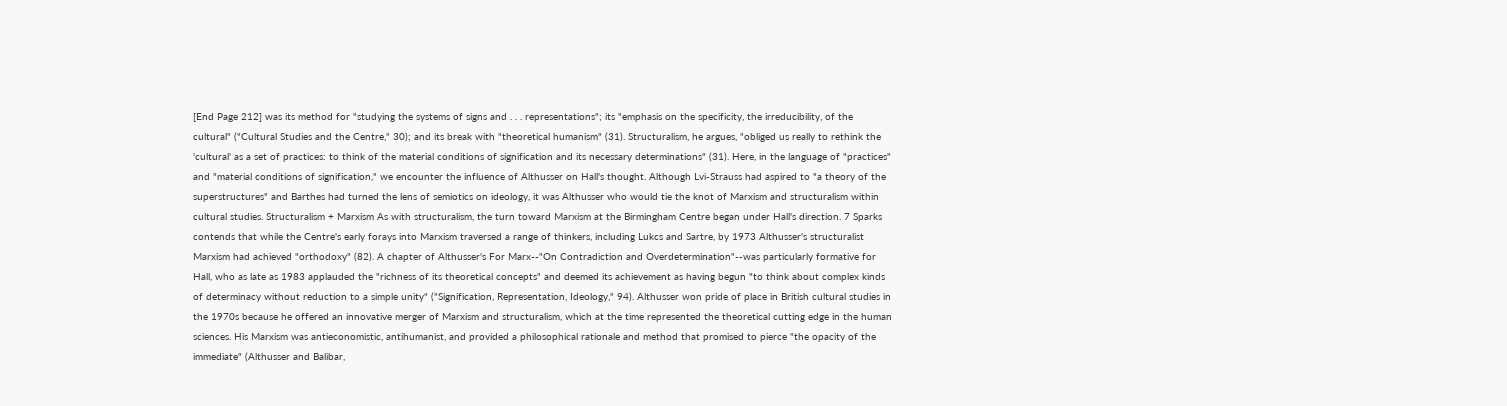[End Page 212] was its method for "studying the systems of signs and . . . representations"; its "emphasis on the specificity, the irreducibility, of the cultural" ("Cultural Studies and the Centre," 30); and its break with "theoretical humanism" (31). Structuralism, he argues, "obliged us really to rethink the 'cultural' as a set of practices: to think of the material conditions of signification and its necessary determinations" (31). Here, in the language of "practices" and "material conditions of signification," we encounter the influence of Althusser on Hall's thought. Although Lvi-Strauss had aspired to "a theory of the superstructures" and Barthes had turned the lens of semiotics on ideology, it was Althusser who would tie the knot of Marxism and structuralism within cultural studies. Structuralism + Marxism As with structuralism, the turn toward Marxism at the Birmingham Centre began under Hall's direction. 7 Sparks contends that while the Centre's early forays into Marxism traversed a range of thinkers, including Lukcs and Sartre, by 1973 Althusser's structuralist Marxism had achieved "orthodoxy" (82). A chapter of Althusser's For Marx--"On Contradiction and Overdetermination"--was particularly formative for Hall, who as late as 1983 applauded the "richness of its theoretical concepts" and deemed its achievement as having begun "to think about complex kinds of determinacy without reduction to a simple unity" ("Signification, Representation, Ideology," 94). Althusser won pride of place in British cultural studies in the 1970s because he offered an innovative merger of Marxism and structuralism, which at the time represented the theoretical cutting edge in the human sciences. His Marxism was antieconomistic, antihumanist, and provided a philosophical rationale and method that promised to pierce "the opacity of the immediate" (Althusser and Balibar,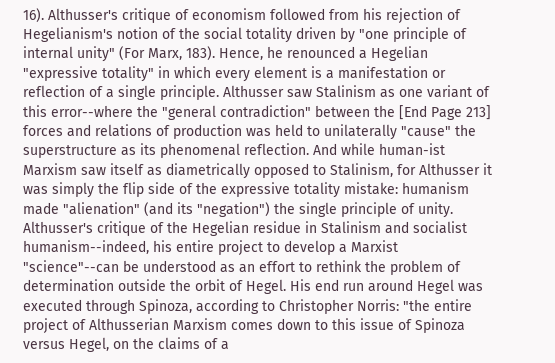16). Althusser's critique of economism followed from his rejection of Hegelianism's notion of the social totality driven by "one principle of internal unity" (For Marx, 183). Hence, he renounced a Hegelian "expressive totality" in which every element is a manifestation or reflection of a single principle. Althusser saw Stalinism as one variant of this error--where the "general contradiction" between the [End Page 213] forces and relations of production was held to unilaterally "cause" the superstructure as its phenomenal reflection. And while human-ist Marxism saw itself as diametrically opposed to Stalinism, for Althusser it was simply the flip side of the expressive totality mistake: humanism made "alienation" (and its "negation") the single principle of unity. Althusser's critique of the Hegelian residue in Stalinism and socialist humanism--indeed, his entire project to develop a Marxist "science"--can be understood as an effort to rethink the problem of determination outside the orbit of Hegel. His end run around Hegel was executed through Spinoza, according to Christopher Norris: "the entire project of Althusserian Marxism comes down to this issue of Spinoza versus Hegel, on the claims of a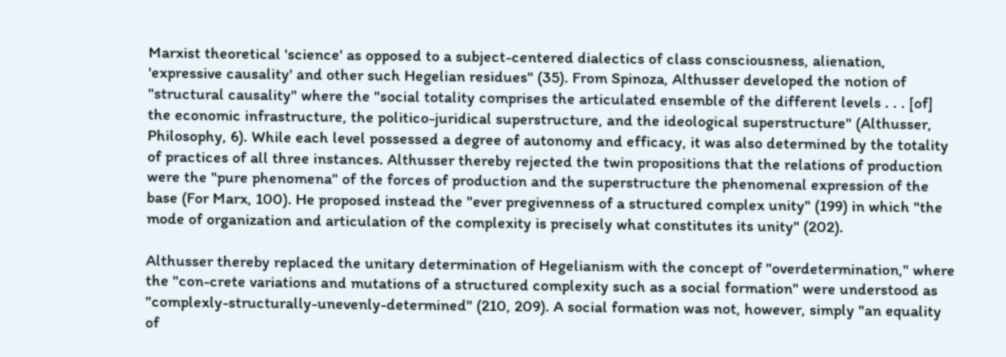Marxist theoretical 'science' as opposed to a subject-centered dialectics of class consciousness, alienation, 'expressive causality' and other such Hegelian residues" (35). From Spinoza, Althusser developed the notion of "structural causality" where the "social totality comprises the articulated ensemble of the different levels . . . [of] the economic infrastructure, the politico-juridical superstructure, and the ideological superstructure" (Althusser, Philosophy, 6). While each level possessed a degree of autonomy and efficacy, it was also determined by the totality of practices of all three instances. Althusser thereby rejected the twin propositions that the relations of production were the "pure phenomena" of the forces of production and the superstructure the phenomenal expression of the base (For Marx, 100). He proposed instead the "ever pregivenness of a structured complex unity" (199) in which "the mode of organization and articulation of the complexity is precisely what constitutes its unity" (202).

Althusser thereby replaced the unitary determination of Hegelianism with the concept of "overdetermination," where the "con-crete variations and mutations of a structured complexity such as a social formation" were understood as "complexly-structurally-unevenly-determined" (210, 209). A social formation was not, however, simply "an equality of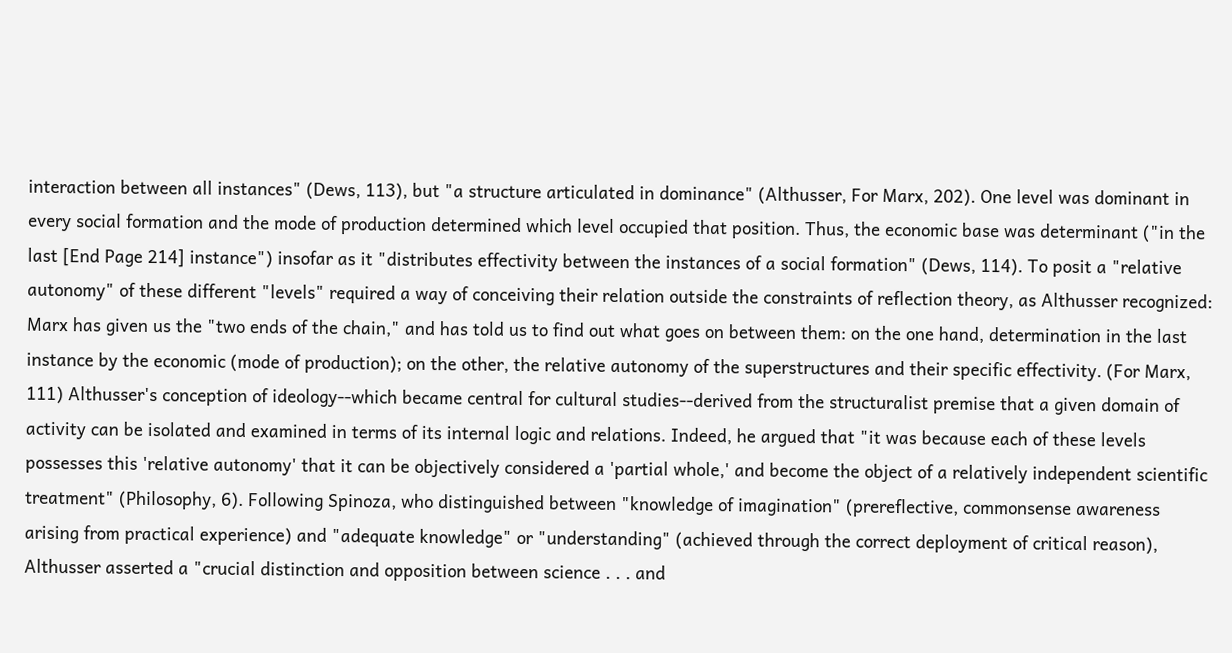interaction between all instances" (Dews, 113), but "a structure articulated in dominance" (Althusser, For Marx, 202). One level was dominant in every social formation and the mode of production determined which level occupied that position. Thus, the economic base was determinant ("in the last [End Page 214] instance") insofar as it "distributes effectivity between the instances of a social formation" (Dews, 114). To posit a "relative autonomy" of these different "levels" required a way of conceiving their relation outside the constraints of reflection theory, as Althusser recognized: Marx has given us the "two ends of the chain," and has told us to find out what goes on between them: on the one hand, determination in the last instance by the economic (mode of production); on the other, the relative autonomy of the superstructures and their specific effectivity. (For Marx, 111) Althusser's conception of ideology--which became central for cultural studies--derived from the structuralist premise that a given domain of activity can be isolated and examined in terms of its internal logic and relations. Indeed, he argued that "it was because each of these levels possesses this 'relative autonomy' that it can be objectively considered a 'partial whole,' and become the object of a relatively independent scientific treatment" (Philosophy, 6). Following Spinoza, who distinguished between "knowledge of imagination" (prereflective, commonsense awareness arising from practical experience) and "adequate knowledge" or "understanding" (achieved through the correct deployment of critical reason), Althusser asserted a "crucial distinction and opposition between science . . . and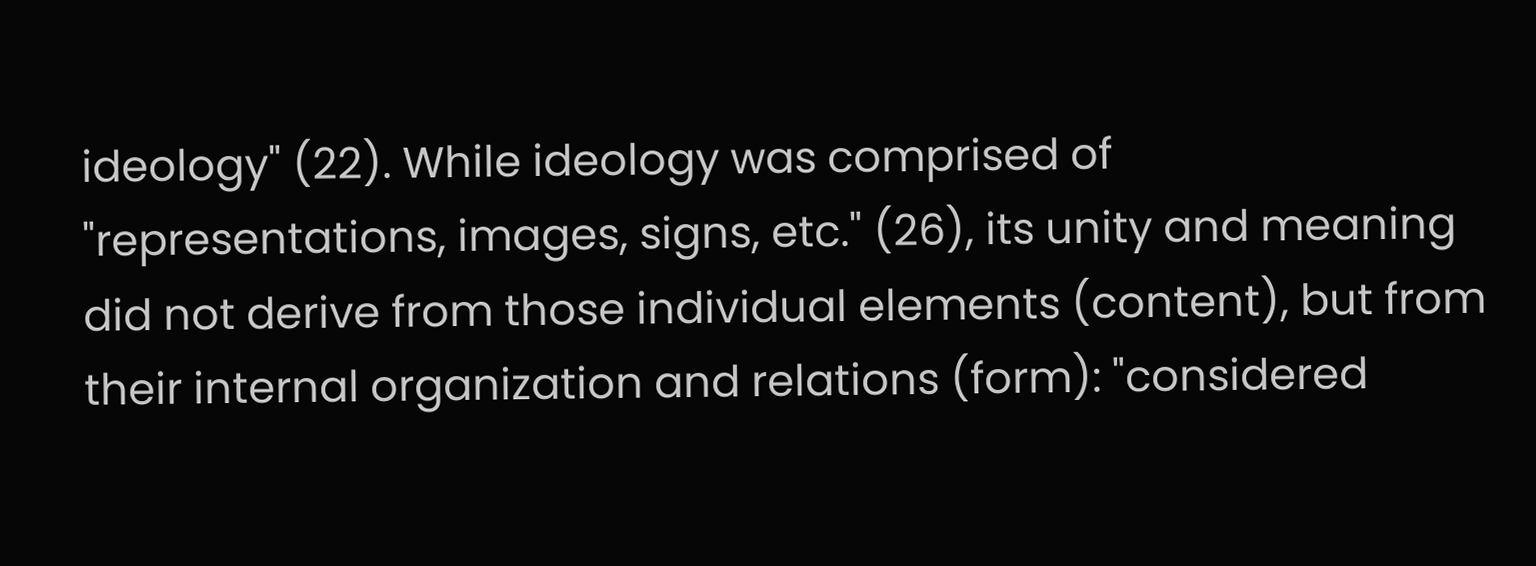ideology" (22). While ideology was comprised of "representations, images, signs, etc." (26), its unity and meaning did not derive from those individual elements (content), but from their internal organization and relations (form): "considered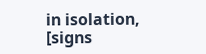in isolation, [signs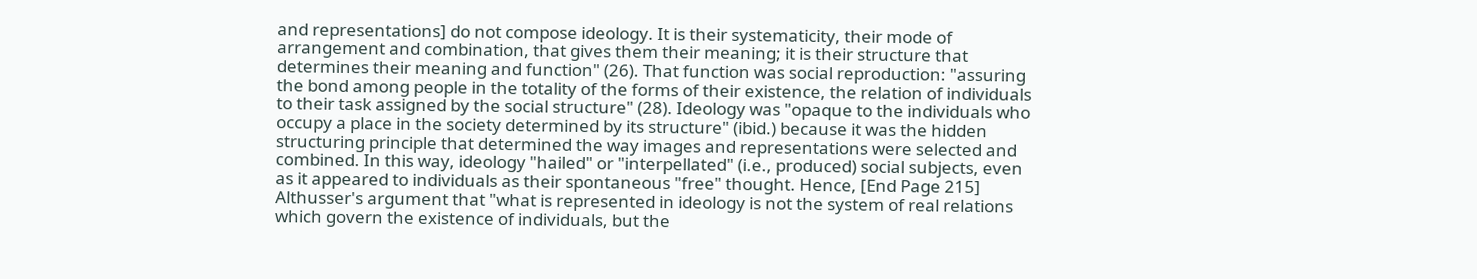and representations] do not compose ideology. It is their systematicity, their mode of arrangement and combination, that gives them their meaning; it is their structure that determines their meaning and function" (26). That function was social reproduction: "assuring the bond among people in the totality of the forms of their existence, the relation of individuals to their task assigned by the social structure" (28). Ideology was "opaque to the individuals who occupy a place in the society determined by its structure" (ibid.) because it was the hidden structuring principle that determined the way images and representations were selected and combined. In this way, ideology "hailed" or "interpellated" (i.e., produced) social subjects, even as it appeared to individuals as their spontaneous "free" thought. Hence, [End Page 215] Althusser's argument that "what is represented in ideology is not the system of real relations which govern the existence of individuals, but the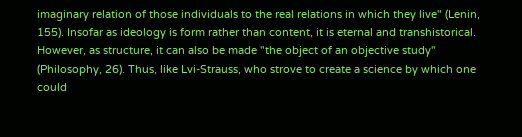imaginary relation of those individuals to the real relations in which they live" (Lenin, 155). Insofar as ideology is form rather than content, it is eternal and transhistorical. However, as structure, it can also be made "the object of an objective study" (Philosophy, 26). Thus, like Lvi-Strauss, who strove to create a science by which one could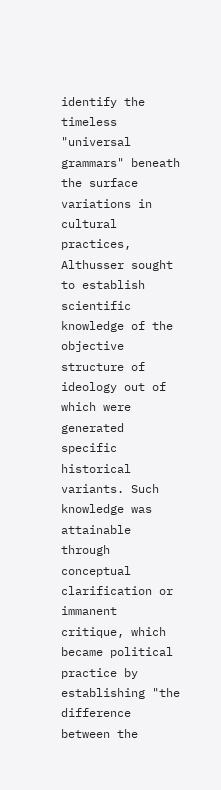identify the timeless "universal grammars" beneath the surface variations in cultural practices, Althusser sought to establish scientific knowledge of the objective structure of ideology out of which were generated specific historical variants. Such knowledge was attainable through conceptual clarification or immanent critique, which became political practice by establishing "the difference between the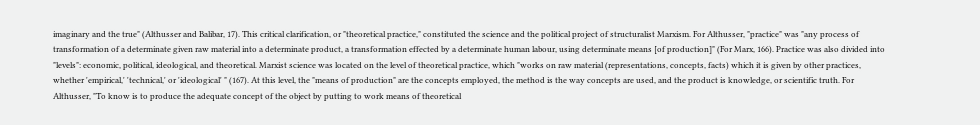imaginary and the true" (Althusser and Balibar, 17). This critical clarification, or "theoretical practice," constituted the science and the political project of structuralist Marxism. For Althusser, "practice" was "any process of transformation of a determinate given raw material into a determinate product, a transformation effected by a determinate human labour, using determinate means [of production]" (For Marx, 166). Practice was also divided into "levels": economic, political, ideological, and theoretical. Marxist science was located on the level of theoretical practice, which "works on raw material (representations, concepts, facts) which it is given by other practices, whether 'empirical,' 'technical,' or 'ideological' " (167). At this level, the "means of production" are the concepts employed, the method is the way concepts are used, and the product is knowledge, or scientific truth. For Althusser, "To know is to produce the adequate concept of the object by putting to work means of theoretical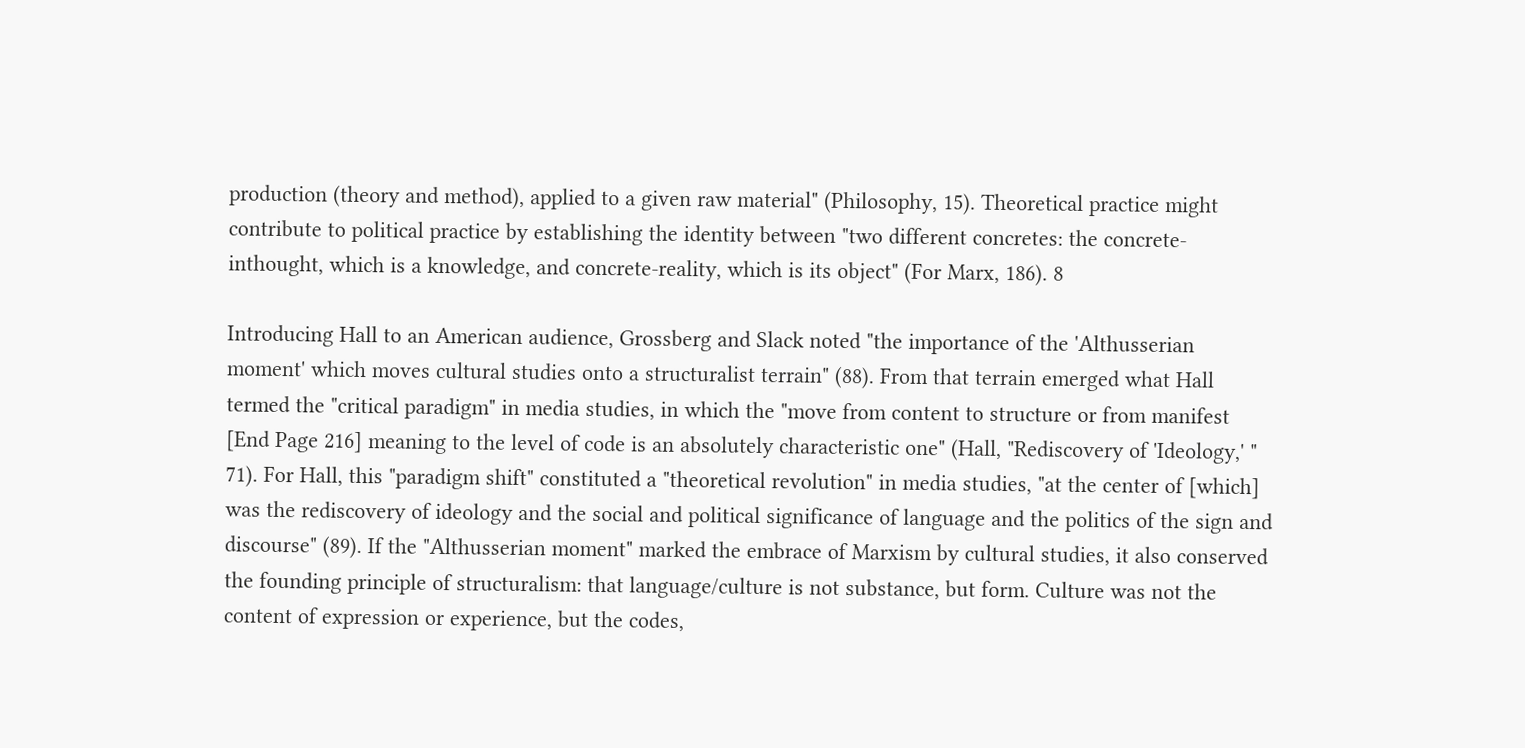production (theory and method), applied to a given raw material" (Philosophy, 15). Theoretical practice might contribute to political practice by establishing the identity between "two different concretes: the concrete-inthought, which is a knowledge, and concrete-reality, which is its object" (For Marx, 186). 8

Introducing Hall to an American audience, Grossberg and Slack noted "the importance of the 'Althusserian moment' which moves cultural studies onto a structuralist terrain" (88). From that terrain emerged what Hall termed the "critical paradigm" in media studies, in which the "move from content to structure or from manifest [End Page 216] meaning to the level of code is an absolutely characteristic one" (Hall, "Rediscovery of 'Ideology,' " 71). For Hall, this "paradigm shift" constituted a "theoretical revolution" in media studies, "at the center of [which] was the rediscovery of ideology and the social and political significance of language and the politics of the sign and discourse" (89). If the "Althusserian moment" marked the embrace of Marxism by cultural studies, it also conserved the founding principle of structuralism: that language/culture is not substance, but form. Culture was not the content of expression or experience, but the codes,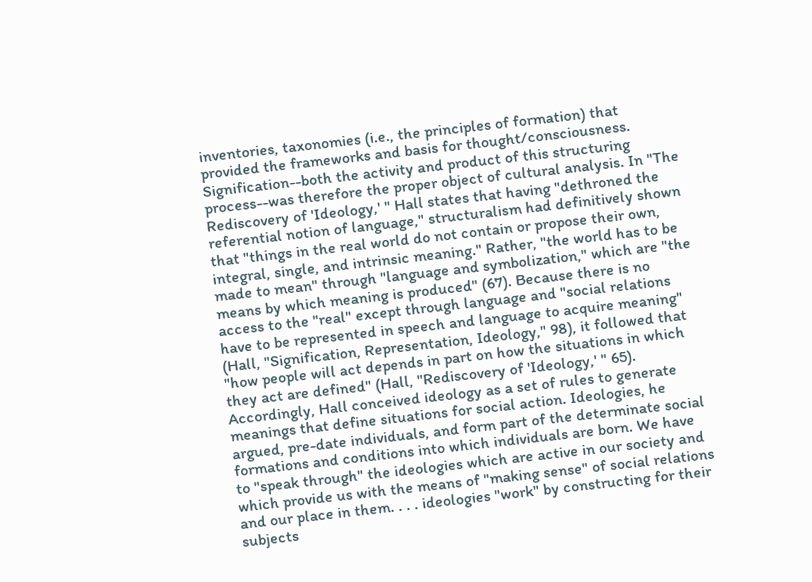inventories, taxonomies (i.e., the principles of formation) that provided the frameworks and basis for thought/consciousness. Signification--both the activity and product of this structuring process--was therefore the proper object of cultural analysis. In "The Rediscovery of 'Ideology,' " Hall states that having "dethroned the referential notion of language," structuralism had definitively shown that "things in the real world do not contain or propose their own, integral, single, and intrinsic meaning." Rather, "the world has to be made to mean" through "language and symbolization," which are "the means by which meaning is produced" (67). Because there is no access to the "real" except through language and "social relations have to be represented in speech and language to acquire meaning" (Hall, "Signification, Representation, Ideology," 98), it followed that "how people will act depends in part on how the situations in which they act are defined" (Hall, "Rediscovery of 'Ideology,' " 65). Accordingly, Hall conceived ideology as a set of rules to generate meanings that define situations for social action. Ideologies, he argued, pre-date individuals, and form part of the determinate social formations and conditions into which individuals are born. We have to "speak through" the ideologies which are active in our society and which provide us with the means of "making sense" of social relations and our place in them. . . . ideologies "work" by constructing for their subjects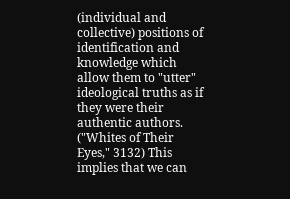(individual and collective) positions of identification and knowledge which allow them to "utter" ideological truths as if they were their authentic authors. ("Whites of Their Eyes," 3132) This implies that we can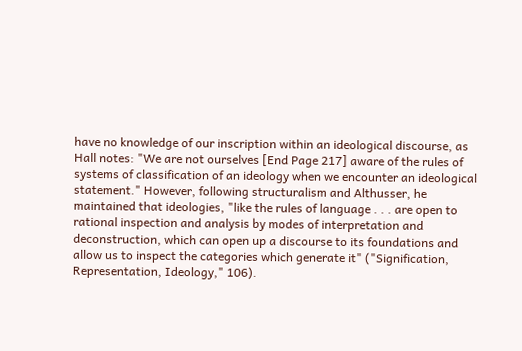have no knowledge of our inscription within an ideological discourse, as Hall notes: "We are not ourselves [End Page 217] aware of the rules of systems of classification of an ideology when we encounter an ideological statement." However, following structuralism and Althusser, he maintained that ideologies, "like the rules of language . . . are open to rational inspection and analysis by modes of interpretation and deconstruction, which can open up a discourse to its foundations and allow us to inspect the categories which generate it" ("Signification, Representation, Ideology," 106).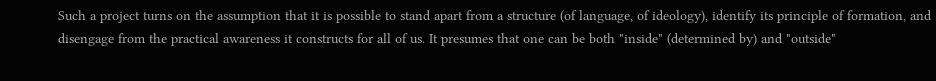Such a project turns on the assumption that it is possible to stand apart from a structure (of language, of ideology), identify its principle of formation, and disengage from the practical awareness it constructs for all of us. It presumes that one can be both "inside" (determined by) and "outside"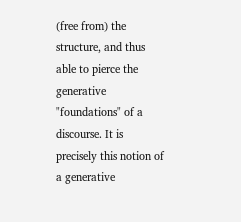(free from) the structure, and thus able to pierce the generative "foundations" of a discourse. It is precisely this notion of a generative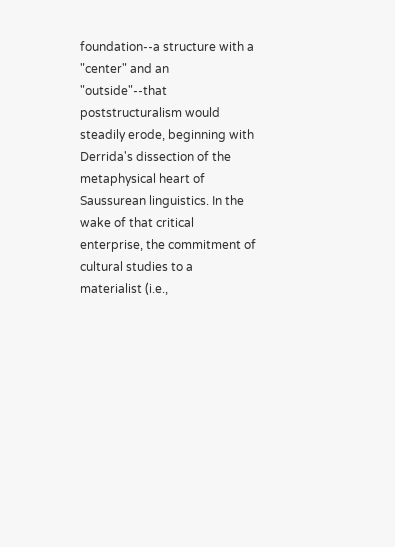foundation--a structure with a "center" and an "outside"--that poststructuralism would steadily erode, beginning with Derrida's dissection of the metaphysical heart of Saussurean linguistics. In the wake of that critical enterprise, the commitment of cultural studies to a materialist (i.e.,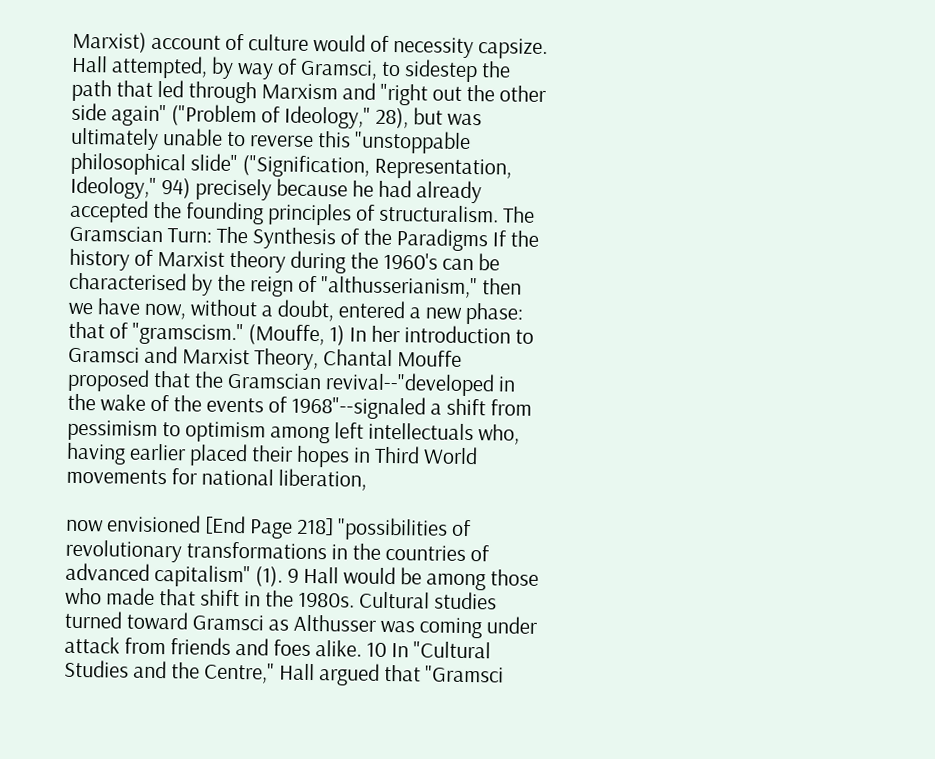Marxist) account of culture would of necessity capsize. Hall attempted, by way of Gramsci, to sidestep the path that led through Marxism and "right out the other side again" ("Problem of Ideology," 28), but was ultimately unable to reverse this "unstoppable philosophical slide" ("Signification, Representation, Ideology," 94) precisely because he had already accepted the founding principles of structuralism. The Gramscian Turn: The Synthesis of the Paradigms If the history of Marxist theory during the 1960's can be characterised by the reign of "althusserianism," then we have now, without a doubt, entered a new phase: that of "gramscism." (Mouffe, 1) In her introduction to Gramsci and Marxist Theory, Chantal Mouffe proposed that the Gramscian revival--"developed in the wake of the events of 1968"--signaled a shift from pessimism to optimism among left intellectuals who, having earlier placed their hopes in Third World movements for national liberation,

now envisioned [End Page 218] "possibilities of revolutionary transformations in the countries of advanced capitalism" (1). 9 Hall would be among those who made that shift in the 1980s. Cultural studies turned toward Gramsci as Althusser was coming under attack from friends and foes alike. 10 In "Cultural Studies and the Centre," Hall argued that "Gramsci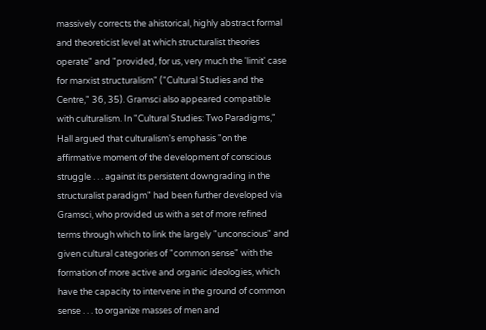massively corrects the ahistorical, highly abstract formal and theoreticist level at which structuralist theories operate" and "provided, for us, very much the 'limit' case for marxist structuralism" ("Cultural Studies and the Centre," 36, 35). Gramsci also appeared compatible with culturalism. In "Cultural Studies: Two Paradigms," Hall argued that culturalism's emphasis "on the affirmative moment of the development of conscious struggle . . . against its persistent downgrading in the structuralist paradigm" had been further developed via Gramsci, who provided us with a set of more refined terms through which to link the largely "unconscious" and given cultural categories of "common sense" with the formation of more active and organic ideologies, which have the capacity to intervene in the ground of common sense . . . to organize masses of men and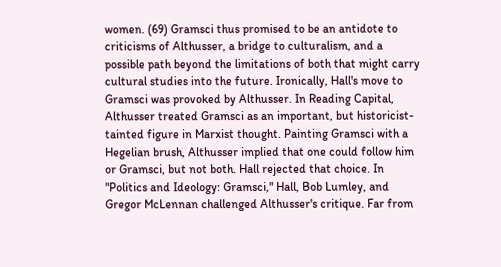women. (69) Gramsci thus promised to be an antidote to criticisms of Althusser, a bridge to culturalism, and a possible path beyond the limitations of both that might carry cultural studies into the future. Ironically, Hall's move to Gramsci was provoked by Althusser. In Reading Capital, Althusser treated Gramsci as an important, but historicist-tainted figure in Marxist thought. Painting Gramsci with a Hegelian brush, Althusser implied that one could follow him or Gramsci, but not both. Hall rejected that choice. In "Politics and Ideology: Gramsci," Hall, Bob Lumley, and Gregor McLennan challenged Althusser's critique. Far from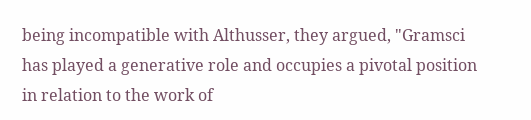being incompatible with Althusser, they argued, "Gramsci has played a generative role and occupies a pivotal position in relation to the work of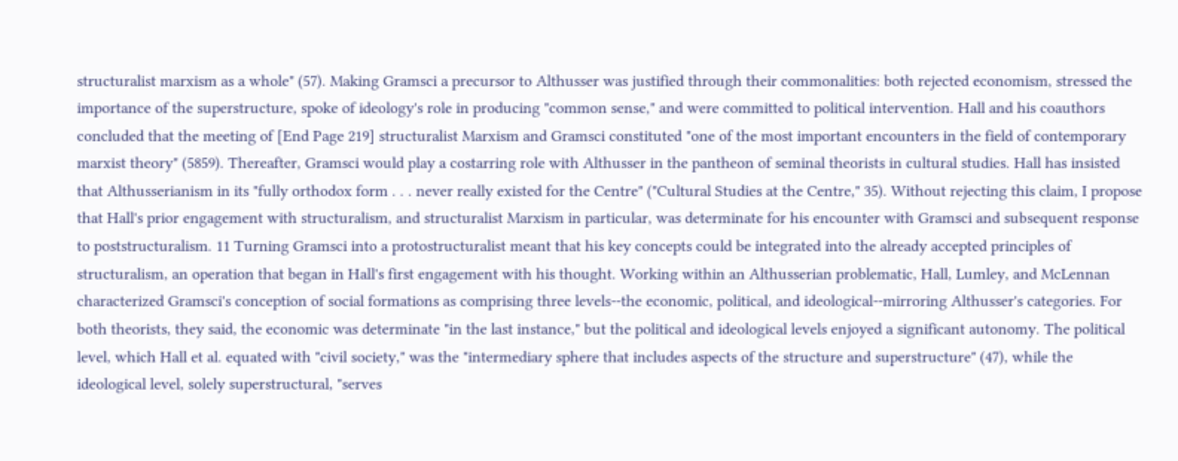structuralist marxism as a whole" (57). Making Gramsci a precursor to Althusser was justified through their commonalities: both rejected economism, stressed the importance of the superstructure, spoke of ideology's role in producing "common sense," and were committed to political intervention. Hall and his coauthors concluded that the meeting of [End Page 219] structuralist Marxism and Gramsci constituted "one of the most important encounters in the field of contemporary marxist theory" (5859). Thereafter, Gramsci would play a costarring role with Althusser in the pantheon of seminal theorists in cultural studies. Hall has insisted that Althusserianism in its "fully orthodox form . . . never really existed for the Centre" ("Cultural Studies at the Centre," 35). Without rejecting this claim, I propose that Hall's prior engagement with structuralism, and structuralist Marxism in particular, was determinate for his encounter with Gramsci and subsequent response to poststructuralism. 11 Turning Gramsci into a protostructuralist meant that his key concepts could be integrated into the already accepted principles of structuralism, an operation that began in Hall's first engagement with his thought. Working within an Althusserian problematic, Hall, Lumley, and McLennan characterized Gramsci's conception of social formations as comprising three levels--the economic, political, and ideological--mirroring Althusser's categories. For both theorists, they said, the economic was determinate "in the last instance," but the political and ideological levels enjoyed a significant autonomy. The political level, which Hall et al. equated with "civil society," was the "intermediary sphere that includes aspects of the structure and superstructure" (47), while the ideological level, solely superstructural, "serves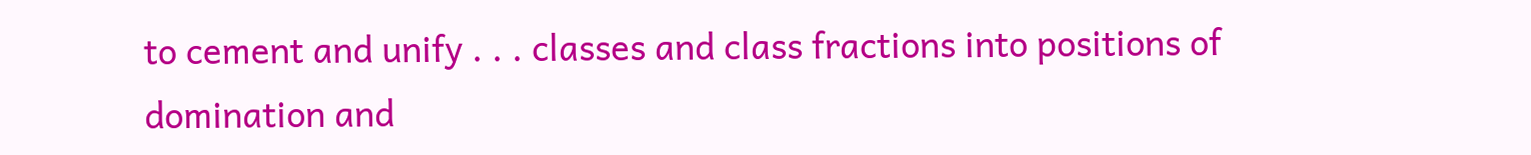to cement and unify . . . classes and class fractions into positions of domination and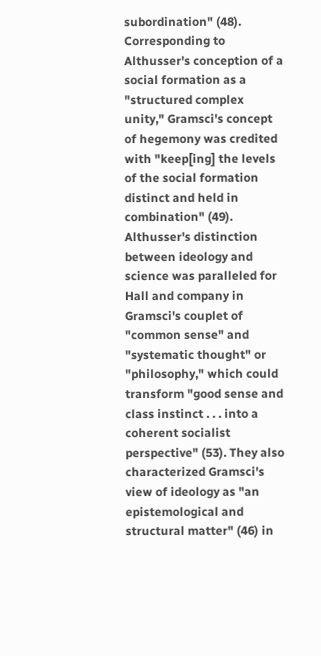subordination" (48). Corresponding to Althusser's conception of a social formation as a "structured complex unity," Gramsci's concept of hegemony was credited with "keep[ing] the levels of the social formation distinct and held in combination" (49). Althusser's distinction between ideology and science was paralleled for Hall and company in Gramsci's couplet of "common sense" and "systematic thought" or "philosophy," which could transform "good sense and class instinct . . . into a coherent socialist perspective" (53). They also characterized Gramsci's view of ideology as "an epistemological and structural matter" (46) in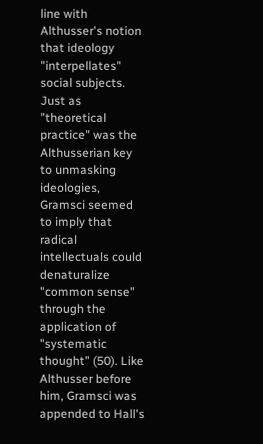line with Althusser's notion that ideology "interpellates" social subjects. Just as "theoretical practice" was the Althusserian key to unmasking ideologies, Gramsci seemed to imply that radical intellectuals could denaturalize "common sense" through the application of "systematic thought" (50). Like Althusser before him, Gramsci was appended to Hall's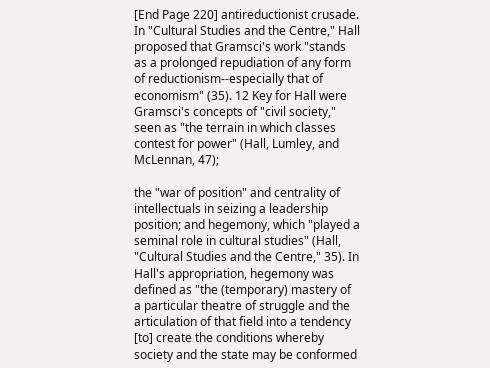[End Page 220] antireductionist crusade. In "Cultural Studies and the Centre," Hall proposed that Gramsci's work "stands as a prolonged repudiation of any form of reductionism--especially that of economism" (35). 12 Key for Hall were Gramsci's concepts of "civil society," seen as "the terrain in which classes contest for power" (Hall, Lumley, and McLennan, 47);

the "war of position" and centrality of intellectuals in seizing a leadership position; and hegemony, which "played a seminal role in cultural studies" (Hall, "Cultural Studies and the Centre," 35). In Hall's appropriation, hegemony was defined as "the (temporary) mastery of a particular theatre of struggle and the articulation of that field into a tendency [to] create the conditions whereby society and the state may be conformed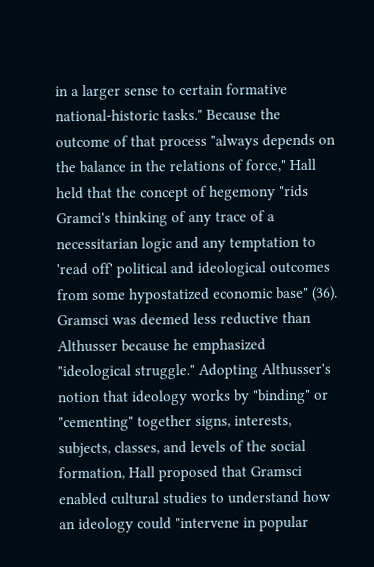in a larger sense to certain formative national-historic tasks." Because the outcome of that process "always depends on the balance in the relations of force," Hall held that the concept of hegemony "rids Gramci's thinking of any trace of a necessitarian logic and any temptation to 'read off' political and ideological outcomes from some hypostatized economic base" (36). Gramsci was deemed less reductive than Althusser because he emphasized "ideological struggle." Adopting Althusser's notion that ideology works by "binding" or "cementing" together signs, interests, subjects, classes, and levels of the social formation, Hall proposed that Gramsci enabled cultural studies to understand how an ideology could "intervene in popular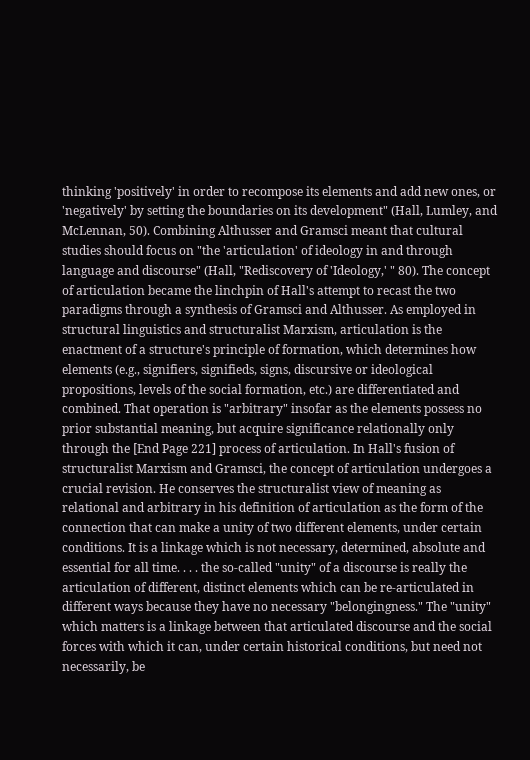thinking 'positively' in order to recompose its elements and add new ones, or 'negatively' by setting the boundaries on its development" (Hall, Lumley, and McLennan, 50). Combining Althusser and Gramsci meant that cultural studies should focus on "the 'articulation' of ideology in and through language and discourse" (Hall, "Rediscovery of 'Ideology,' " 80). The concept of articulation became the linchpin of Hall's attempt to recast the two paradigms through a synthesis of Gramsci and Althusser. As employed in structural linguistics and structuralist Marxism, articulation is the enactment of a structure's principle of formation, which determines how elements (e.g., signifiers, signifieds, signs, discursive or ideological propositions, levels of the social formation, etc.) are differentiated and combined. That operation is "arbitrary" insofar as the elements possess no prior substantial meaning, but acquire significance relationally only through the [End Page 221] process of articulation. In Hall's fusion of structuralist Marxism and Gramsci, the concept of articulation undergoes a crucial revision. He conserves the structuralist view of meaning as relational and arbitrary in his definition of articulation as the form of the connection that can make a unity of two different elements, under certain conditions. It is a linkage which is not necessary, determined, absolute and essential for all time. . . . the so-called "unity" of a discourse is really the articulation of different, distinct elements which can be re-articulated in different ways because they have no necessary "belongingness." The "unity" which matters is a linkage between that articulated discourse and the social forces with which it can, under certain historical conditions, but need not necessarily, be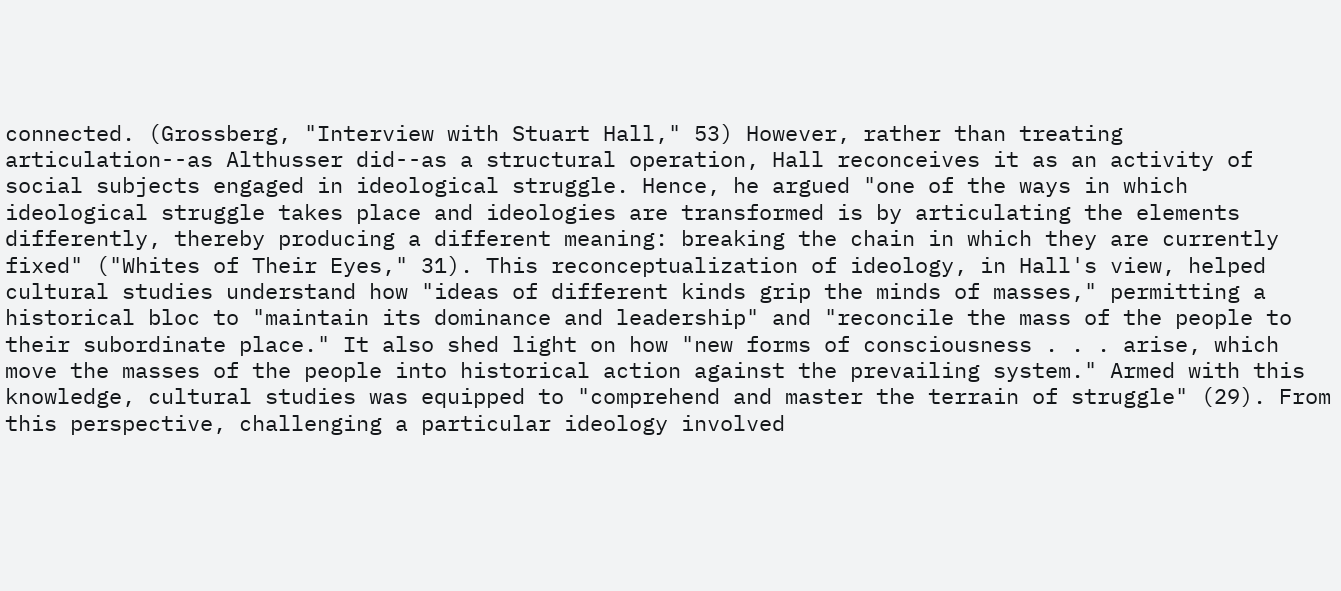connected. (Grossberg, "Interview with Stuart Hall," 53) However, rather than treating articulation--as Althusser did--as a structural operation, Hall reconceives it as an activity of social subjects engaged in ideological struggle. Hence, he argued "one of the ways in which ideological struggle takes place and ideologies are transformed is by articulating the elements differently, thereby producing a different meaning: breaking the chain in which they are currently fixed" ("Whites of Their Eyes," 31). This reconceptualization of ideology, in Hall's view, helped cultural studies understand how "ideas of different kinds grip the minds of masses," permitting a historical bloc to "maintain its dominance and leadership" and "reconcile the mass of the people to their subordinate place." It also shed light on how "new forms of consciousness . . . arise, which move the masses of the people into historical action against the prevailing system." Armed with this knowledge, cultural studies was equipped to "comprehend and master the terrain of struggle" (29). From this perspective, challenging a particular ideology involved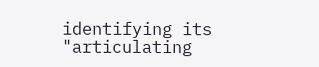identifying its "articulating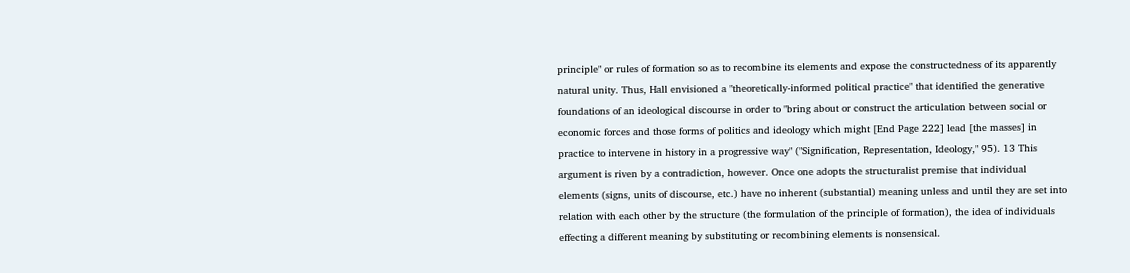principle" or rules of formation so as to recombine its elements and expose the constructedness of its apparently natural unity. Thus, Hall envisioned a "theoretically-informed political practice" that identified the generative foundations of an ideological discourse in order to "bring about or construct the articulation between social or economic forces and those forms of politics and ideology which might [End Page 222] lead [the masses] in practice to intervene in history in a progressive way" ("Signification, Representation, Ideology," 95). 13 This argument is riven by a contradiction, however. Once one adopts the structuralist premise that individual elements (signs, units of discourse, etc.) have no inherent (substantial) meaning unless and until they are set into relation with each other by the structure (the formulation of the principle of formation), the idea of individuals effecting a different meaning by substituting or recombining elements is nonsensical.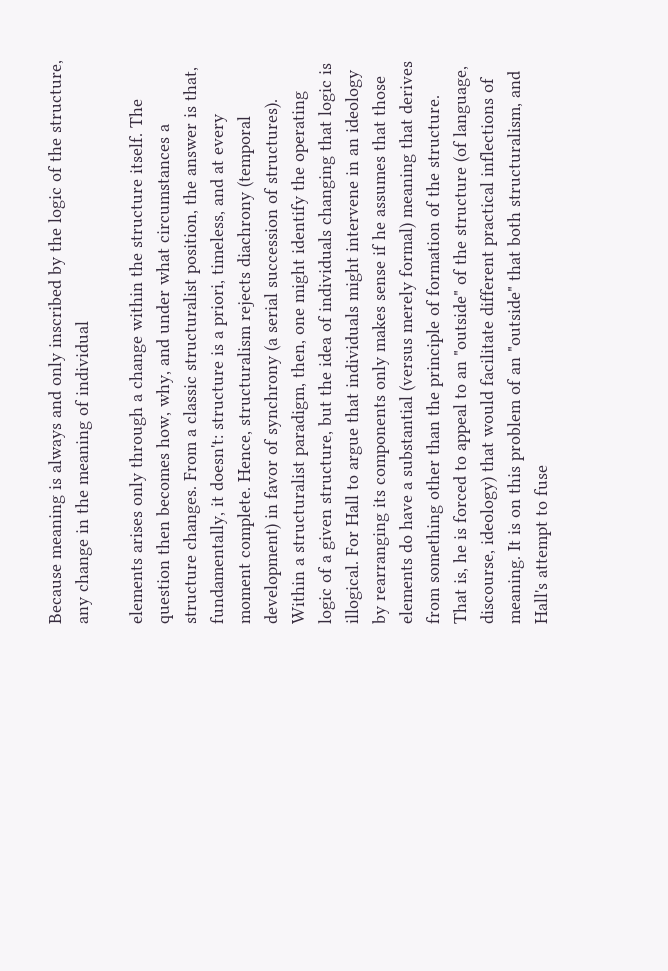Because meaning is always and only inscribed by the logic of the structure, any change in the meaning of individual

elements arises only through a change within the structure itself. The question then becomes how, why, and under what circumstances a structure changes. From a classic structuralist position, the answer is that, fundamentally, it doesn't: structure is a priori, timeless, and at every moment complete. Hence, structuralism rejects diachrony (temporal development) in favor of synchrony (a serial succession of structures). Within a structuralist paradigm, then, one might identify the operating logic of a given structure, but the idea of individuals changing that logic is illogical. For Hall to argue that individuals might intervene in an ideology by rearranging its components only makes sense if he assumes that those elements do have a substantial (versus merely formal) meaning that derives from something other than the principle of formation of the structure. That is, he is forced to appeal to an "outside" of the structure (of language, discourse, ideology) that would facilitate different practical inflections of meaning. It is on this problem of an "outside" that both structuralism, and Hall's attempt to fuse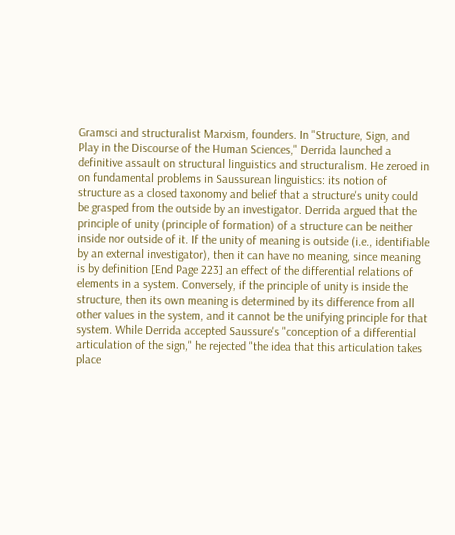Gramsci and structuralist Marxism, founders. In "Structure, Sign, and Play in the Discourse of the Human Sciences," Derrida launched a definitive assault on structural linguistics and structuralism. He zeroed in on fundamental problems in Saussurean linguistics: its notion of structure as a closed taxonomy and belief that a structure's unity could be grasped from the outside by an investigator. Derrida argued that the principle of unity (principle of formation) of a structure can be neither inside nor outside of it. If the unity of meaning is outside (i.e., identifiable by an external investigator), then it can have no meaning, since meaning is by definition [End Page 223] an effect of the differential relations of elements in a system. Conversely, if the principle of unity is inside the structure, then its own meaning is determined by its difference from all other values in the system, and it cannot be the unifying principle for that system. While Derrida accepted Saussure's "conception of a differential articulation of the sign," he rejected "the idea that this articulation takes place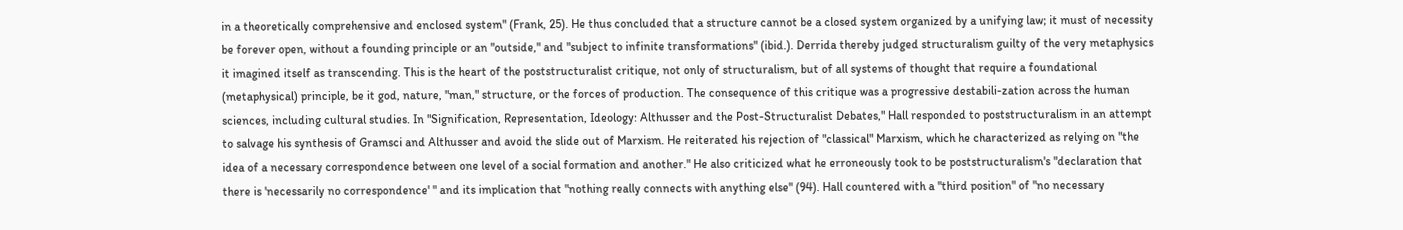in a theoretically comprehensive and enclosed system" (Frank, 25). He thus concluded that a structure cannot be a closed system organized by a unifying law; it must of necessity be forever open, without a founding principle or an "outside," and "subject to infinite transformations" (ibid.). Derrida thereby judged structuralism guilty of the very metaphysics it imagined itself as transcending. This is the heart of the poststructuralist critique, not only of structuralism, but of all systems of thought that require a foundational (metaphysical) principle, be it god, nature, "man," structure, or the forces of production. The consequence of this critique was a progressive destabili-zation across the human sciences, including cultural studies. In "Signification, Representation, Ideology: Althusser and the Post-Structuralist Debates," Hall responded to poststructuralism in an attempt to salvage his synthesis of Gramsci and Althusser and avoid the slide out of Marxism. He reiterated his rejection of "classical" Marxism, which he characterized as relying on "the idea of a necessary correspondence between one level of a social formation and another." He also criticized what he erroneously took to be poststructuralism's "declaration that there is 'necessarily no correspondence' " and its implication that "nothing really connects with anything else" (94). Hall countered with a "third position" of "no necessary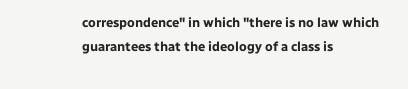correspondence" in which "there is no law which guarantees that the ideology of a class is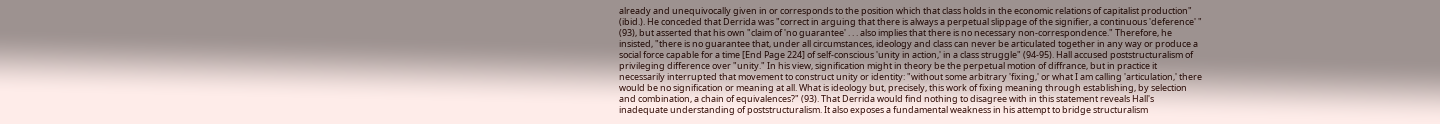already and unequivocally given in or corresponds to the position which that class holds in the economic relations of capitalist production" (ibid.). He conceded that Derrida was "correct in arguing that there is always a perpetual slippage of the signifier, a continuous 'deference' " (93), but asserted that his own "claim of 'no guarantee' . . . also implies that there is no necessary non-correspondence." Therefore, he insisted, "there is no guarantee that, under all circumstances, ideology and class can never be articulated together in any way or produce a social force capable for a time [End Page 224] of self-conscious 'unity in action,' in a class struggle" (94-95). Hall accused poststructuralism of privileging difference over "unity." In his view, signification might in theory be the perpetual motion of diffrance, but in practice it necessarily interrupted that movement to construct unity or identity: "without some arbitrary 'fixing,' or what I am calling 'articulation,' there would be no signification or meaning at all. What is ideology but, precisely, this work of fixing meaning through establishing, by selection and combination, a chain of equivalences?" (93). That Derrida would find nothing to disagree with in this statement reveals Hall's inadequate understanding of poststructuralism. It also exposes a fundamental weakness in his attempt to bridge structuralism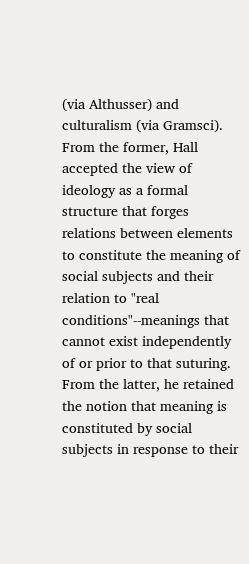(via Althusser) and culturalism (via Gramsci). From the former, Hall accepted the view of ideology as a formal structure that forges relations between elements to constitute the meaning of social subjects and their relation to "real conditions"--meanings that cannot exist independently of or prior to that suturing. From the latter, he retained the notion that meaning is constituted by social subjects in response to their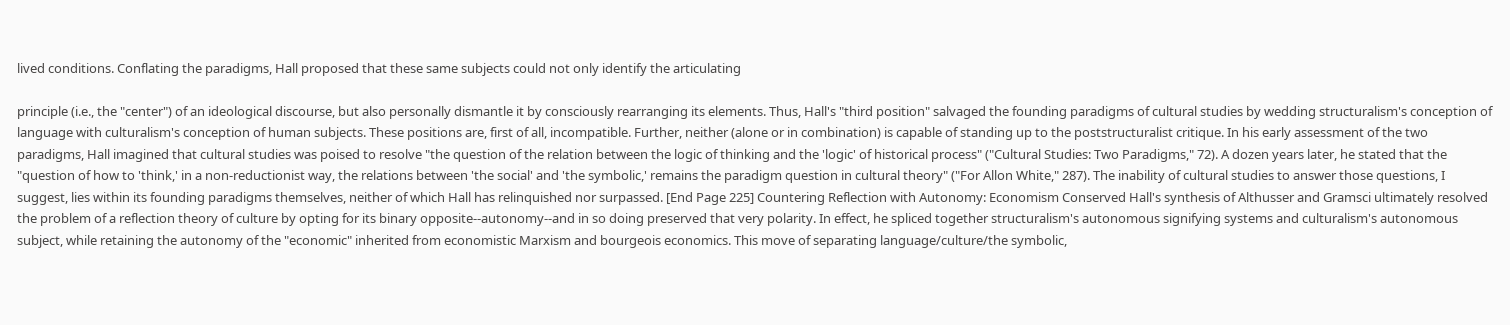lived conditions. Conflating the paradigms, Hall proposed that these same subjects could not only identify the articulating

principle (i.e., the "center") of an ideological discourse, but also personally dismantle it by consciously rearranging its elements. Thus, Hall's "third position" salvaged the founding paradigms of cultural studies by wedding structuralism's conception of language with culturalism's conception of human subjects. These positions are, first of all, incompatible. Further, neither (alone or in combination) is capable of standing up to the poststructuralist critique. In his early assessment of the two paradigms, Hall imagined that cultural studies was poised to resolve "the question of the relation between the logic of thinking and the 'logic' of historical process" ("Cultural Studies: Two Paradigms," 72). A dozen years later, he stated that the "question of how to 'think,' in a non-reductionist way, the relations between 'the social' and 'the symbolic,' remains the paradigm question in cultural theory" ("For Allon White," 287). The inability of cultural studies to answer those questions, I suggest, lies within its founding paradigms themselves, neither of which Hall has relinquished nor surpassed. [End Page 225] Countering Reflection with Autonomy: Economism Conserved Hall's synthesis of Althusser and Gramsci ultimately resolved the problem of a reflection theory of culture by opting for its binary opposite--autonomy--and in so doing preserved that very polarity. In effect, he spliced together structuralism's autonomous signifying systems and culturalism's autonomous subject, while retaining the autonomy of the "economic" inherited from economistic Marxism and bourgeois economics. This move of separating language/culture/the symbolic,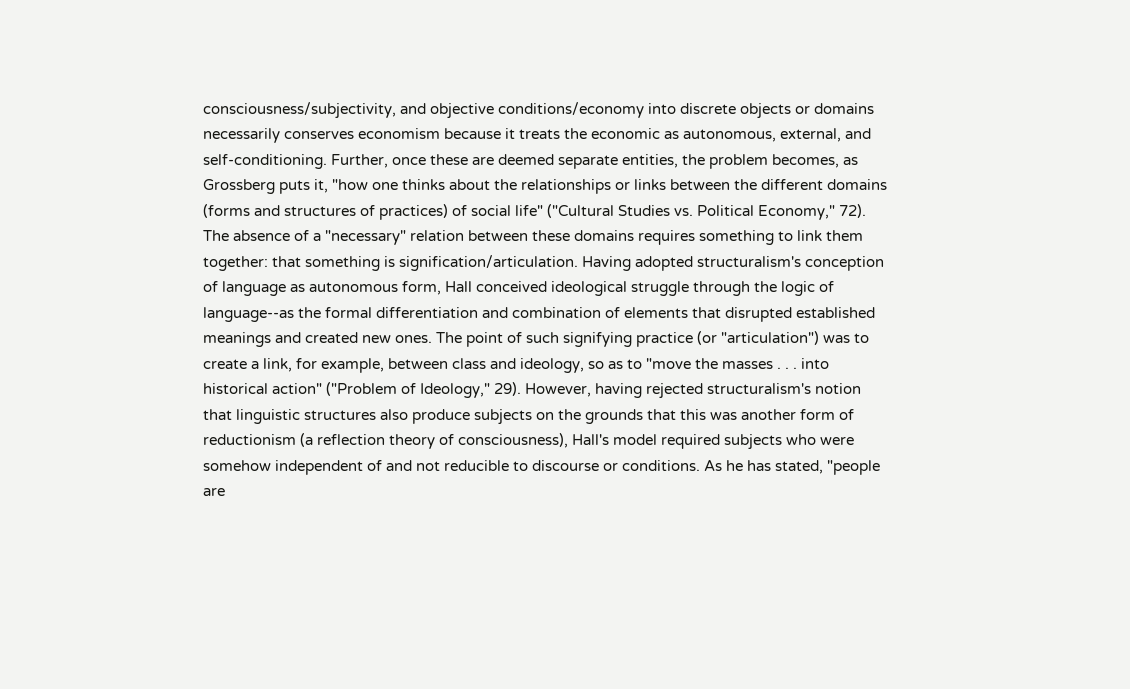consciousness/subjectivity, and objective conditions/economy into discrete objects or domains necessarily conserves economism because it treats the economic as autonomous, external, and self-conditioning. Further, once these are deemed separate entities, the problem becomes, as Grossberg puts it, "how one thinks about the relationships or links between the different domains (forms and structures of practices) of social life" ("Cultural Studies vs. Political Economy," 72). The absence of a "necessary" relation between these domains requires something to link them together: that something is signification/articulation. Having adopted structuralism's conception of language as autonomous form, Hall conceived ideological struggle through the logic of language--as the formal differentiation and combination of elements that disrupted established meanings and created new ones. The point of such signifying practice (or "articulation") was to create a link, for example, between class and ideology, so as to "move the masses . . . into historical action" ("Problem of Ideology," 29). However, having rejected structuralism's notion that linguistic structures also produce subjects on the grounds that this was another form of reductionism (a reflection theory of consciousness), Hall's model required subjects who were somehow independent of and not reducible to discourse or conditions. As he has stated, "people are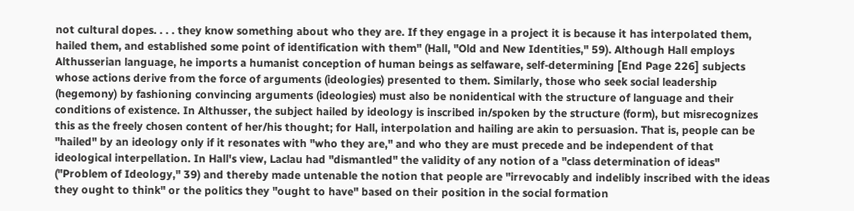not cultural dopes. . . . they know something about who they are. If they engage in a project it is because it has interpolated them, hailed them, and established some point of identification with them" (Hall, "Old and New Identities," 59). Although Hall employs Althusserian language, he imports a humanist conception of human beings as selfaware, self-determining [End Page 226] subjects whose actions derive from the force of arguments (ideologies) presented to them. Similarly, those who seek social leadership (hegemony) by fashioning convincing arguments (ideologies) must also be nonidentical with the structure of language and their conditions of existence. In Althusser, the subject hailed by ideology is inscribed in/spoken by the structure (form), but misrecognizes this as the freely chosen content of her/his thought; for Hall, interpolation and hailing are akin to persuasion. That is, people can be "hailed" by an ideology only if it resonates with "who they are," and who they are must precede and be independent of that ideological interpellation. In Hall's view, Laclau had "dismantled" the validity of any notion of a "class determination of ideas" ("Problem of Ideology," 39) and thereby made untenable the notion that people are "irrevocably and indelibly inscribed with the ideas they ought to think" or the politics they "ought to have" based on their position in the social formation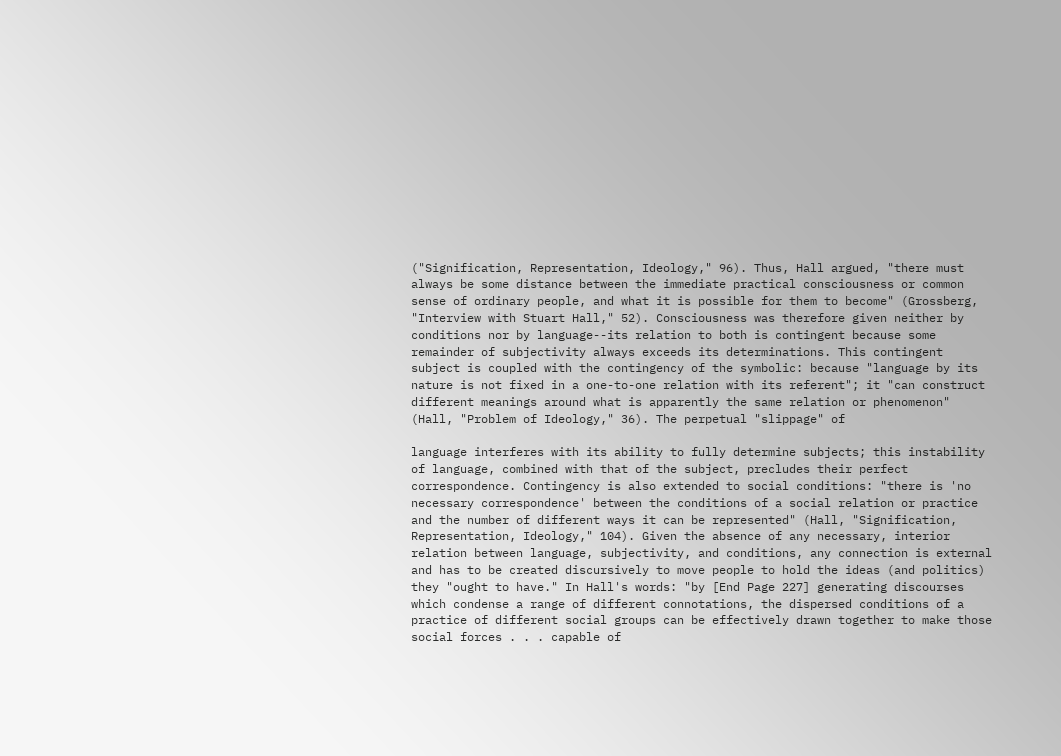("Signification, Representation, Ideology," 96). Thus, Hall argued, "there must always be some distance between the immediate practical consciousness or common sense of ordinary people, and what it is possible for them to become" (Grossberg, "Interview with Stuart Hall," 52). Consciousness was therefore given neither by conditions nor by language--its relation to both is contingent because some remainder of subjectivity always exceeds its determinations. This contingent subject is coupled with the contingency of the symbolic: because "language by its nature is not fixed in a one-to-one relation with its referent"; it "can construct different meanings around what is apparently the same relation or phenomenon" (Hall, "Problem of Ideology," 36). The perpetual "slippage" of

language interferes with its ability to fully determine subjects; this instability of language, combined with that of the subject, precludes their perfect correspondence. Contingency is also extended to social conditions: "there is 'no necessary correspondence' between the conditions of a social relation or practice and the number of different ways it can be represented" (Hall, "Signification, Representation, Ideology," 104). Given the absence of any necessary, interior relation between language, subjectivity, and conditions, any connection is external and has to be created discursively to move people to hold the ideas (and politics) they "ought to have." In Hall's words: "by [End Page 227] generating discourses which condense a range of different connotations, the dispersed conditions of a practice of different social groups can be effectively drawn together to make those social forces . . . capable of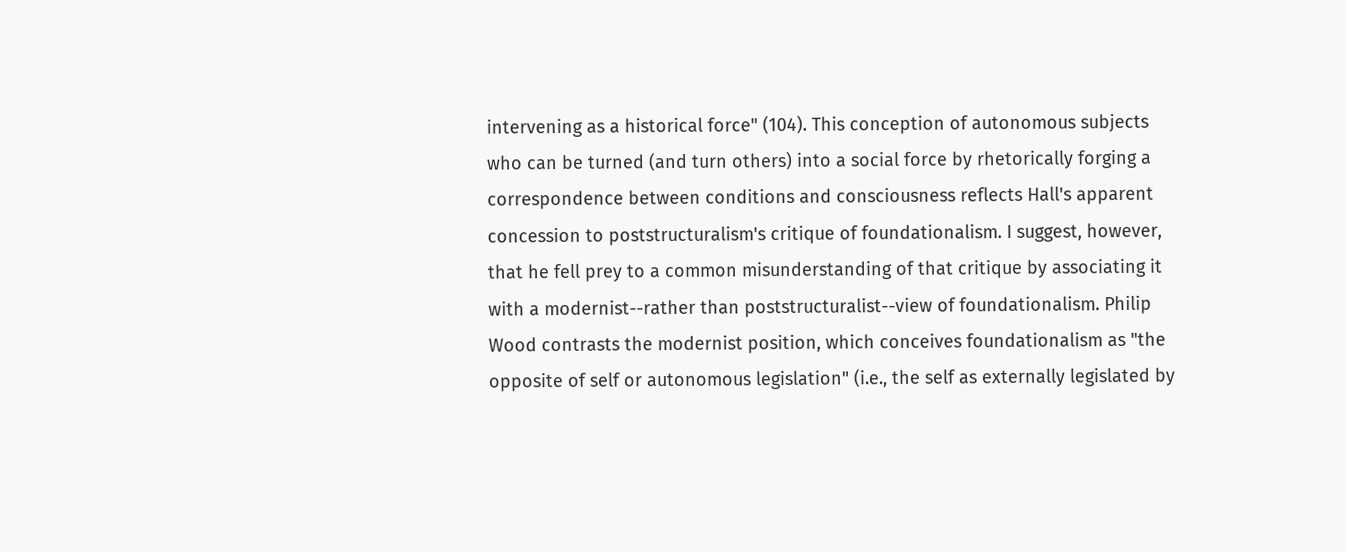intervening as a historical force" (104). This conception of autonomous subjects who can be turned (and turn others) into a social force by rhetorically forging a correspondence between conditions and consciousness reflects Hall's apparent concession to poststructuralism's critique of foundationalism. I suggest, however, that he fell prey to a common misunderstanding of that critique by associating it with a modernist--rather than poststructuralist--view of foundationalism. Philip Wood contrasts the modernist position, which conceives foundationalism as "the opposite of self or autonomous legislation" (i.e., the self as externally legislated by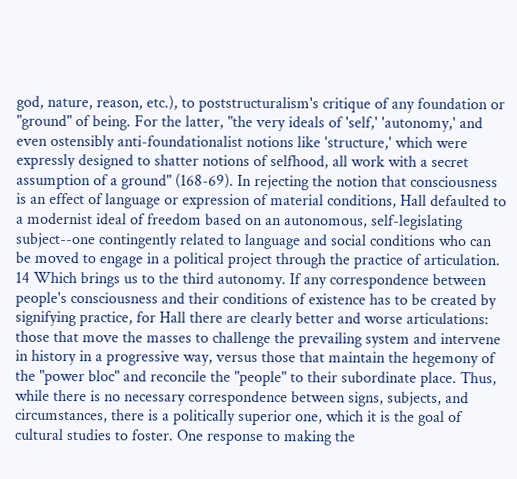god, nature, reason, etc.), to poststructuralism's critique of any foundation or "ground" of being. For the latter, "the very ideals of 'self,' 'autonomy,' and even ostensibly anti-foundationalist notions like 'structure,' which were expressly designed to shatter notions of selfhood, all work with a secret assumption of a ground" (168-69). In rejecting the notion that consciousness is an effect of language or expression of material conditions, Hall defaulted to a modernist ideal of freedom based on an autonomous, self-legislating subject--one contingently related to language and social conditions who can be moved to engage in a political project through the practice of articulation. 14 Which brings us to the third autonomy. If any correspondence between people's consciousness and their conditions of existence has to be created by signifying practice, for Hall there are clearly better and worse articulations: those that move the masses to challenge the prevailing system and intervene in history in a progressive way, versus those that maintain the hegemony of the "power bloc" and reconcile the "people" to their subordinate place. Thus, while there is no necessary correspondence between signs, subjects, and circumstances, there is a politically superior one, which it is the goal of cultural studies to foster. One response to making the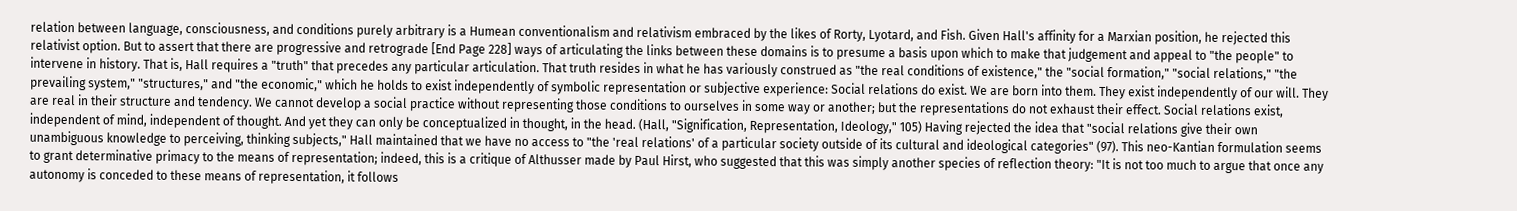relation between language, consciousness, and conditions purely arbitrary is a Humean conventionalism and relativism embraced by the likes of Rorty, Lyotard, and Fish. Given Hall's affinity for a Marxian position, he rejected this relativist option. But to assert that there are progressive and retrograde [End Page 228] ways of articulating the links between these domains is to presume a basis upon which to make that judgement and appeal to "the people" to intervene in history. That is, Hall requires a "truth" that precedes any particular articulation. That truth resides in what he has variously construed as "the real conditions of existence," the "social formation," "social relations," "the prevailing system," "structures," and "the economic," which he holds to exist independently of symbolic representation or subjective experience: Social relations do exist. We are born into them. They exist independently of our will. They are real in their structure and tendency. We cannot develop a social practice without representing those conditions to ourselves in some way or another; but the representations do not exhaust their effect. Social relations exist, independent of mind, independent of thought. And yet they can only be conceptualized in thought, in the head. (Hall, "Signification, Representation, Ideology," 105) Having rejected the idea that "social relations give their own unambiguous knowledge to perceiving, thinking subjects," Hall maintained that we have no access to "the 'real relations' of a particular society outside of its cultural and ideological categories" (97). This neo-Kantian formulation seems to grant determinative primacy to the means of representation; indeed, this is a critique of Althusser made by Paul Hirst, who suggested that this was simply another species of reflection theory: "It is not too much to argue that once any autonomy is conceded to these means of representation, it follows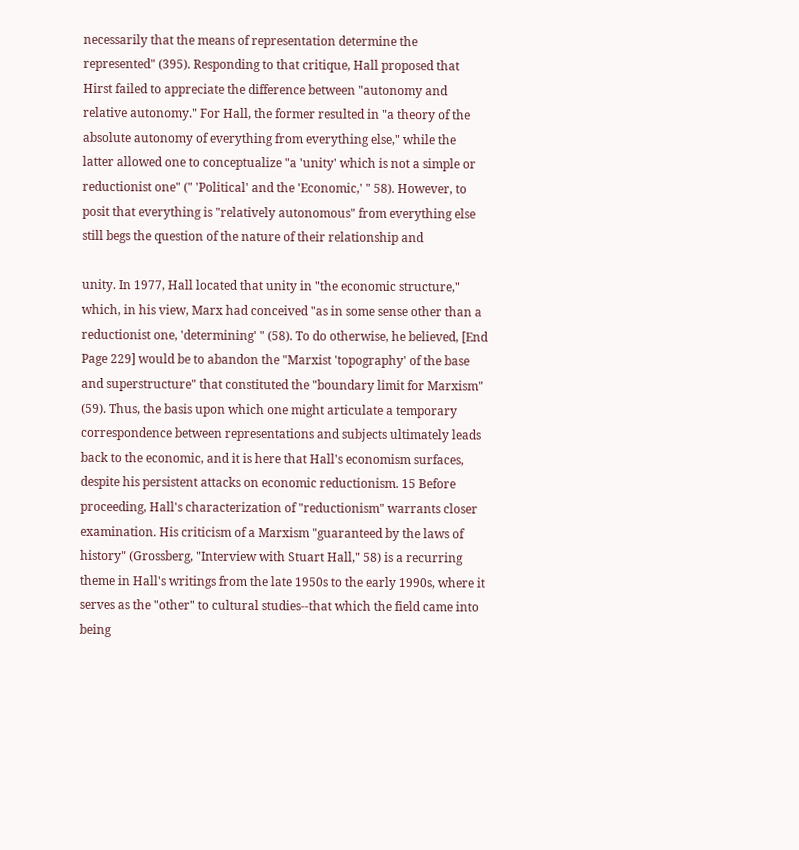necessarily that the means of representation determine the represented" (395). Responding to that critique, Hall proposed that Hirst failed to appreciate the difference between "autonomy and relative autonomy." For Hall, the former resulted in "a theory of the absolute autonomy of everything from everything else," while the latter allowed one to conceptualize "a 'unity' which is not a simple or reductionist one" (" 'Political' and the 'Economic,' " 58). However, to posit that everything is "relatively autonomous" from everything else still begs the question of the nature of their relationship and

unity. In 1977, Hall located that unity in "the economic structure," which, in his view, Marx had conceived "as in some sense other than a reductionist one, 'determining' " (58). To do otherwise, he believed, [End Page 229] would be to abandon the "Marxist 'topography' of the base and superstructure" that constituted the "boundary limit for Marxism" (59). Thus, the basis upon which one might articulate a temporary correspondence between representations and subjects ultimately leads back to the economic, and it is here that Hall's economism surfaces, despite his persistent attacks on economic reductionism. 15 Before proceeding, Hall's characterization of "reductionism" warrants closer examination. His criticism of a Marxism "guaranteed by the laws of history" (Grossberg, "Interview with Stuart Hall," 58) is a recurring theme in Hall's writings from the late 1950s to the early 1990s, where it serves as the "other" to cultural studies--that which the field came into being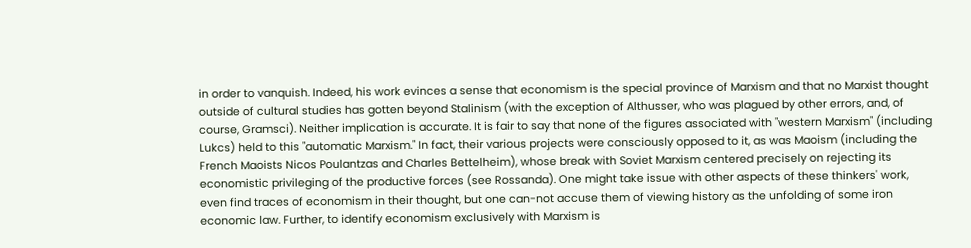in order to vanquish. Indeed, his work evinces a sense that economism is the special province of Marxism and that no Marxist thought outside of cultural studies has gotten beyond Stalinism (with the exception of Althusser, who was plagued by other errors, and, of course, Gramsci). Neither implication is accurate. It is fair to say that none of the figures associated with "western Marxism" (including Lukcs) held to this "automatic Marxism." In fact, their various projects were consciously opposed to it, as was Maoism (including the French Maoists Nicos Poulantzas and Charles Bettelheim), whose break with Soviet Marxism centered precisely on rejecting its economistic privileging of the productive forces (see Rossanda). One might take issue with other aspects of these thinkers' work, even find traces of economism in their thought, but one can-not accuse them of viewing history as the unfolding of some iron economic law. Further, to identify economism exclusively with Marxism is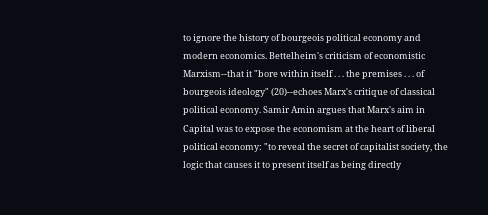to ignore the history of bourgeois political economy and modern economics. Bettelheim's criticism of economistic Marxism--that it "bore within itself . . . the premises . . . of bourgeois ideology" (20)--echoes Marx's critique of classical political economy. Samir Amin argues that Marx's aim in Capital was to expose the economism at the heart of liberal political economy: "to reveal the secret of capitalist society, the logic that causes it to present itself as being directly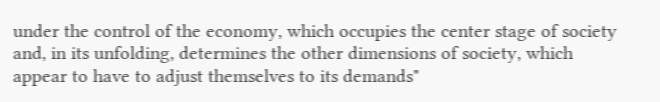under the control of the economy, which occupies the center stage of society and, in its unfolding, determines the other dimensions of society, which appear to have to adjust themselves to its demands"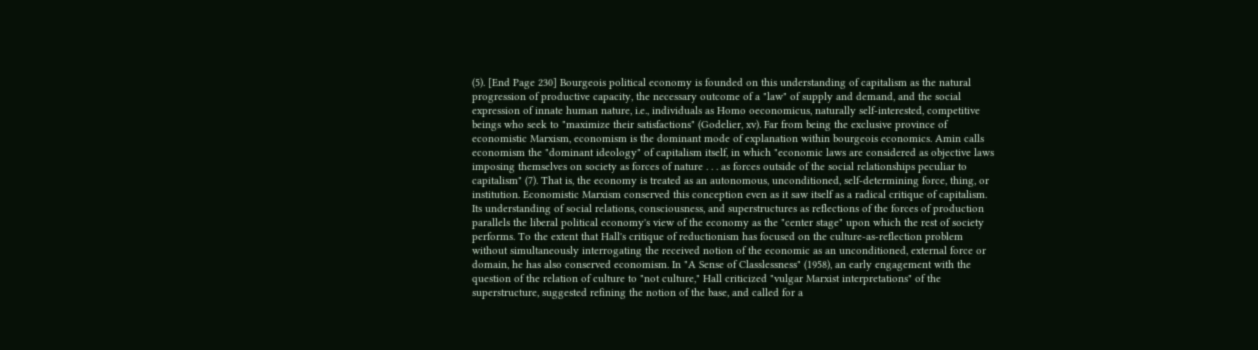(5). [End Page 230] Bourgeois political economy is founded on this understanding of capitalism as the natural progression of productive capacity, the necessary outcome of a "law" of supply and demand, and the social expression of innate human nature, i.e., individuals as Homo oeconomicus, naturally self-interested, competitive beings who seek to "maximize their satisfactions" (Godelier, xv). Far from being the exclusive province of economistic Marxism, economism is the dominant mode of explanation within bourgeois economics. Amin calls economism the "dominant ideology" of capitalism itself, in which "economic laws are considered as objective laws imposing themselves on society as forces of nature . . . as forces outside of the social relationships peculiar to capitalism" (7). That is, the economy is treated as an autonomous, unconditioned, self-determining force, thing, or institution. Economistic Marxism conserved this conception even as it saw itself as a radical critique of capitalism. Its understanding of social relations, consciousness, and superstructures as reflections of the forces of production parallels the liberal political economy's view of the economy as the "center stage" upon which the rest of society performs. To the extent that Hall's critique of reductionism has focused on the culture-as-reflection problem without simultaneously interrogating the received notion of the economic as an unconditioned, external force or domain, he has also conserved economism. In "A Sense of Classlessness" (1958), an early engagement with the question of the relation of culture to "not culture," Hall criticized "vulgar Marxist interpretations" of the superstructure, suggested refining the notion of the base, and called for a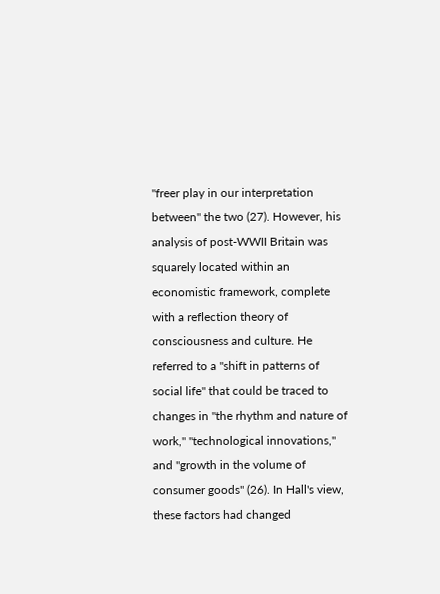"freer play in our interpretation between" the two (27). However, his analysis of post-WWII Britain was squarely located within an economistic framework, complete with a reflection theory of consciousness and culture. He referred to a "shift in patterns of social life" that could be traced to changes in "the rhythm and nature of work," "technological innovations," and "growth in the volume of consumer goods" (26). In Hall's view, these factors had changed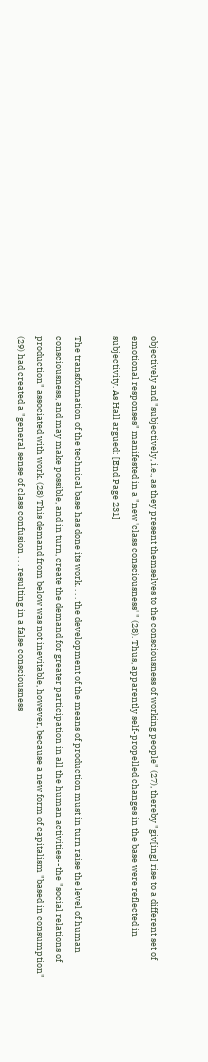objectively and "subjectively, i.e., as they present themselves to the consciousness of working people" (27), thereby "giv[ing] rise to a different set of emotional responses" manifested in a "new 'class consciousness' " (28). Thus, apparently self-propelled changes in the base were reflected in subjectivity. As Hall argued: [End Page 231]

The transformation of the technical base has done its work. . . . the development of the means of production must in turn raise the level of human consciousness, and may make possible, and in turn, create the demand for greater participation in all the human activities--the "social relations of production" associated with work. (28) This demand from below was not inevitable, however, because a new form of capitalism "based in consumption" (29) had created a "general sense of class confusion . . . resulting in a false consciousness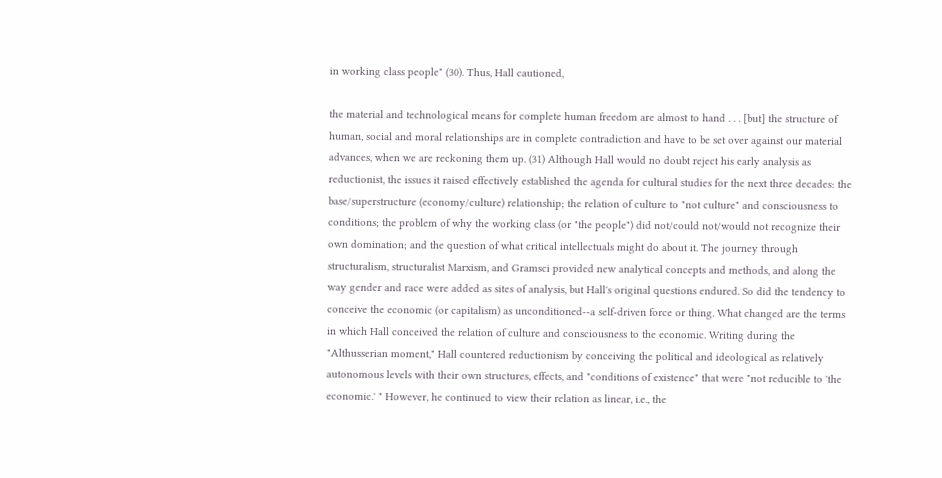in working class people" (30). Thus, Hall cautioned,

the material and technological means for complete human freedom are almost to hand . . . [but] the structure of human, social and moral relationships are in complete contradiction and have to be set over against our material advances, when we are reckoning them up. (31) Although Hall would no doubt reject his early analysis as reductionist, the issues it raised effectively established the agenda for cultural studies for the next three decades: the base/superstructure (economy/culture) relationship; the relation of culture to "not culture" and consciousness to conditions; the problem of why the working class (or "the people") did not/could not/would not recognize their own domination; and the question of what critical intellectuals might do about it. The journey through structuralism, structuralist Marxism, and Gramsci provided new analytical concepts and methods, and along the way gender and race were added as sites of analysis, but Hall's original questions endured. So did the tendency to conceive the economic (or capitalism) as unconditioned--a self-driven force or thing. What changed are the terms in which Hall conceived the relation of culture and consciousness to the economic. Writing during the "Althusserian moment," Hall countered reductionism by conceiving the political and ideological as relatively autonomous levels with their own structures, effects, and "conditions of existence" that were "not reducible to 'the economic.' " However, he continued to view their relation as linear, i.e., the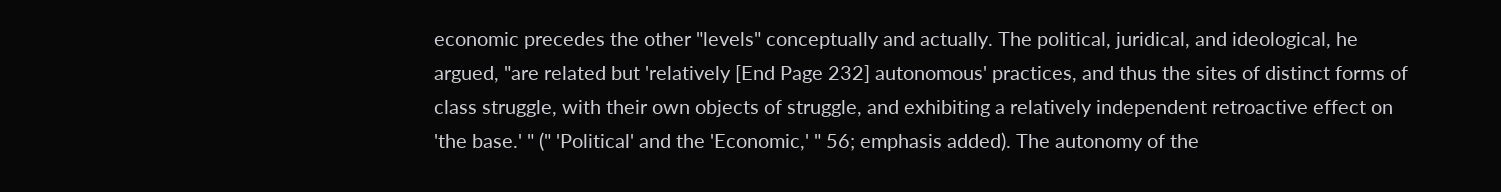economic precedes the other "levels" conceptually and actually. The political, juridical, and ideological, he argued, "are related but 'relatively [End Page 232] autonomous' practices, and thus the sites of distinct forms of class struggle, with their own objects of struggle, and exhibiting a relatively independent retroactive effect on 'the base.' " (" 'Political' and the 'Economic,' " 56; emphasis added). The autonomy of the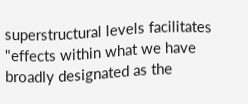superstructural levels facilitates "effects within what we have broadly designated as the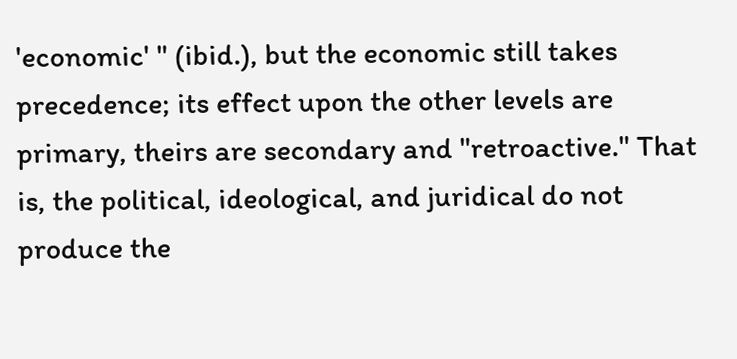'economic' " (ibid.), but the economic still takes precedence; its effect upon the other levels are primary, theirs are secondary and "retroactive." That is, the political, ideological, and juridical do not produce the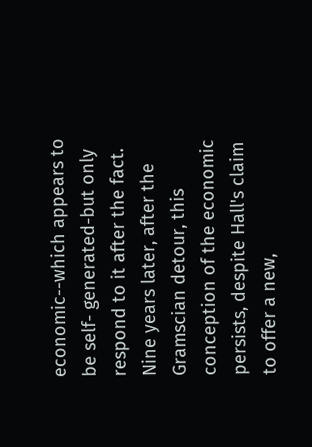economic--which appears to be self- generated-but only respond to it after the fact. Nine years later, after the Gramscian detour, this conception of the economic persists, despite Hall's claim to offer a new,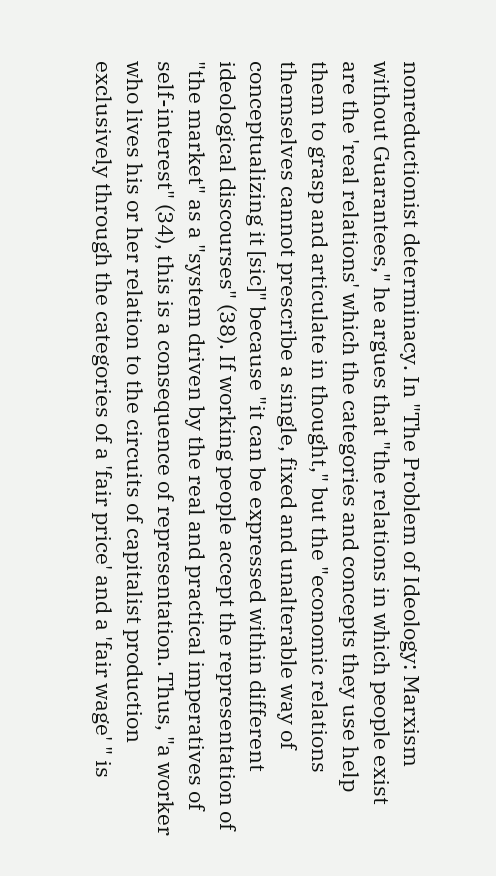nonreductionist determinacy. In "The Problem of Ideology: Marxism without Guarantees," he argues that "the relations in which people exist are the 'real relations' which the categories and concepts they use help them to grasp and articulate in thought," but the "economic relations themselves cannot prescribe a single, fixed and unalterable way of conceptualizing it [sic]" because "it can be expressed within different ideological discourses" (38). If working people accept the representation of "the market" as a "system driven by the real and practical imperatives of self-interest" (34), this is a consequence of representation. Thus, "a worker who lives his or her relation to the circuits of capitalist production exclusively through the categories of a 'fair price' and a 'fair wage' " is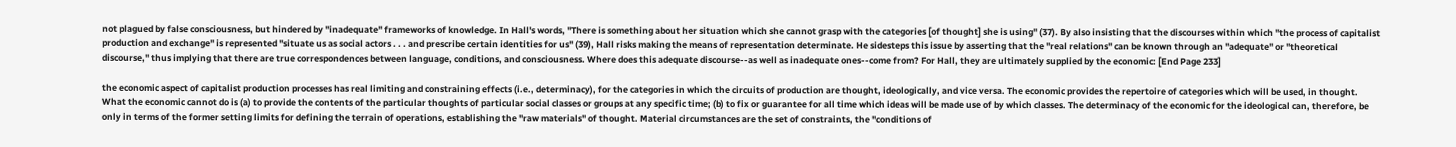not plagued by false consciousness, but hindered by "inadequate" frameworks of knowledge. In Hall's words, "There is something about her situation which she cannot grasp with the categories [of thought] she is using" (37). By also insisting that the discourses within which "the process of capitalist production and exchange" is represented "situate us as social actors . . . and prescribe certain identities for us" (39), Hall risks making the means of representation determinate. He sidesteps this issue by asserting that the "real relations" can be known through an "adequate" or "theoretical discourse," thus implying that there are true correspondences between language, conditions, and consciousness. Where does this adequate discourse--as well as inadequate ones--come from? For Hall, they are ultimately supplied by the economic: [End Page 233]

the economic aspect of capitalist production processes has real limiting and constraining effects (i.e., determinacy), for the categories in which the circuits of production are thought, ideologically, and vice versa. The economic provides the repertoire of categories which will be used, in thought. What the economic cannot do is (a) to provide the contents of the particular thoughts of particular social classes or groups at any specific time; (b) to fix or guarantee for all time which ideas will be made use of by which classes. The determinacy of the economic for the ideological can, therefore, be only in terms of the former setting limits for defining the terrain of operations, establishing the "raw materials" of thought. Material circumstances are the set of constraints, the "conditions of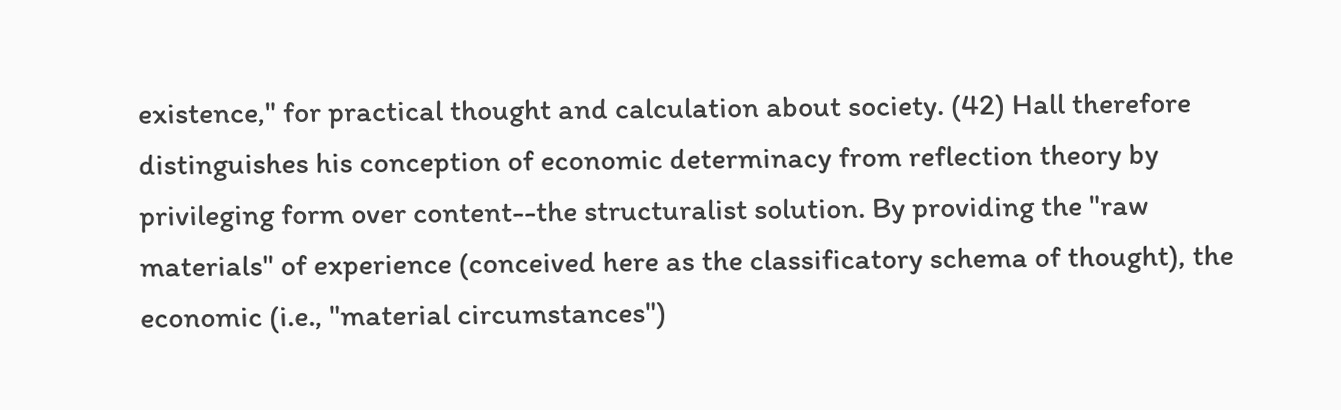existence," for practical thought and calculation about society. (42) Hall therefore distinguishes his conception of economic determinacy from reflection theory by privileging form over content--the structuralist solution. By providing the "raw materials" of experience (conceived here as the classificatory schema of thought), the economic (i.e., "material circumstances")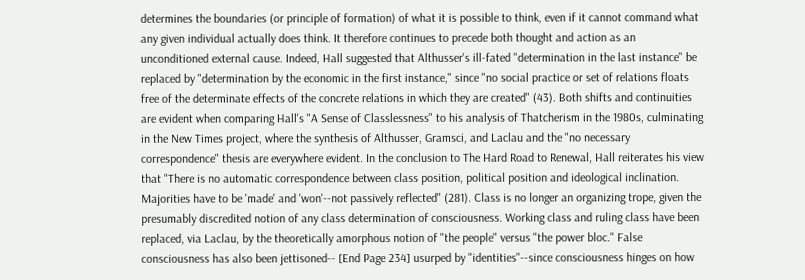determines the boundaries (or principle of formation) of what it is possible to think, even if it cannot command what any given individual actually does think. It therefore continues to precede both thought and action as an unconditioned external cause. Indeed, Hall suggested that Althusser's ill-fated "determination in the last instance" be replaced by "determination by the economic in the first instance," since "no social practice or set of relations floats free of the determinate effects of the concrete relations in which they are created" (43). Both shifts and continuities are evident when comparing Hall's "A Sense of Classlessness" to his analysis of Thatcherism in the 1980s, culminating in the New Times project, where the synthesis of Althusser, Gramsci, and Laclau and the "no necessary correspondence" thesis are everywhere evident. In the conclusion to The Hard Road to Renewal, Hall reiterates his view that "There is no automatic correspondence between class position, political position and ideological inclination. Majorities have to be 'made' and 'won'--not passively reflected" (281). Class is no longer an organizing trope, given the presumably discredited notion of any class determination of consciousness. Working class and ruling class have been replaced, via Laclau, by the theoretically amorphous notion of "the people" versus "the power bloc." False consciousness has also been jettisoned-- [End Page 234] usurped by "identities"--since consciousness hinges on how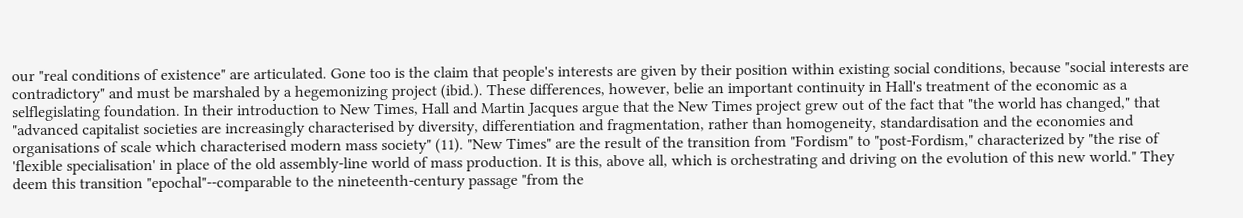our "real conditions of existence" are articulated. Gone too is the claim that people's interests are given by their position within existing social conditions, because "social interests are contradictory" and must be marshaled by a hegemonizing project (ibid.). These differences, however, belie an important continuity in Hall's treatment of the economic as a selflegislating foundation. In their introduction to New Times, Hall and Martin Jacques argue that the New Times project grew out of the fact that "the world has changed," that "advanced capitalist societies are increasingly characterised by diversity, differentiation and fragmentation, rather than homogeneity, standardisation and the economies and organisations of scale which characterised modern mass society" (11). "New Times" are the result of the transition from "Fordism" to "post-Fordism," characterized by "the rise of 'flexible specialisation' in place of the old assembly-line world of mass production. It is this, above all, which is orchestrating and driving on the evolution of this new world." They deem this transition "epochal"--comparable to the nineteenth-century passage "from the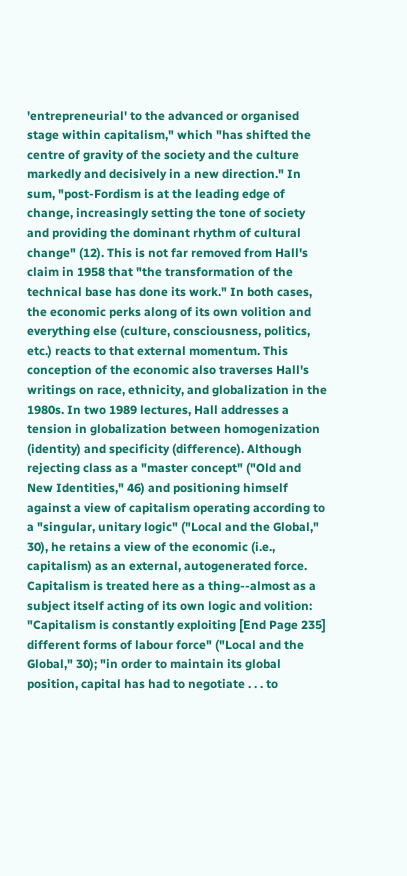'entrepreneurial' to the advanced or organised stage within capitalism," which "has shifted the centre of gravity of the society and the culture markedly and decisively in a new direction." In sum, "post-Fordism is at the leading edge of change, increasingly setting the tone of society and providing the dominant rhythm of cultural change" (12). This is not far removed from Hall's claim in 1958 that "the transformation of the technical base has done its work." In both cases, the economic perks along of its own volition and everything else (culture, consciousness, politics, etc.) reacts to that external momentum. This conception of the economic also traverses Hall's writings on race, ethnicity, and globalization in the 1980s. In two 1989 lectures, Hall addresses a tension in globalization between homogenization (identity) and specificity (difference). Although rejecting class as a "master concept" ("Old and New Identities," 46) and positioning himself against a view of capitalism operating according to a "singular, unitary logic" ("Local and the Global," 30), he retains a view of the economic (i.e., capitalism) as an external, autogenerated force. Capitalism is treated here as a thing--almost as a subject itself acting of its own logic and volition: "Capitalism is constantly exploiting [End Page 235] different forms of labour force" ("Local and the Global," 30); "in order to maintain its global position, capital has had to negotiate . . . to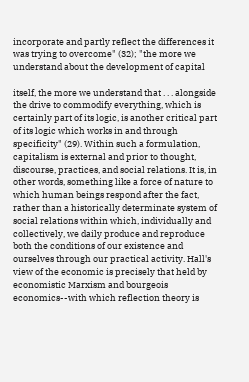incorporate and partly reflect the differences it was trying to overcome" (32); "the more we understand about the development of capital

itself, the more we understand that . . . alongside the drive to commodify everything, which is certainly part of its logic, is another critical part of its logic which works in and through specificity" (29). Within such a formulation, capitalism is external and prior to thought, discourse, practices, and social relations. It is, in other words, something like a force of nature to which human beings respond after the fact, rather than a historically determinate system of social relations within which, individually and collectively, we daily produce and reproduce both the conditions of our existence and ourselves through our practical activity. Hall's view of the economic is precisely that held by economistic Marxism and bourgeois economics--with which reflection theory is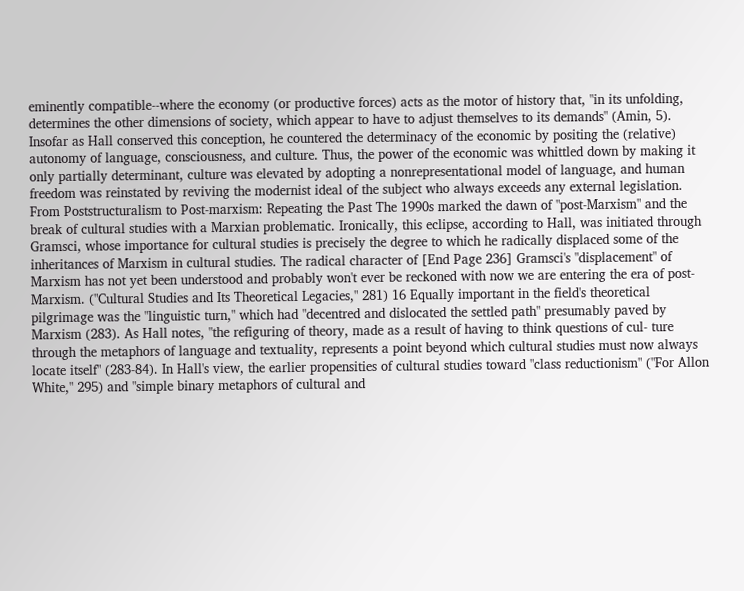eminently compatible--where the economy (or productive forces) acts as the motor of history that, "in its unfolding, determines the other dimensions of society, which appear to have to adjust themselves to its demands" (Amin, 5). Insofar as Hall conserved this conception, he countered the determinacy of the economic by positing the (relative) autonomy of language, consciousness, and culture. Thus, the power of the economic was whittled down by making it only partially determinant, culture was elevated by adopting a nonrepresentational model of language, and human freedom was reinstated by reviving the modernist ideal of the subject who always exceeds any external legislation. From Poststructuralism to Post-marxism: Repeating the Past The 1990s marked the dawn of "post-Marxism" and the break of cultural studies with a Marxian problematic. Ironically, this eclipse, according to Hall, was initiated through Gramsci, whose importance for cultural studies is precisely the degree to which he radically displaced some of the inheritances of Marxism in cultural studies. The radical character of [End Page 236] Gramsci's "displacement" of Marxism has not yet been understood and probably won't ever be reckoned with now we are entering the era of post-Marxism. ("Cultural Studies and Its Theoretical Legacies," 281) 16 Equally important in the field's theoretical pilgrimage was the "linguistic turn," which had "decentred and dislocated the settled path" presumably paved by Marxism (283). As Hall notes, "the refiguring of theory, made as a result of having to think questions of cul- ture through the metaphors of language and textuality, represents a point beyond which cultural studies must now always locate itself" (283-84). In Hall's view, the earlier propensities of cultural studies toward "class reductionism" ("For Allon White," 295) and "simple binary metaphors of cultural and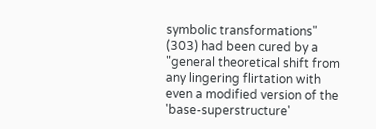symbolic transformations" (303) had been cured by a "general theoretical shift from any lingering flirtation with even a modified version of the 'base-superstructure'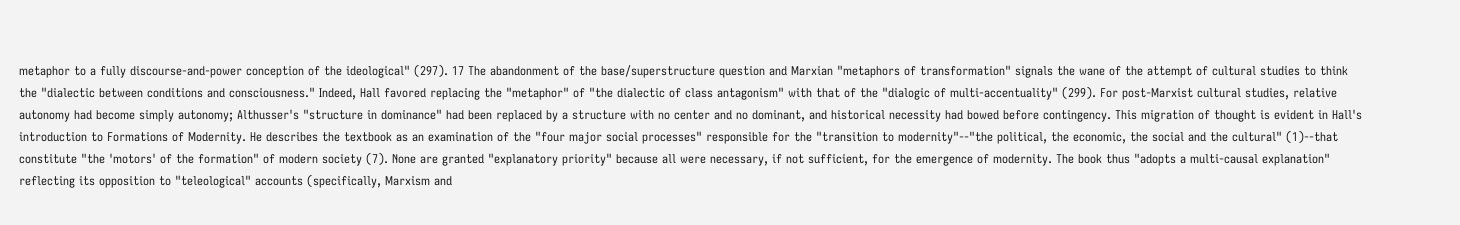metaphor to a fully discourse-and-power conception of the ideological" (297). 17 The abandonment of the base/superstructure question and Marxian "metaphors of transformation" signals the wane of the attempt of cultural studies to think the "dialectic between conditions and consciousness." Indeed, Hall favored replacing the "metaphor" of "the dialectic of class antagonism" with that of the "dialogic of multi-accentuality" (299). For post-Marxist cultural studies, relative autonomy had become simply autonomy; Althusser's "structure in dominance" had been replaced by a structure with no center and no dominant, and historical necessity had bowed before contingency. This migration of thought is evident in Hall's introduction to Formations of Modernity. He describes the textbook as an examination of the "four major social processes" responsible for the "transition to modernity"--"the political, the economic, the social and the cultural" (1)--that constitute "the 'motors' of the formation" of modern society (7). None are granted "explanatory priority" because all were necessary, if not sufficient, for the emergence of modernity. The book thus "adopts a multi-causal explanation" reflecting its opposition to "teleological" accounts (specifically, Marxism and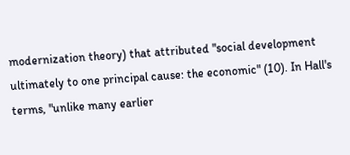modernization theory) that attributed "social development ultimately to one principal cause: the economic" (10). In Hall's terms, "unlike many earlier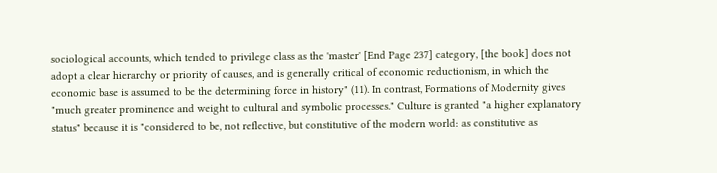sociological accounts, which tended to privilege class as the 'master' [End Page 237] category, [the book] does not adopt a clear hierarchy or priority of causes, and is generally critical of economic reductionism, in which the economic base is assumed to be the determining force in history" (11). In contrast, Formations of Modernity gives "much greater prominence and weight to cultural and symbolic processes." Culture is granted "a higher explanatory status" because it is "considered to be, not reflective, but constitutive of the modern world: as constitutive as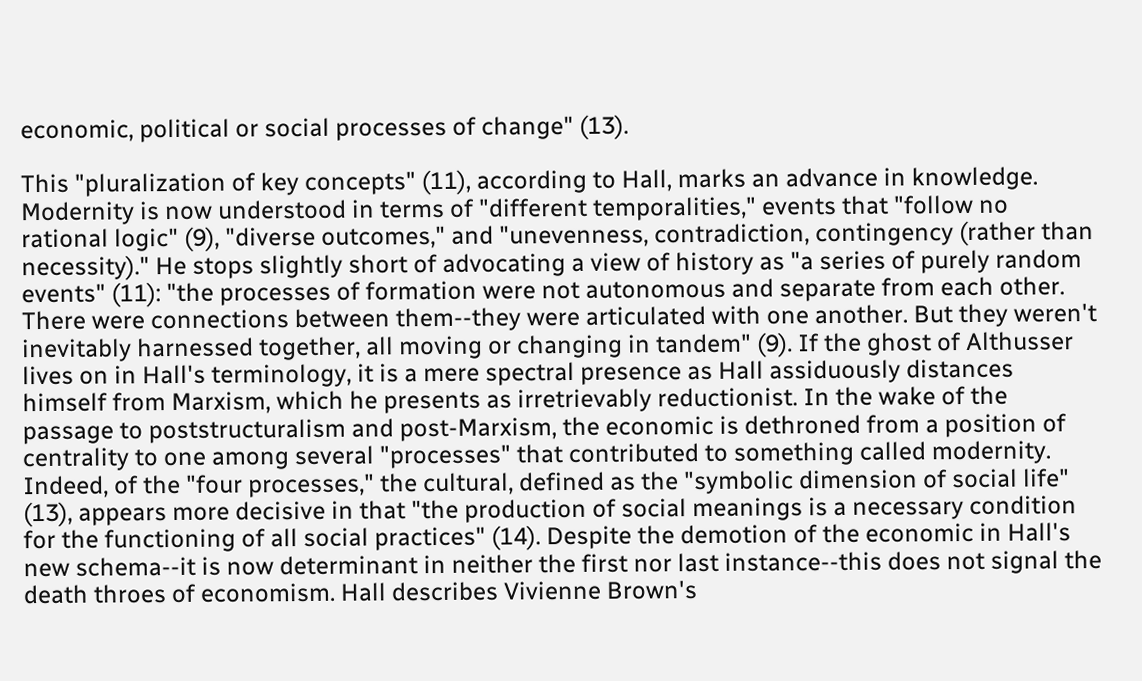economic, political or social processes of change" (13).

This "pluralization of key concepts" (11), according to Hall, marks an advance in knowledge. Modernity is now understood in terms of "different temporalities," events that "follow no rational logic" (9), "diverse outcomes," and "unevenness, contradiction, contingency (rather than necessity)." He stops slightly short of advocating a view of history as "a series of purely random events" (11): "the processes of formation were not autonomous and separate from each other. There were connections between them--they were articulated with one another. But they weren't inevitably harnessed together, all moving or changing in tandem" (9). If the ghost of Althusser lives on in Hall's terminology, it is a mere spectral presence as Hall assiduously distances himself from Marxism, which he presents as irretrievably reductionist. In the wake of the passage to poststructuralism and post-Marxism, the economic is dethroned from a position of centrality to one among several "processes" that contributed to something called modernity. Indeed, of the "four processes," the cultural, defined as the "symbolic dimension of social life" (13), appears more decisive in that "the production of social meanings is a necessary condition for the functioning of all social practices" (14). Despite the demotion of the economic in Hall's new schema--it is now determinant in neither the first nor last instance--this does not signal the death throes of economism. Hall describes Vivienne Brown's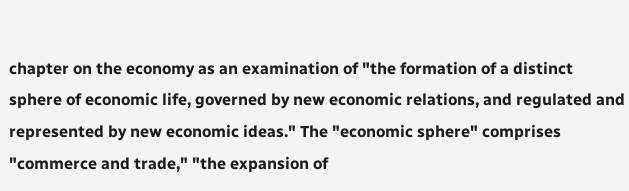chapter on the economy as an examination of "the formation of a distinct sphere of economic life, governed by new economic relations, and regulated and represented by new economic ideas." The "economic sphere" comprises "commerce and trade," "the expansion of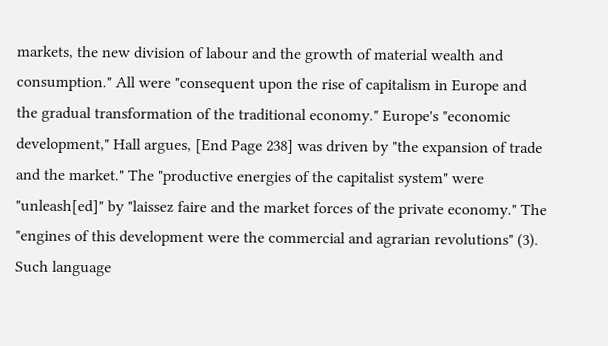markets, the new division of labour and the growth of material wealth and consumption." All were "consequent upon the rise of capitalism in Europe and the gradual transformation of the traditional economy." Europe's "economic development," Hall argues, [End Page 238] was driven by "the expansion of trade and the market." The "productive energies of the capitalist system" were "unleash[ed]" by "laissez faire and the market forces of the private economy." The "engines of this development were the commercial and agrarian revolutions" (3). Such language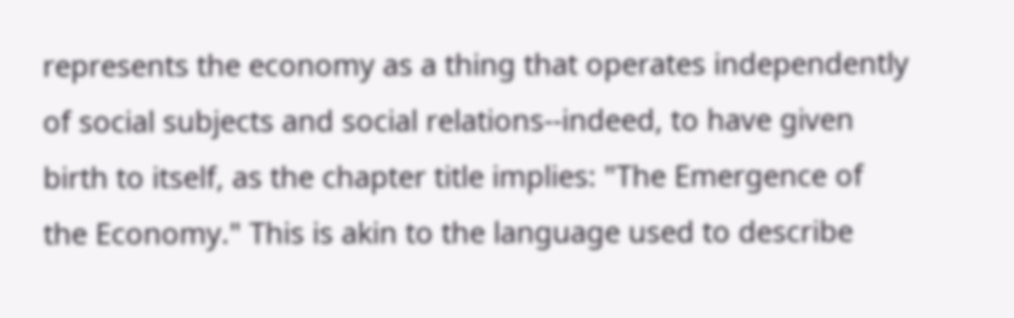represents the economy as a thing that operates independently of social subjects and social relations--indeed, to have given birth to itself, as the chapter title implies: "The Emergence of the Economy." This is akin to the language used to describe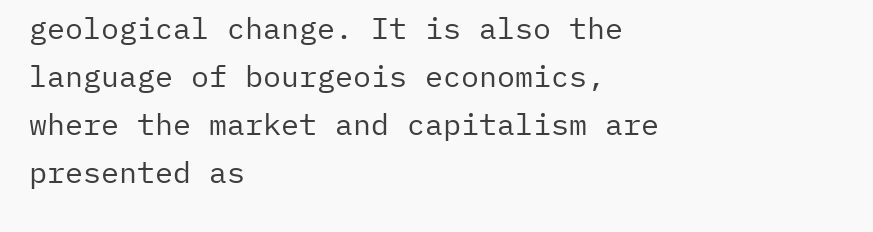geological change. It is also the language of bourgeois economics, where the market and capitalism are presented as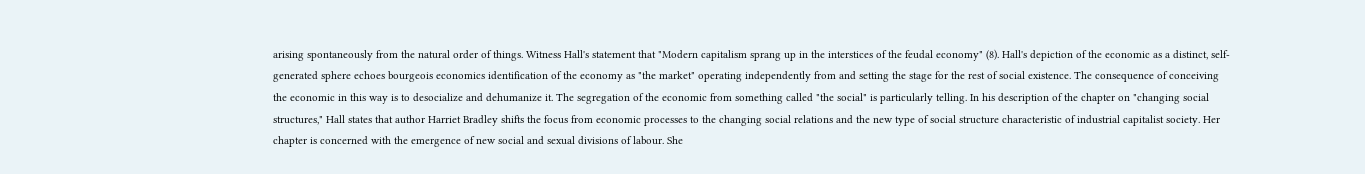arising spontaneously from the natural order of things. Witness Hall's statement that "Modern capitalism sprang up in the interstices of the feudal economy" (8). Hall's depiction of the economic as a distinct, self-generated sphere echoes bourgeois economics identification of the economy as "the market" operating independently from and setting the stage for the rest of social existence. The consequence of conceiving the economic in this way is to desocialize and dehumanize it. The segregation of the economic from something called "the social" is particularly telling. In his description of the chapter on "changing social structures," Hall states that author Harriet Bradley shifts the focus from economic processes to the changing social relations and the new type of social structure characteristic of industrial capitalist society. Her chapter is concerned with the emergence of new social and sexual divisions of labour. She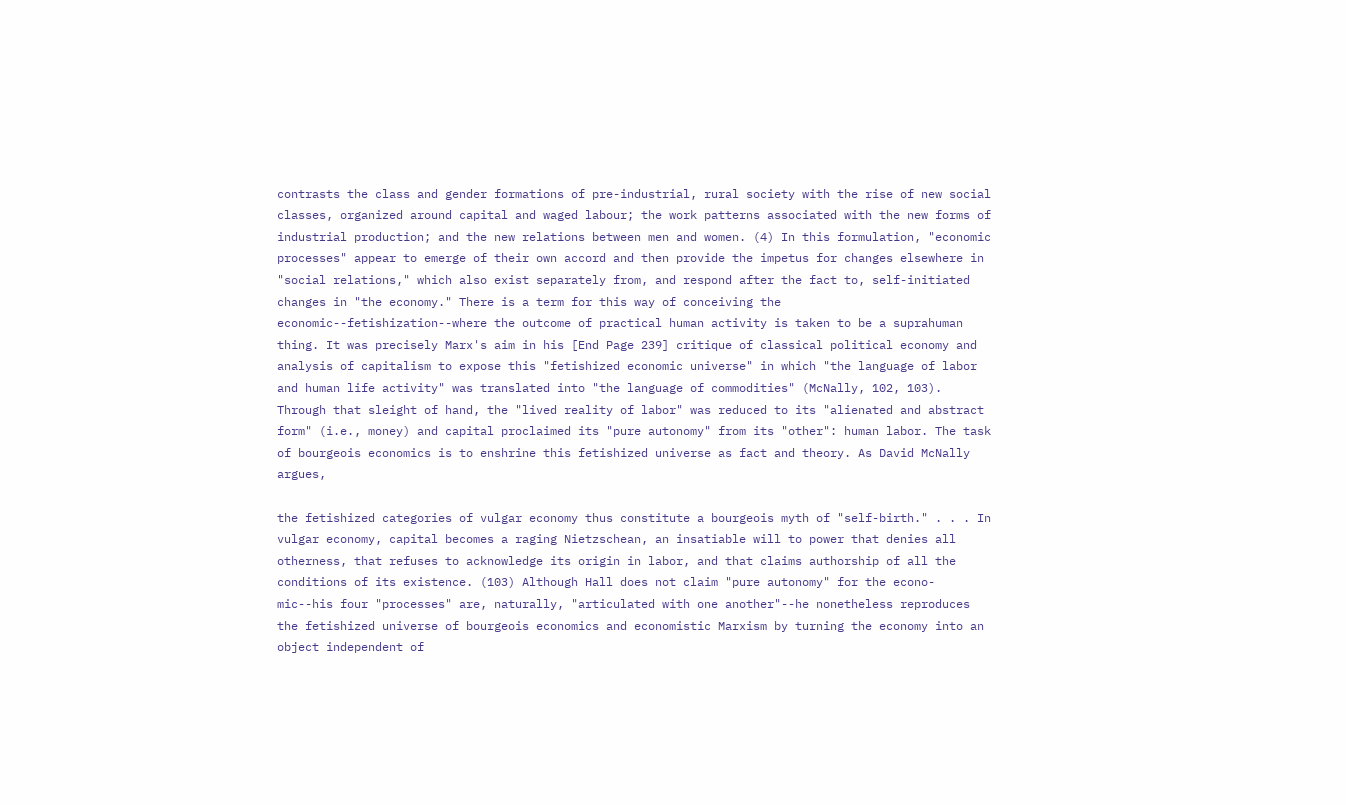contrasts the class and gender formations of pre-industrial, rural society with the rise of new social classes, organized around capital and waged labour; the work patterns associated with the new forms of industrial production; and the new relations between men and women. (4) In this formulation, "economic processes" appear to emerge of their own accord and then provide the impetus for changes elsewhere in "social relations," which also exist separately from, and respond after the fact to, self-initiated changes in "the economy." There is a term for this way of conceiving the economic--fetishization--where the outcome of practical human activity is taken to be a suprahuman thing. It was precisely Marx's aim in his [End Page 239] critique of classical political economy and analysis of capitalism to expose this "fetishized economic universe" in which "the language of labor and human life activity" was translated into "the language of commodities" (McNally, 102, 103). Through that sleight of hand, the "lived reality of labor" was reduced to its "alienated and abstract form" (i.e., money) and capital proclaimed its "pure autonomy" from its "other": human labor. The task of bourgeois economics is to enshrine this fetishized universe as fact and theory. As David McNally argues,

the fetishized categories of vulgar economy thus constitute a bourgeois myth of "self-birth." . . . In vulgar economy, capital becomes a raging Nietzschean, an insatiable will to power that denies all otherness, that refuses to acknowledge its origin in labor, and that claims authorship of all the conditions of its existence. (103) Although Hall does not claim "pure autonomy" for the econo- mic--his four "processes" are, naturally, "articulated with one another"--he nonetheless reproduces the fetishized universe of bourgeois economics and economistic Marxism by turning the economy into an object independent of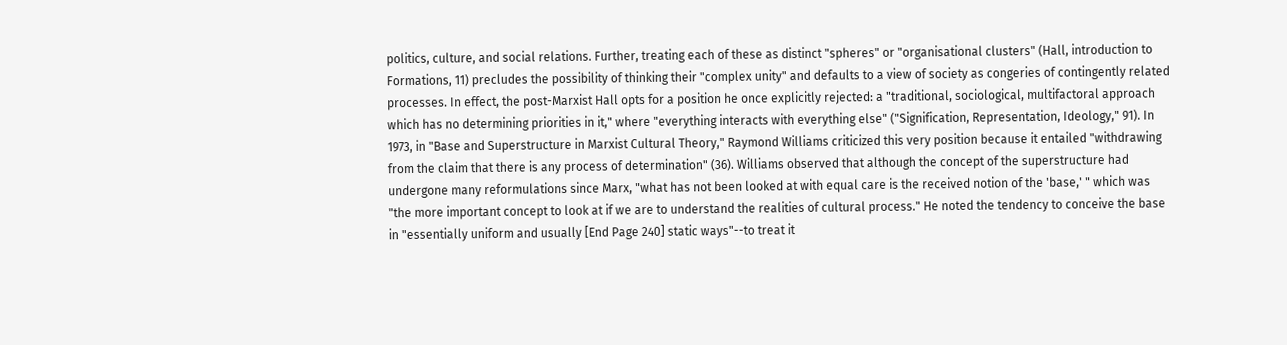politics, culture, and social relations. Further, treating each of these as distinct "spheres" or "organisational clusters" (Hall, introduction to Formations, 11) precludes the possibility of thinking their "complex unity" and defaults to a view of society as congeries of contingently related processes. In effect, the post-Marxist Hall opts for a position he once explicitly rejected: a "traditional, sociological, multifactoral approach which has no determining priorities in it," where "everything interacts with everything else" ("Signification, Representation, Ideology," 91). In 1973, in "Base and Superstructure in Marxist Cultural Theory," Raymond Williams criticized this very position because it entailed "withdrawing from the claim that there is any process of determination" (36). Williams observed that although the concept of the superstructure had undergone many reformulations since Marx, "what has not been looked at with equal care is the received notion of the 'base,' " which was "the more important concept to look at if we are to understand the realities of cultural process." He noted the tendency to conceive the base in "essentially uniform and usually [End Page 240] static ways"--to treat it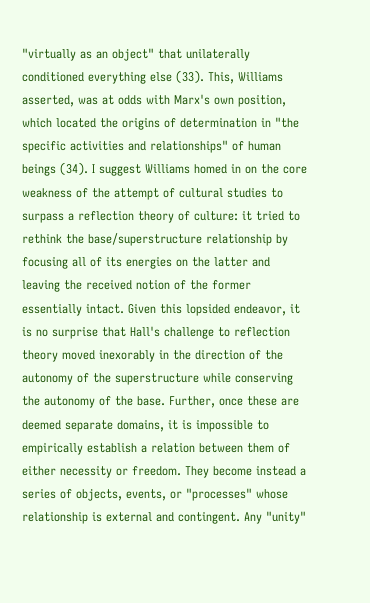"virtually as an object" that unilaterally conditioned everything else (33). This, Williams asserted, was at odds with Marx's own position, which located the origins of determination in "the specific activities and relationships" of human beings (34). I suggest Williams homed in on the core weakness of the attempt of cultural studies to surpass a reflection theory of culture: it tried to rethink the base/superstructure relationship by focusing all of its energies on the latter and leaving the received notion of the former essentially intact. Given this lopsided endeavor, it is no surprise that Hall's challenge to reflection theory moved inexorably in the direction of the autonomy of the superstructure while conserving the autonomy of the base. Further, once these are deemed separate domains, it is impossible to empirically establish a relation between them of either necessity or freedom. They become instead a series of objects, events, or "processes" whose relationship is external and contingent. Any "unity"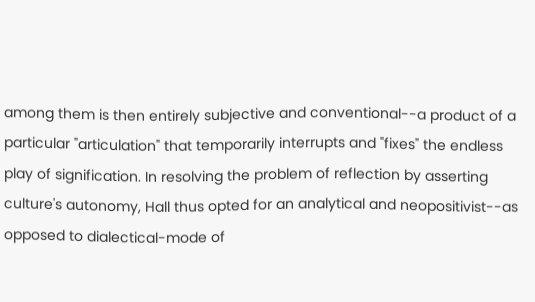among them is then entirely subjective and conventional--a product of a particular "articulation" that temporarily interrupts and "fixes" the endless play of signification. In resolving the problem of reflection by asserting culture's autonomy, Hall thus opted for an analytical and neopositivist--as opposed to dialectical-mode of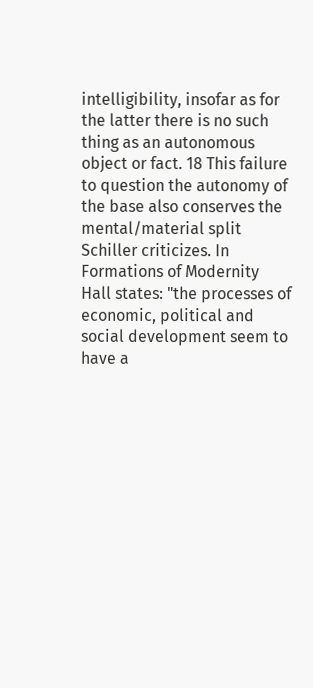intelligibility, insofar as for the latter there is no such thing as an autonomous object or fact. 18 This failure to question the autonomy of the base also conserves the mental/material split Schiller criticizes. In Formations of Modernity Hall states: "the processes of economic, political and social development seem to have a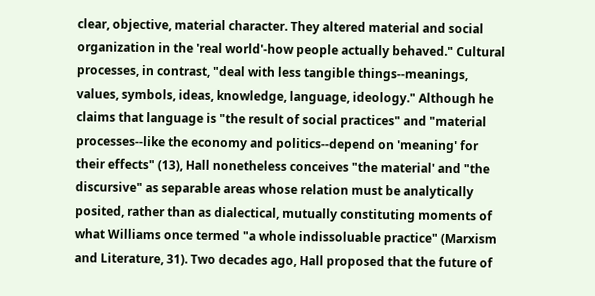clear, objective, material character. They altered material and social organization in the 'real world'-how people actually behaved." Cultural processes, in contrast, "deal with less tangible things--meanings, values, symbols, ideas, knowledge, language, ideology." Although he claims that language is "the result of social practices" and "material processes--like the economy and politics--depend on 'meaning' for their effects" (13), Hall nonetheless conceives "the material' and "the discursive" as separable areas whose relation must be analytically posited, rather than as dialectical, mutually constituting moments of what Williams once termed "a whole indissoluable practice" (Marxism and Literature, 31). Two decades ago, Hall proposed that the future of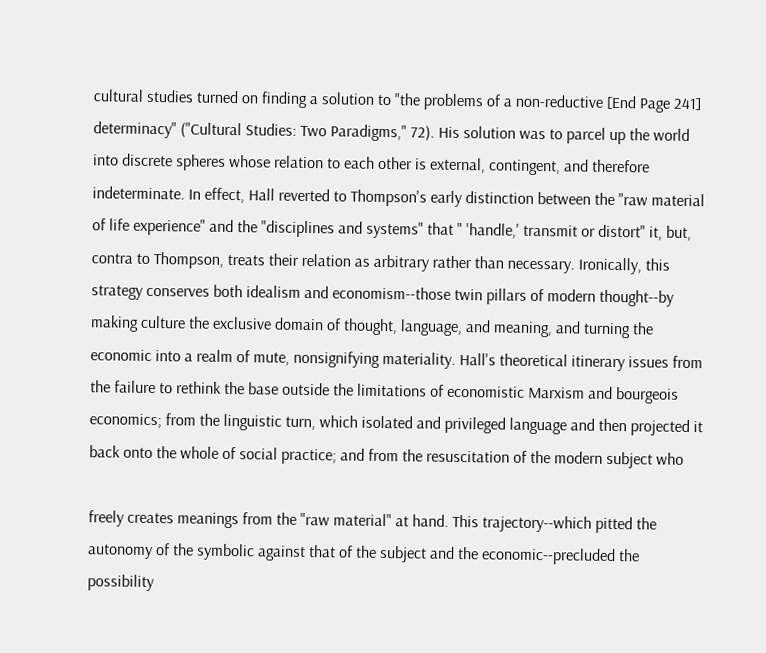cultural studies turned on finding a solution to "the problems of a non-reductive [End Page 241] determinacy" ("Cultural Studies: Two Paradigms," 72). His solution was to parcel up the world into discrete spheres whose relation to each other is external, contingent, and therefore indeterminate. In effect, Hall reverted to Thompson's early distinction between the "raw material of life experience" and the "disciplines and systems" that " 'handle,' transmit or distort" it, but, contra to Thompson, treats their relation as arbitrary rather than necessary. Ironically, this strategy conserves both idealism and economism--those twin pillars of modern thought--by making culture the exclusive domain of thought, language, and meaning, and turning the economic into a realm of mute, nonsignifying materiality. Hall's theoretical itinerary issues from the failure to rethink the base outside the limitations of economistic Marxism and bourgeois economics; from the linguistic turn, which isolated and privileged language and then projected it back onto the whole of social practice; and from the resuscitation of the modern subject who

freely creates meanings from the "raw material" at hand. This trajectory--which pitted the autonomy of the symbolic against that of the subject and the economic--precluded the possibility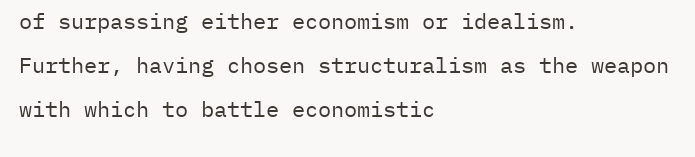of surpassing either economism or idealism. Further, having chosen structuralism as the weapon with which to battle economistic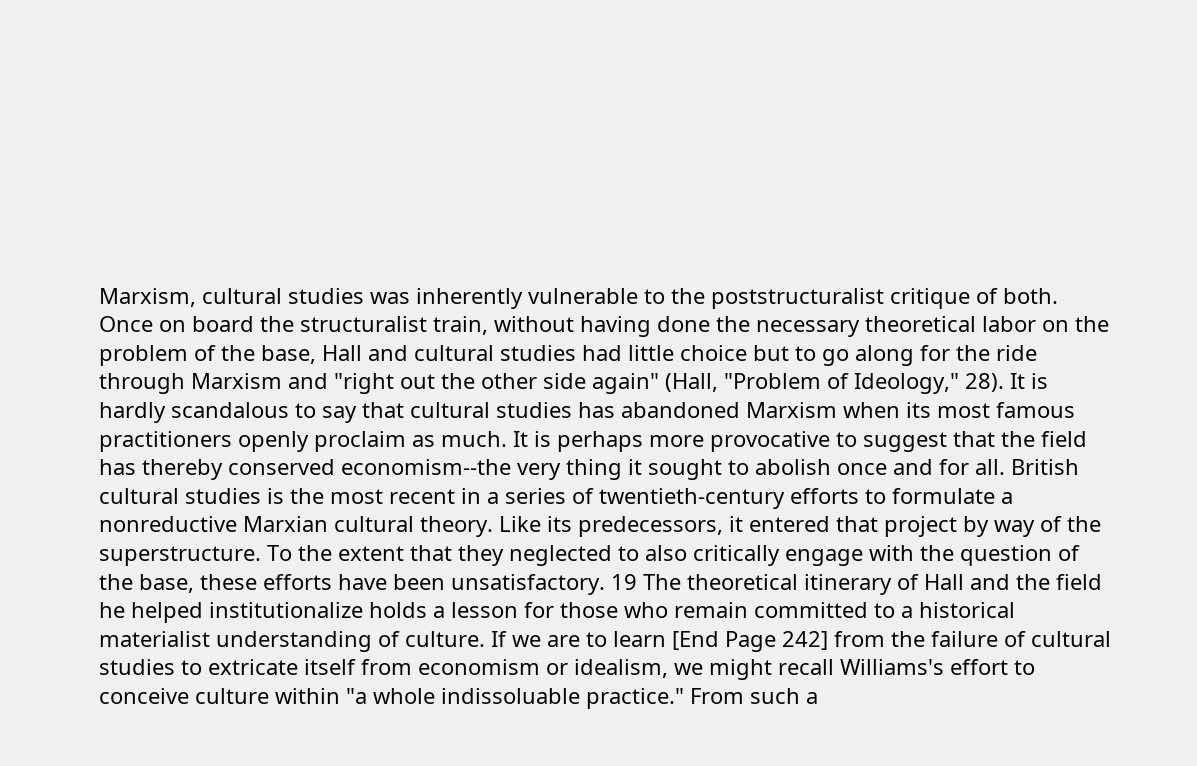Marxism, cultural studies was inherently vulnerable to the poststructuralist critique of both. Once on board the structuralist train, without having done the necessary theoretical labor on the problem of the base, Hall and cultural studies had little choice but to go along for the ride through Marxism and "right out the other side again" (Hall, "Problem of Ideology," 28). It is hardly scandalous to say that cultural studies has abandoned Marxism when its most famous practitioners openly proclaim as much. It is perhaps more provocative to suggest that the field has thereby conserved economism--the very thing it sought to abolish once and for all. British cultural studies is the most recent in a series of twentieth-century efforts to formulate a nonreductive Marxian cultural theory. Like its predecessors, it entered that project by way of the superstructure. To the extent that they neglected to also critically engage with the question of the base, these efforts have been unsatisfactory. 19 The theoretical itinerary of Hall and the field he helped institutionalize holds a lesson for those who remain committed to a historical materialist understanding of culture. If we are to learn [End Page 242] from the failure of cultural studies to extricate itself from economism or idealism, we might recall Williams's effort to conceive culture within "a whole indissoluable practice." From such a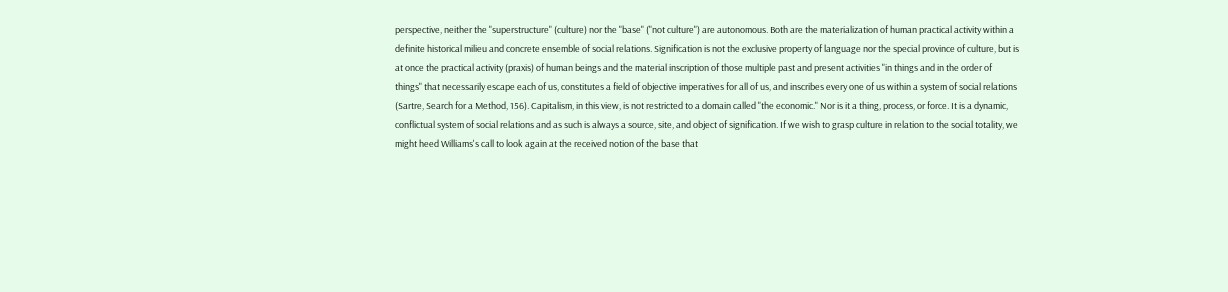perspective, neither the "superstructure" (culture) nor the "base" ("not culture") are autonomous. Both are the materialization of human practical activity within a definite historical milieu and concrete ensemble of social relations. Signification is not the exclusive property of language nor the special province of culture, but is at once the practical activity (praxis) of human beings and the material inscription of those multiple past and present activities "in things and in the order of things" that necessarily escape each of us, constitutes a field of objective imperatives for all of us, and inscribes every one of us within a system of social relations (Sartre, Search for a Method, 156). Capitalism, in this view, is not restricted to a domain called "the economic." Nor is it a thing, process, or force. It is a dynamic, conflictual system of social relations and as such is always a source, site, and object of signification. If we wish to grasp culture in relation to the social totality, we might heed Williams's call to look again at the received notion of the base that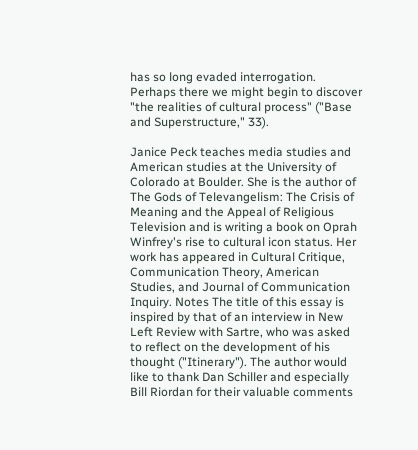has so long evaded interrogation. Perhaps there we might begin to discover "the realities of cultural process" ("Base and Superstructure," 33).

Janice Peck teaches media studies and American studies at the University of Colorado at Boulder. She is the author of The Gods of Televangelism: The Crisis of Meaning and the Appeal of Religious Television and is writing a book on Oprah Winfrey's rise to cultural icon status. Her work has appeared in Cultural Critique, Communication Theory, American Studies, and Journal of Communication Inquiry. Notes The title of this essay is inspired by that of an interview in New Left Review with Sartre, who was asked to reflect on the development of his thought ("Itinerary"). The author would like to thank Dan Schiller and especially Bill Riordan for their valuable comments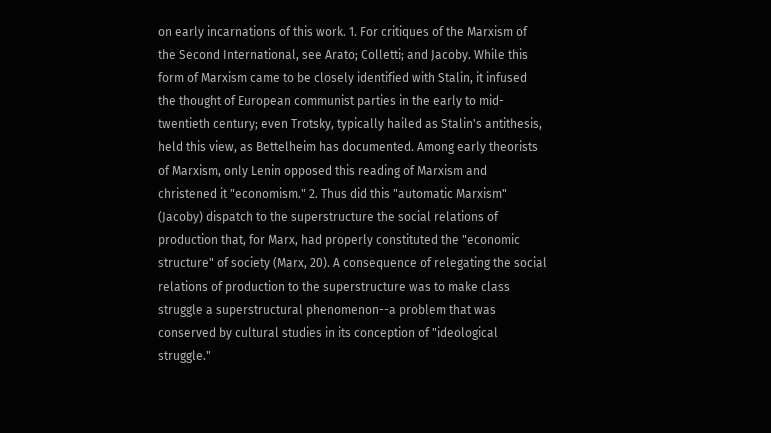on early incarnations of this work. 1. For critiques of the Marxism of the Second International, see Arato; Colletti; and Jacoby. While this form of Marxism came to be closely identified with Stalin, it infused the thought of European communist parties in the early to mid-twentieth century; even Trotsky, typically hailed as Stalin's antithesis, held this view, as Bettelheim has documented. Among early theorists of Marxism, only Lenin opposed this reading of Marxism and christened it "economism." 2. Thus did this "automatic Marxism" (Jacoby) dispatch to the superstructure the social relations of production that, for Marx, had properly constituted the "economic structure" of society (Marx, 20). A consequence of relegating the social relations of production to the superstructure was to make class struggle a superstructural phenomenon--a problem that was conserved by cultural studies in its conception of "ideological struggle."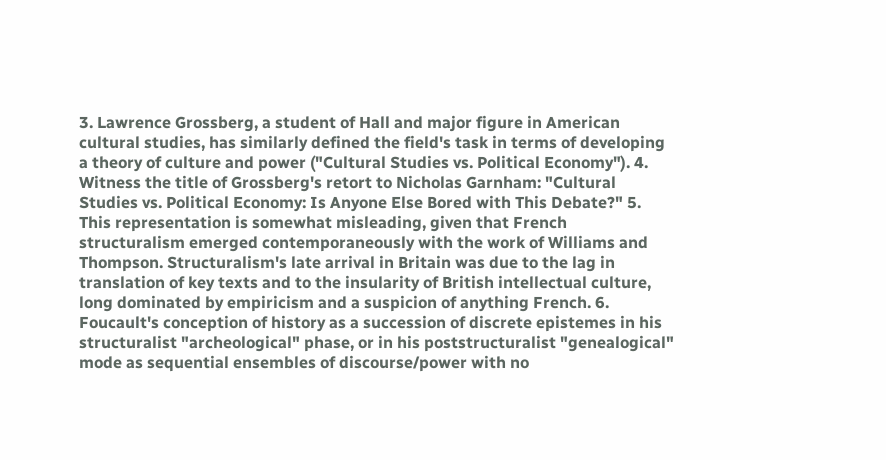3. Lawrence Grossberg, a student of Hall and major figure in American cultural studies, has similarly defined the field's task in terms of developing a theory of culture and power ("Cultural Studies vs. Political Economy"). 4. Witness the title of Grossberg's retort to Nicholas Garnham: "Cultural Studies vs. Political Economy: Is Anyone Else Bored with This Debate?" 5. This representation is somewhat misleading, given that French structuralism emerged contemporaneously with the work of Williams and Thompson. Structuralism's late arrival in Britain was due to the lag in translation of key texts and to the insularity of British intellectual culture, long dominated by empiricism and a suspicion of anything French. 6. Foucault's conception of history as a succession of discrete epistemes in his structuralist "archeological" phase, or in his poststructuralist "genealogical" mode as sequential ensembles of discourse/power with no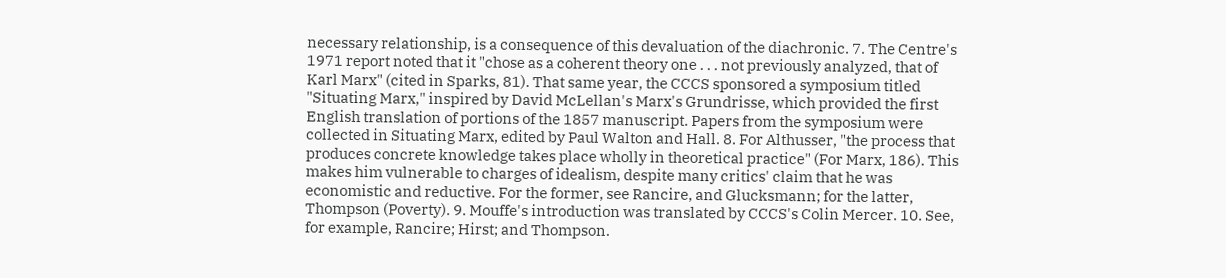necessary relationship, is a consequence of this devaluation of the diachronic. 7. The Centre's 1971 report noted that it "chose as a coherent theory one . . . not previously analyzed, that of Karl Marx" (cited in Sparks, 81). That same year, the CCCS sponsored a symposium titled "Situating Marx," inspired by David McLellan's Marx's Grundrisse, which provided the first English translation of portions of the 1857 manuscript. Papers from the symposium were collected in Situating Marx, edited by Paul Walton and Hall. 8. For Althusser, "the process that produces concrete knowledge takes place wholly in theoretical practice" (For Marx, 186). This makes him vulnerable to charges of idealism, despite many critics' claim that he was economistic and reductive. For the former, see Rancire, and Glucksmann; for the latter, Thompson (Poverty). 9. Mouffe's introduction was translated by CCCS's Colin Mercer. 10. See, for example, Rancire; Hirst; and Thompson.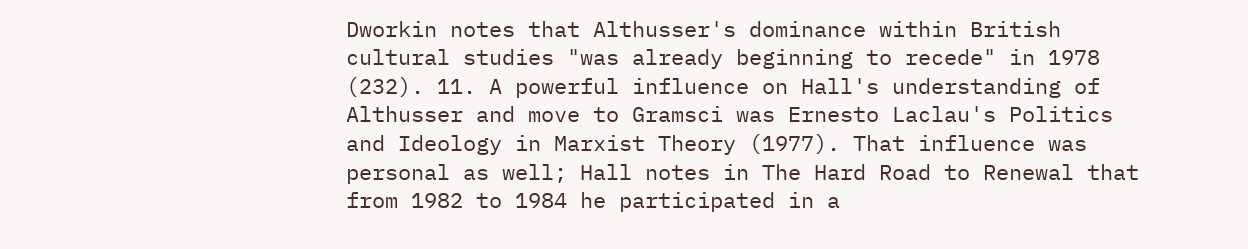Dworkin notes that Althusser's dominance within British cultural studies "was already beginning to recede" in 1978 (232). 11. A powerful influence on Hall's understanding of Althusser and move to Gramsci was Ernesto Laclau's Politics and Ideology in Marxist Theory (1977). That influence was personal as well; Hall notes in The Hard Road to Renewal that from 1982 to 1984 he participated in a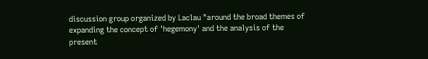discussion group organized by Laclau "around the broad themes of expanding the concept of 'hegemony' and the analysis of the present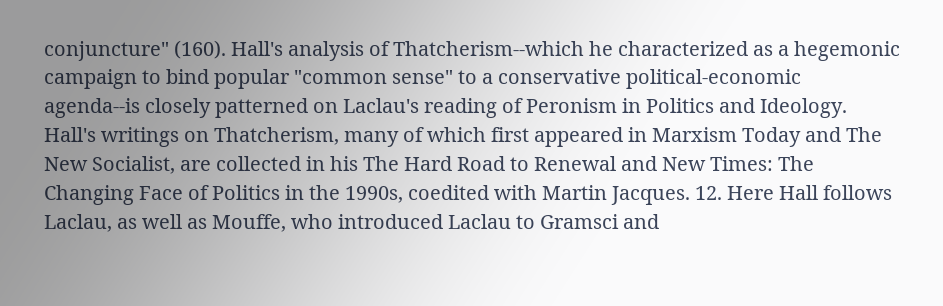conjuncture" (160). Hall's analysis of Thatcherism--which he characterized as a hegemonic campaign to bind popular "common sense" to a conservative political-economic agenda--is closely patterned on Laclau's reading of Peronism in Politics and Ideology. Hall's writings on Thatcherism, many of which first appeared in Marxism Today and The New Socialist, are collected in his The Hard Road to Renewal and New Times: The Changing Face of Politics in the 1990s, coedited with Martin Jacques. 12. Here Hall follows Laclau, as well as Mouffe, who introduced Laclau to Gramsci and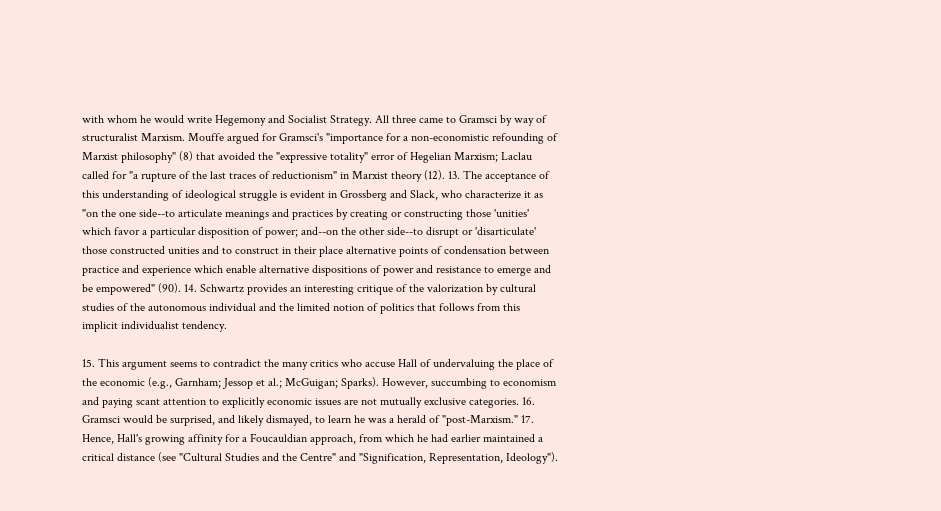with whom he would write Hegemony and Socialist Strategy. All three came to Gramsci by way of structuralist Marxism. Mouffe argued for Gramsci's "importance for a non-economistic refounding of Marxist philosophy" (8) that avoided the "expressive totality" error of Hegelian Marxism; Laclau called for "a rupture of the last traces of reductionism" in Marxist theory (12). 13. The acceptance of this understanding of ideological struggle is evident in Grossberg and Slack, who characterize it as "on the one side--to articulate meanings and practices by creating or constructing those 'unities' which favor a particular disposition of power; and--on the other side--to disrupt or 'disarticulate' those constructed unities and to construct in their place alternative points of condensation between practice and experience which enable alternative dispositions of power and resistance to emerge and be empowered" (90). 14. Schwartz provides an interesting critique of the valorization by cultural studies of the autonomous individual and the limited notion of politics that follows from this implicit individualist tendency.

15. This argument seems to contradict the many critics who accuse Hall of undervaluing the place of the economic (e.g., Garnham; Jessop et al.; McGuigan; Sparks). However, succumbing to economism and paying scant attention to explicitly economic issues are not mutually exclusive categories. 16. Gramsci would be surprised, and likely dismayed, to learn he was a herald of "post-Marxism." 17. Hence, Hall's growing affinity for a Foucauldian approach, from which he had earlier maintained a critical distance (see "Cultural Studies and the Centre" and "Signification, Representation, Ideology").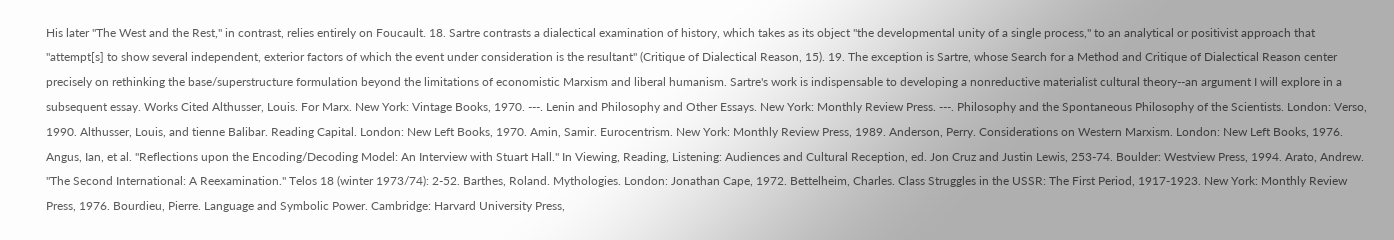His later "The West and the Rest," in contrast, relies entirely on Foucault. 18. Sartre contrasts a dialectical examination of history, which takes as its object "the developmental unity of a single process," to an analytical or positivist approach that "attempt[s] to show several independent, exterior factors of which the event under consideration is the resultant" (Critique of Dialectical Reason, 15). 19. The exception is Sartre, whose Search for a Method and Critique of Dialectical Reason center precisely on rethinking the base/superstructure formulation beyond the limitations of economistic Marxism and liberal humanism. Sartre's work is indispensable to developing a nonreductive materialist cultural theory--an argument I will explore in a subsequent essay. Works Cited Althusser, Louis. For Marx. New York: Vintage Books, 1970. ---. Lenin and Philosophy and Other Essays. New York: Monthly Review Press. ---. Philosophy and the Spontaneous Philosophy of the Scientists. London: Verso, 1990. Althusser, Louis, and tienne Balibar. Reading Capital. London: New Left Books, 1970. Amin, Samir. Eurocentrism. New York: Monthly Review Press, 1989. Anderson, Perry. Considerations on Western Marxism. London: New Left Books, 1976. Angus, Ian, et al. "Reflections upon the Encoding/Decoding Model: An Interview with Stuart Hall." In Viewing, Reading, Listening: Audiences and Cultural Reception, ed. Jon Cruz and Justin Lewis, 253-74. Boulder: Westview Press, 1994. Arato, Andrew. "The Second International: A Reexamination." Telos 18 (winter 1973/74): 2-52. Barthes, Roland. Mythologies. London: Jonathan Cape, 1972. Bettelheim, Charles. Class Struggles in the USSR: The First Period, 1917-1923. New York: Monthly Review Press, 1976. Bourdieu, Pierre. Language and Symbolic Power. Cambridge: Harvard University Press,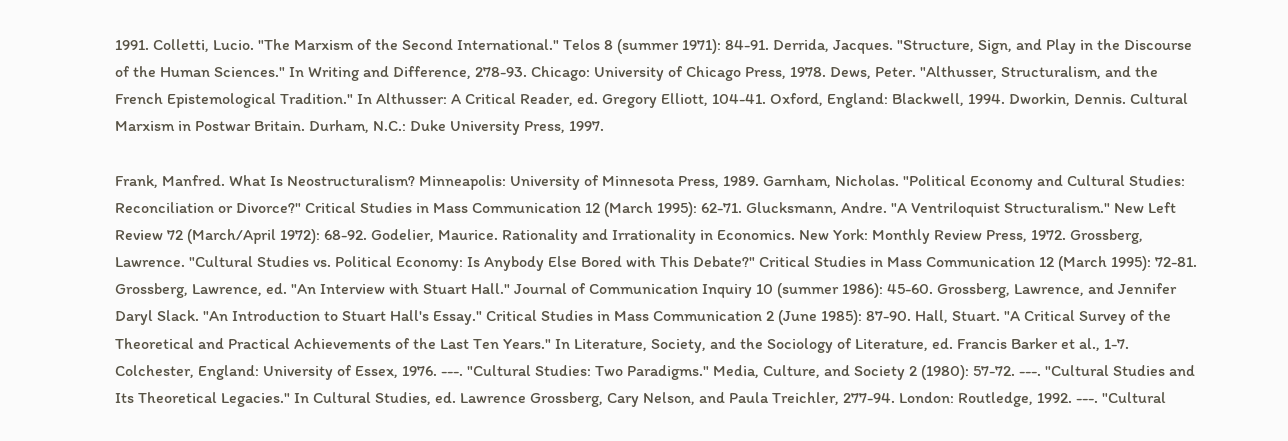1991. Colletti, Lucio. "The Marxism of the Second International." Telos 8 (summer 1971): 84-91. Derrida, Jacques. "Structure, Sign, and Play in the Discourse of the Human Sciences." In Writing and Difference, 278-93. Chicago: University of Chicago Press, 1978. Dews, Peter. "Althusser, Structuralism, and the French Epistemological Tradition." In Althusser: A Critical Reader, ed. Gregory Elliott, 104-41. Oxford, England: Blackwell, 1994. Dworkin, Dennis. Cultural Marxism in Postwar Britain. Durham, N.C.: Duke University Press, 1997.

Frank, Manfred. What Is Neostructuralism? Minneapolis: University of Minnesota Press, 1989. Garnham, Nicholas. "Political Economy and Cultural Studies: Reconciliation or Divorce?" Critical Studies in Mass Communication 12 (March 1995): 62-71. Glucksmann, Andre. "A Ventriloquist Structuralism." New Left Review 72 (March/April 1972): 68-92. Godelier, Maurice. Rationality and Irrationality in Economics. New York: Monthly Review Press, 1972. Grossberg, Lawrence. "Cultural Studies vs. Political Economy: Is Anybody Else Bored with This Debate?" Critical Studies in Mass Communication 12 (March 1995): 72-81. Grossberg, Lawrence, ed. "An Interview with Stuart Hall." Journal of Communication Inquiry 10 (summer 1986): 45-60. Grossberg, Lawrence, and Jennifer Daryl Slack. "An Introduction to Stuart Hall's Essay." Critical Studies in Mass Communication 2 (June 1985): 87-90. Hall, Stuart. "A Critical Survey of the Theoretical and Practical Achievements of the Last Ten Years." In Literature, Society, and the Sociology of Literature, ed. Francis Barker et al., 1-7. Colchester, England: University of Essex, 1976. ---. "Cultural Studies: Two Paradigms." Media, Culture, and Society 2 (1980): 57-72. ---. "Cultural Studies and Its Theoretical Legacies." In Cultural Studies, ed. Lawrence Grossberg, Cary Nelson, and Paula Treichler, 277-94. London: Routledge, 1992. ---. "Cultural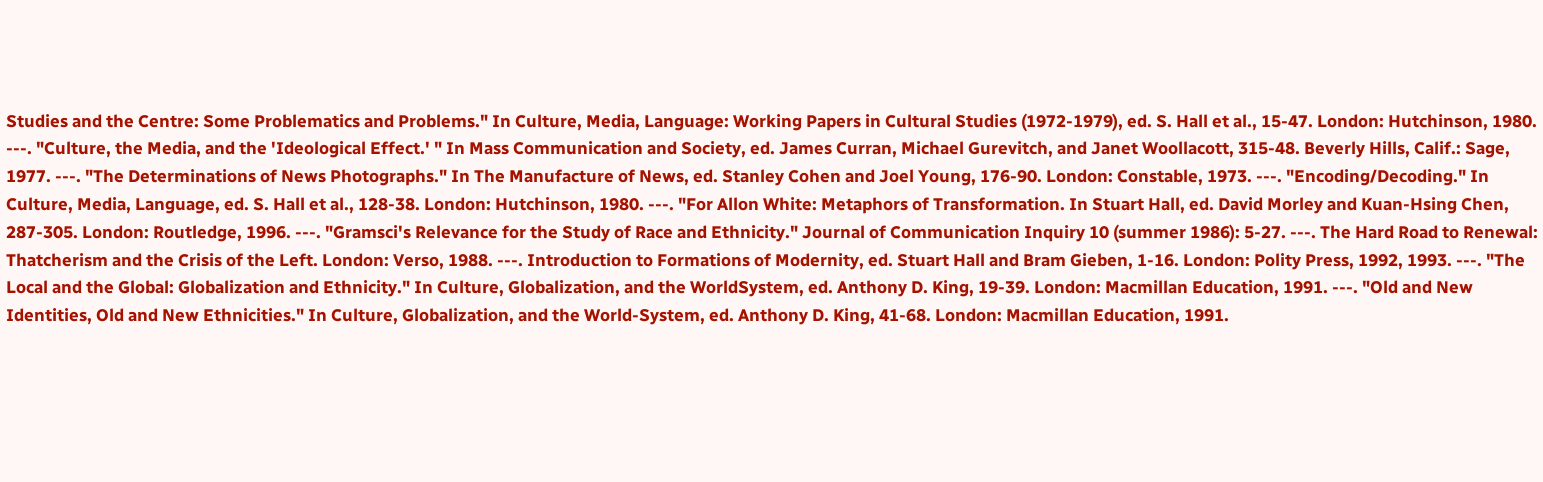Studies and the Centre: Some Problematics and Problems." In Culture, Media, Language: Working Papers in Cultural Studies (1972-1979), ed. S. Hall et al., 15-47. London: Hutchinson, 1980. ---. "Culture, the Media, and the 'Ideological Effect.' " In Mass Communication and Society, ed. James Curran, Michael Gurevitch, and Janet Woollacott, 315-48. Beverly Hills, Calif.: Sage, 1977. ---. "The Determinations of News Photographs." In The Manufacture of News, ed. Stanley Cohen and Joel Young, 176-90. London: Constable, 1973. ---. "Encoding/Decoding." In Culture, Media, Language, ed. S. Hall et al., 128-38. London: Hutchinson, 1980. ---. "For Allon White: Metaphors of Transformation. In Stuart Hall, ed. David Morley and Kuan-Hsing Chen, 287-305. London: Routledge, 1996. ---. "Gramsci's Relevance for the Study of Race and Ethnicity." Journal of Communication Inquiry 10 (summer 1986): 5-27. ---. The Hard Road to Renewal: Thatcherism and the Crisis of the Left. London: Verso, 1988. ---. Introduction to Formations of Modernity, ed. Stuart Hall and Bram Gieben, 1-16. London: Polity Press, 1992, 1993. ---. "The Local and the Global: Globalization and Ethnicity." In Culture, Globalization, and the WorldSystem, ed. Anthony D. King, 19-39. London: Macmillan Education, 1991. ---. "Old and New Identities, Old and New Ethnicities." In Culture, Globalization, and the World-System, ed. Anthony D. King, 41-68. London: Macmillan Education, 1991.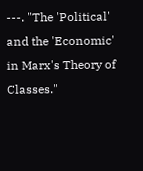---. "The 'Political' and the 'Economic' in Marx's Theory of Classes."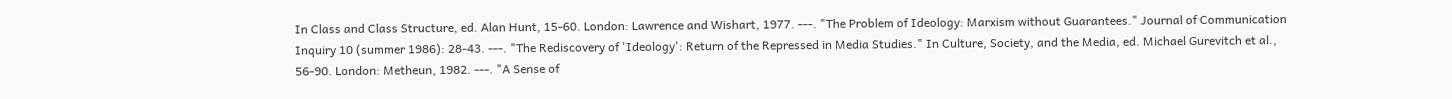In Class and Class Structure, ed. Alan Hunt, 15-60. London: Lawrence and Wishart, 1977. ---. "The Problem of Ideology: Marxism without Guarantees." Journal of Communication Inquiry 10 (summer 1986): 28-43. ---. "The Rediscovery of 'Ideology': Return of the Repressed in Media Studies." In Culture, Society, and the Media, ed. Michael Gurevitch et al., 56-90. London: Metheun, 1982. ---. "A Sense of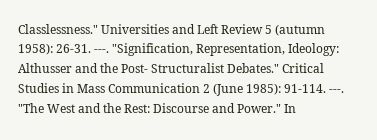Classlessness." Universities and Left Review 5 (autumn 1958): 26-31. ---. "Signification, Representation, Ideology: Althusser and the Post- Structuralist Debates." Critical Studies in Mass Communication 2 (June 1985): 91-114. ---. "The West and the Rest: Discourse and Power." In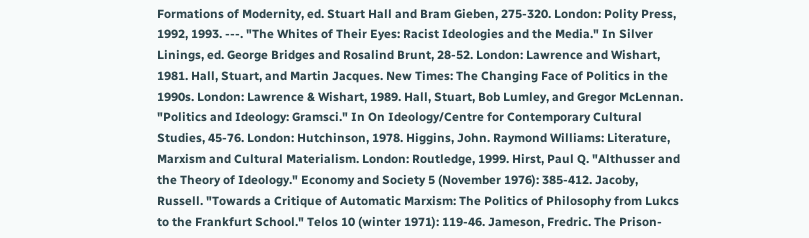Formations of Modernity, ed. Stuart Hall and Bram Gieben, 275-320. London: Polity Press, 1992, 1993. ---. "The Whites of Their Eyes: Racist Ideologies and the Media." In Silver Linings, ed. George Bridges and Rosalind Brunt, 28-52. London: Lawrence and Wishart, 1981. Hall, Stuart, and Martin Jacques. New Times: The Changing Face of Politics in the 1990s. London: Lawrence & Wishart, 1989. Hall, Stuart, Bob Lumley, and Gregor McLennan. "Politics and Ideology: Gramsci." In On Ideology/Centre for Contemporary Cultural Studies, 45-76. London: Hutchinson, 1978. Higgins, John. Raymond Williams: Literature, Marxism and Cultural Materialism. London: Routledge, 1999. Hirst, Paul Q. "Althusser and the Theory of Ideology." Economy and Society 5 (November 1976): 385-412. Jacoby, Russell. "Towards a Critique of Automatic Marxism: The Politics of Philosophy from Lukcs to the Frankfurt School." Telos 10 (winter 1971): 119-46. Jameson, Fredric. The Prison-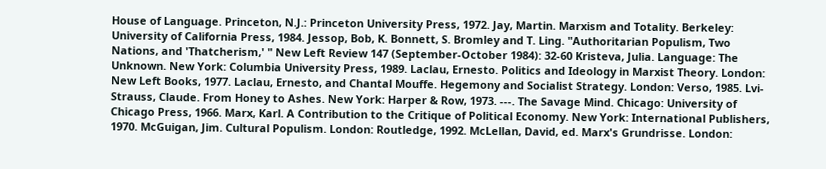House of Language. Princeton, N.J.: Princeton University Press, 1972. Jay, Martin. Marxism and Totality. Berkeley: University of California Press, 1984. Jessop, Bob, K. Bonnett, S. Bromley and T. Ling. "Authoritarian Populism, Two Nations, and 'Thatcherism,' " New Left Review 147 (September-October 1984): 32-60 Kristeva, Julia. Language: The Unknown. New York: Columbia University Press, 1989. Laclau, Ernesto. Politics and Ideology in Marxist Theory. London: New Left Books, 1977. Laclau, Ernesto, and Chantal Mouffe. Hegemony and Socialist Strategy. London: Verso, 1985. Lvi-Strauss, Claude. From Honey to Ashes. New York: Harper & Row, 1973. ---. The Savage Mind. Chicago: University of Chicago Press, 1966. Marx, Karl. A Contribution to the Critique of Political Economy. New York: International Publishers, 1970. McGuigan, Jim. Cultural Populism. London: Routledge, 1992. McLellan, David, ed. Marx's Grundrisse. London: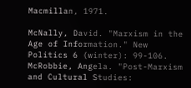Macmillan, 1971.

McNally, David. "Marxism in the Age of Information." New Politics 6 (winter): 99-106. McRobbie, Angela. "Post-Marxism and Cultural Studies: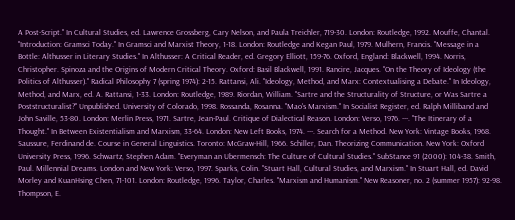A Post-Script." In Cultural Studies, ed. Lawrence Grossberg, Cary Nelson, and Paula Treichler, 719-30. London: Routledge, 1992. Mouffe, Chantal. "Introduction: Gramsci Today." In Gramsci and Marxist Theory, 1-18. London: Routledge and Kegan Paul, 1979. Mulhern, Francis. "Message in a Bottle: Althusser in Literary Studies." In Althusser: A Critical Reader, ed. Gregory Elliott, 159-76. Oxford, England: Blackwell, 1994. Norris, Christopher. Spinoza and the Origins of Modern Critical Theory. Oxford: Basil Blackwell, 1991. Rancire, Jacques. "On the Theory of Ideology (the Politics of Althusser)." Radical Philosophy 7 (spring 1974): 2-15. Rattansi, Ali. "Ideology, Method, and Marx: Contextualising a Debate." In Ideology, Method, and Marx, ed. A. Rattansi, 1-33. London: Routledge, 1989. Riordan, William. "Sartre and the Structurality of Structure, or Was Sartre a Poststructuralist?" Unpublished. University of Colorado, 1998. Rossanda, Rosanna. "Mao's Marxism." In Socialist Register, ed. Ralph Milliband and John Saville, 53-80. London: Merlin Press, 1971. Sartre, Jean-Paul. Critique of Dialectical Reason. London: Verso, 1976. ---. "The Itinerary of a Thought." In Between Existentialism and Marxism, 33-64. London: New Left Books, 1974. ---. Search for a Method. New York: Vintage Books, 1968. Saussure, Ferdinand de. Course in General Linguistics. Toronto: McGraw-Hill, 1966. Schiller, Dan. Theorizing Communication. New York: Oxford University Press, 1996. Schwartz, Stephen Adam. "Everyman an Ubermensch: The Culture of Cultural Studies." SubStance 91 (2000): 104-38. Smith, Paul. Millennial Dreams. London and New York: Verso, 1997. Sparks, Colin. "Stuart Hall, Cultural Studies, and Marxism." In Stuart Hall, ed. David Morley and KuanHsing Chen, 71-101. London: Routledge, 1996. Taylor, Charles. "Marxism and Humanism." New Reasoner, no. 2 (summer 1957): 92-98. Thompson, E.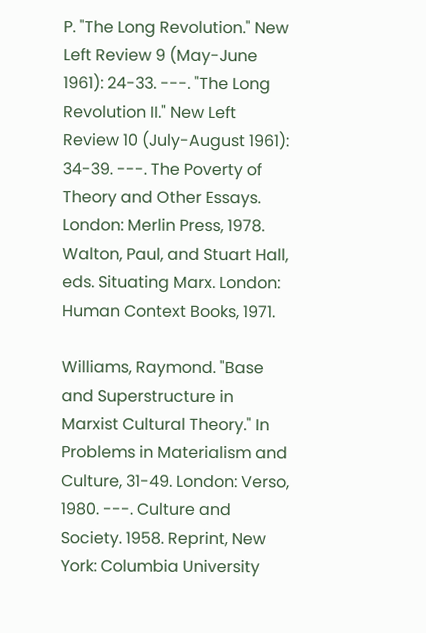P. "The Long Revolution." New Left Review 9 (May-June 1961): 24-33. ---. "The Long Revolution II." New Left Review 10 (July-August 1961): 34-39. ---. The Poverty of Theory and Other Essays. London: Merlin Press, 1978. Walton, Paul, and Stuart Hall, eds. Situating Marx. London: Human Context Books, 1971.

Williams, Raymond. "Base and Superstructure in Marxist Cultural Theory." In Problems in Materialism and Culture, 31-49. London: Verso, 1980. ---. Culture and Society. 1958. Reprint, New York: Columbia University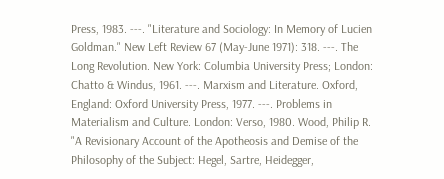Press, 1983. ---. "Literature and Sociology: In Memory of Lucien Goldman." New Left Review 67 (May-June 1971): 318. ---. The Long Revolution. New York: Columbia University Press; London: Chatto & Windus, 1961. ---. Marxism and Literature. Oxford, England: Oxford University Press, 1977. ---. Problems in Materialism and Culture. London: Verso, 1980. Wood, Philip R. "A Revisionary Account of the Apotheosis and Demise of the Philosophy of the Subject: Hegel, Sartre, Heidegger,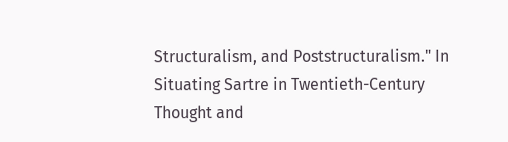Structuralism, and Poststructuralism." In Situating Sartre in Twentieth-Century Thought and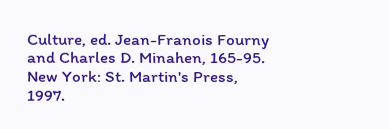Culture, ed. Jean-Franois Fourny and Charles D. Minahen, 165-95. New York: St. Martin's Press, 1997.